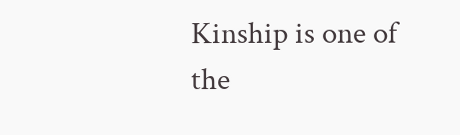Kinship is one of the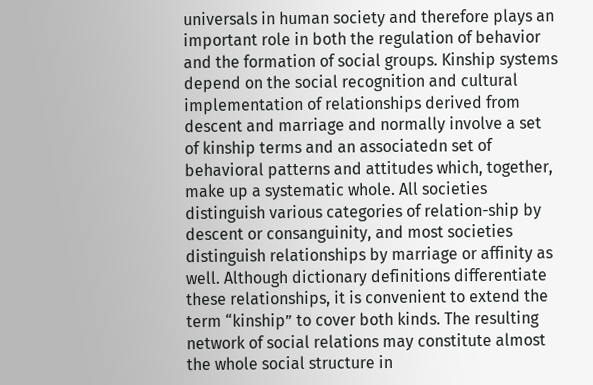universals in human society and therefore plays an important role in both the regulation of behavior and the formation of social groups. Kinship systems depend on the social recognition and cultural implementation of relationships derived from descent and marriage and normally involve a set of kinship terms and an associatedn set of behavioral patterns and attitudes which, together, make up a systematic whole. All societies distinguish various categories of relation-ship by descent or consanguinity, and most societies distinguish relationships by marriage or affinity as well. Although dictionary definitions differentiate these relationships, it is convenient to extend the term “kinship” to cover both kinds. The resulting network of social relations may constitute almost the whole social structure in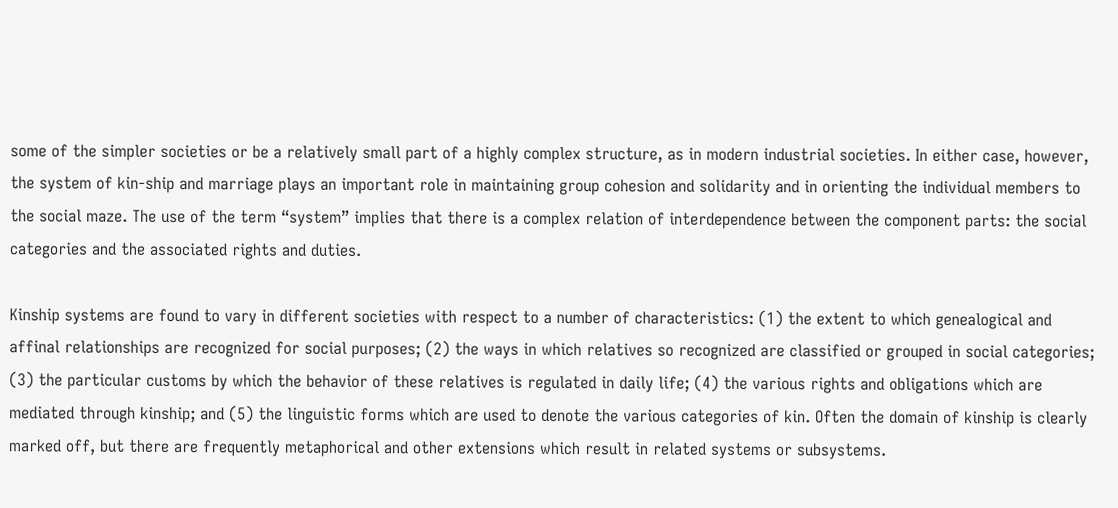some of the simpler societies or be a relatively small part of a highly complex structure, as in modern industrial societies. In either case, however, the system of kin-ship and marriage plays an important role in maintaining group cohesion and solidarity and in orienting the individual members to the social maze. The use of the term “system” implies that there is a complex relation of interdependence between the component parts: the social categories and the associated rights and duties.

Kinship systems are found to vary in different societies with respect to a number of characteristics: (1) the extent to which genealogical and affinal relationships are recognized for social purposes; (2) the ways in which relatives so recognized are classified or grouped in social categories; (3) the particular customs by which the behavior of these relatives is regulated in daily life; (4) the various rights and obligations which are mediated through kinship; and (5) the linguistic forms which are used to denote the various categories of kin. Often the domain of kinship is clearly marked off, but there are frequently metaphorical and other extensions which result in related systems or subsystems.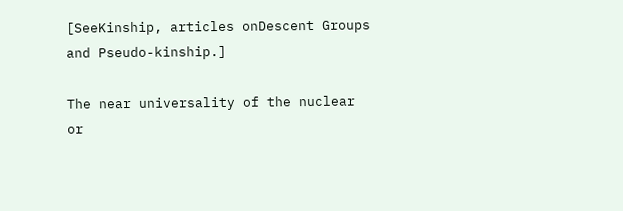[SeeKinship, articles onDescent Groups and Pseudo-kinship.]

The near universality of the nuclear or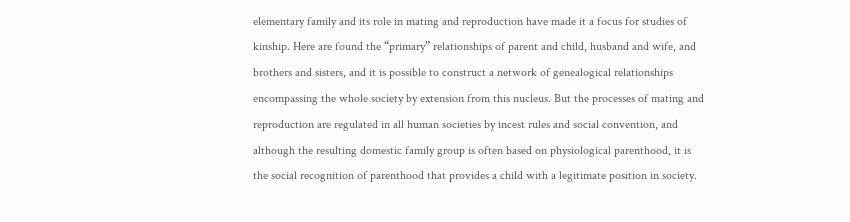elementary family and its role in mating and reproduction have made it a focus for studies of kinship. Here are found the “primary” relationships of parent and child, husband and wife, and brothers and sisters, and it is possible to construct a network of genealogical relationships encompassing the whole society by extension from this nucleus. But the processes of mating and reproduction are regulated in all human societies by incest rules and social convention, and although the resulting domestic family group is often based on physiological parenthood, it is the social recognition of parenthood that provides a child with a legitimate position in society.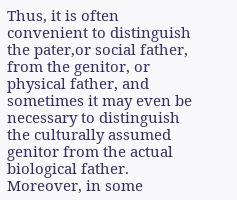Thus, it is often convenient to distinguish the pater,or social father, from the genitor, or physical father, and sometimes it may even be necessary to distinguish the culturally assumed genitor from the actual biological father. Moreover, in some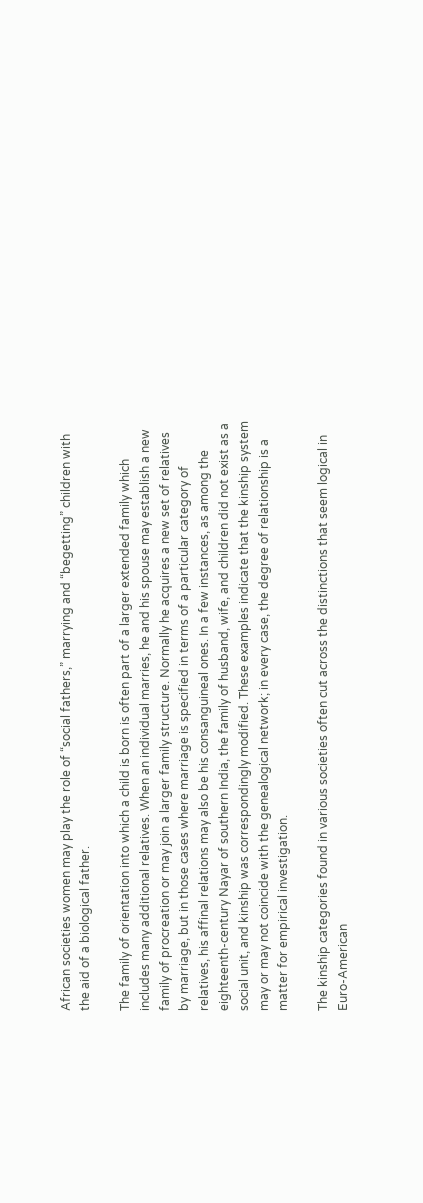African societies women may play the role of “social fathers,” marrying and “begetting” children with the aid of a biological father.

The family of orientation into which a child is born is often part of a larger extended family which includes many additional relatives. When an individual marries, he and his spouse may establish a new family of procreation or may join a larger family structure. Normally he acquires a new set of relatives by marriage, but in those cases where marriage is specified in terms of a particular category of relatives, his affinal relations may also be his consanguineal ones. In a few instances, as among the eighteenth-century Nayar of southern India, the family of husband, wife, and children did not exist as a social unit, and kinship was correspondingly modified. These examples indicate that the kinship system may or may not coincide with the genealogical network; in every case, the degree of relationship is a matter for empirical investigation.

The kinship categories found in various societies often cut across the distinctions that seem logical in Euro-American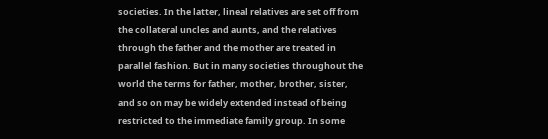societies. In the latter, lineal relatives are set off from the collateral uncles and aunts, and the relatives through the father and the mother are treated in parallel fashion. But in many societies throughout the world the terms for father, mother, brother, sister, and so on may be widely extended instead of being restricted to the immediate family group. In some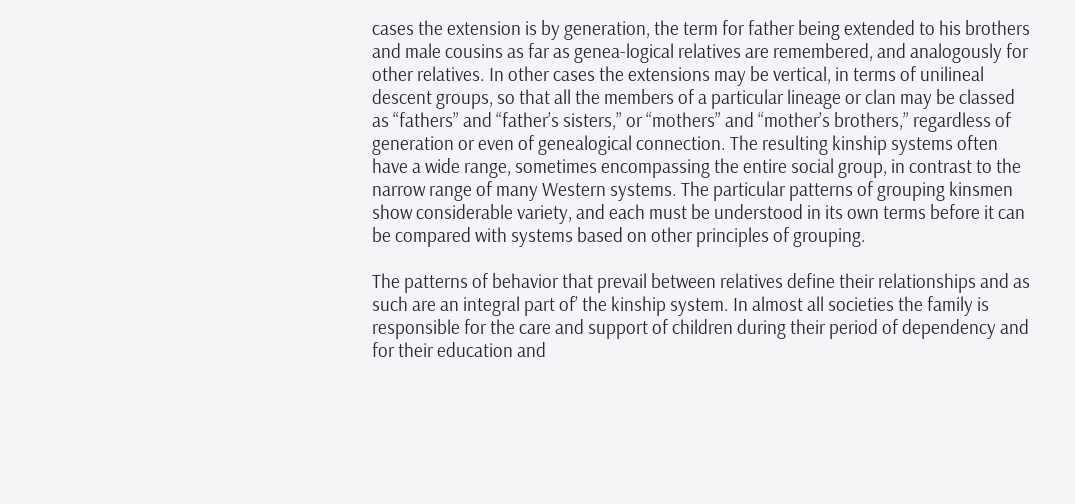cases the extension is by generation, the term for father being extended to his brothers and male cousins as far as genea-logical relatives are remembered, and analogously for other relatives. In other cases the extensions may be vertical, in terms of unilineal descent groups, so that all the members of a particular lineage or clan may be classed as “fathers” and “father’s sisters,” or “mothers” and “mother’s brothers,” regardless of generation or even of genealogical connection. The resulting kinship systems often have a wide range, sometimes encompassing the entire social group, in contrast to the narrow range of many Western systems. The particular patterns of grouping kinsmen show considerable variety, and each must be understood in its own terms before it can be compared with systems based on other principles of grouping.

The patterns of behavior that prevail between relatives define their relationships and as such are an integral part of’ the kinship system. In almost all societies the family is responsible for the care and support of children during their period of dependency and for their education and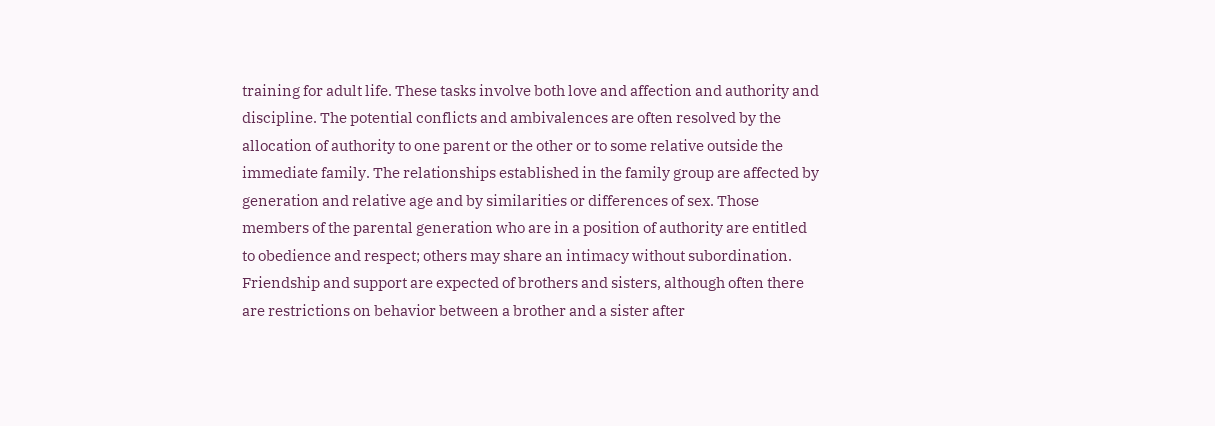training for adult life. These tasks involve both love and affection and authority and discipline. The potential conflicts and ambivalences are often resolved by the allocation of authority to one parent or the other or to some relative outside the immediate family. The relationships established in the family group are affected by generation and relative age and by similarities or differences of sex. Those members of the parental generation who are in a position of authority are entitled to obedience and respect; others may share an intimacy without subordination. Friendship and support are expected of brothers and sisters, although often there are restrictions on behavior between a brother and a sister after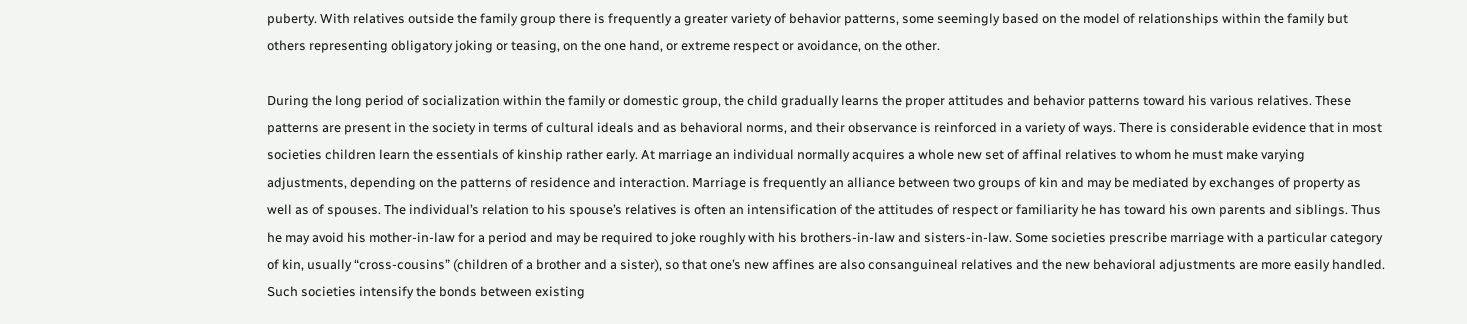puberty. With relatives outside the family group there is frequently a greater variety of behavior patterns, some seemingly based on the model of relationships within the family but others representing obligatory joking or teasing, on the one hand, or extreme respect or avoidance, on the other.

During the long period of socialization within the family or domestic group, the child gradually learns the proper attitudes and behavior patterns toward his various relatives. These patterns are present in the society in terms of cultural ideals and as behavioral norms, and their observance is reinforced in a variety of ways. There is considerable evidence that in most societies children learn the essentials of kinship rather early. At marriage an individual normally acquires a whole new set of affinal relatives to whom he must make varying adjustments, depending on the patterns of residence and interaction. Marriage is frequently an alliance between two groups of kin and may be mediated by exchanges of property as well as of spouses. The individual’s relation to his spouse’s relatives is often an intensification of the attitudes of respect or familiarity he has toward his own parents and siblings. Thus he may avoid his mother-in-law for a period and may be required to joke roughly with his brothers-in-law and sisters-in-law. Some societies prescribe marriage with a particular category of kin, usually “cross-cousins” (children of a brother and a sister), so that one’s new affines are also consanguineal relatives and the new behavioral adjustments are more easily handled. Such societies intensify the bonds between existing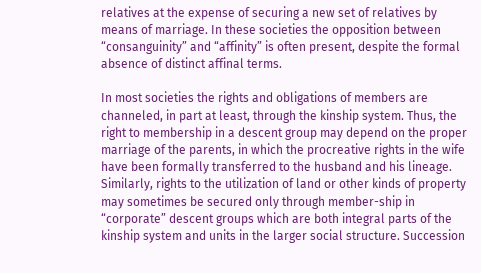relatives at the expense of securing a new set of relatives by means of marriage. In these societies the opposition between “consanguinity” and “affinity” is often present, despite the formal absence of distinct affinal terms.

In most societies the rights and obligations of members are channeled, in part at least, through the kinship system. Thus, the right to membership in a descent group may depend on the proper marriage of the parents, in which the procreative rights in the wife have been formally transferred to the husband and his lineage. Similarly, rights to the utilization of land or other kinds of property may sometimes be secured only through member-ship in “corporate” descent groups which are both integral parts of the kinship system and units in the larger social structure. Succession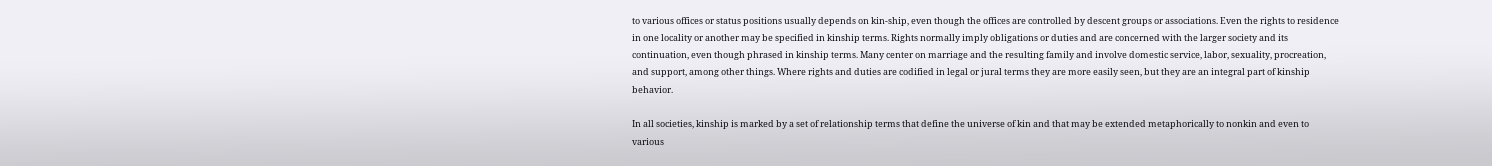to various offices or status positions usually depends on kin-ship, even though the offices are controlled by descent groups or associations. Even the rights to residence in one locality or another may be specified in kinship terms. Rights normally imply obligations or duties and are concerned with the larger society and its continuation, even though phrased in kinship terms. Many center on marriage and the resulting family and involve domestic service, labor, sexuality, procreation, and support, among other things. Where rights and duties are codified in legal or jural terms they are more easily seen, but they are an integral part of kinship behavior.

In all societies, kinship is marked by a set of relationship terms that define the universe of kin and that may be extended metaphorically to nonkin and even to various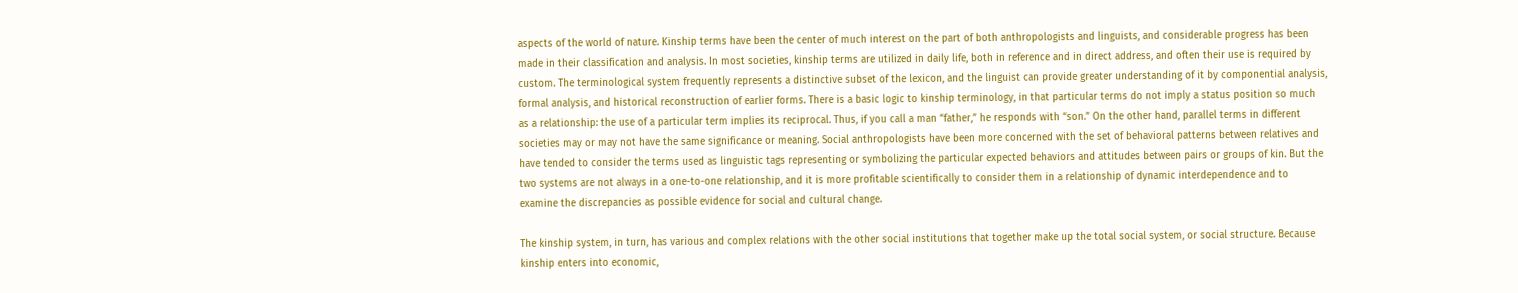aspects of the world of nature. Kinship terms have been the center of much interest on the part of both anthropologists and linguists, and considerable progress has been made in their classification and analysis. In most societies, kinship terms are utilized in daily life, both in reference and in direct address, and often their use is required by custom. The terminological system frequently represents a distinctive subset of the lexicon, and the linguist can provide greater understanding of it by componential analysis, formal analysis, and historical reconstruction of earlier forms. There is a basic logic to kinship terminology, in that particular terms do not imply a status position so much as a relationship: the use of a particular term implies its reciprocal. Thus, if you call a man “father,” he responds with “son.” On the other hand, parallel terms in different societies may or may not have the same significance or meaning. Social anthropologists have been more concerned with the set of behavioral patterns between relatives and have tended to consider the terms used as linguistic tags representing or symbolizing the particular expected behaviors and attitudes between pairs or groups of kin. But the two systems are not always in a one-to-one relationship, and it is more profitable scientifically to consider them in a relationship of dynamic interdependence and to examine the discrepancies as possible evidence for social and cultural change.

The kinship system, in turn, has various and complex relations with the other social institutions that together make up the total social system, or social structure. Because kinship enters into economic,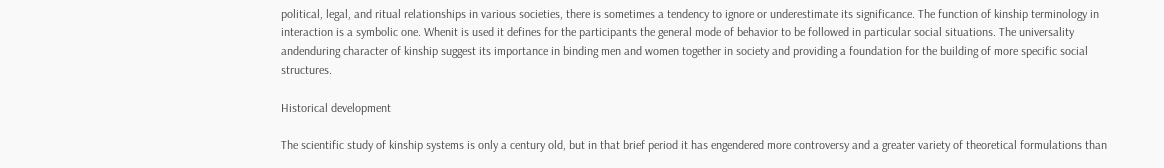political, legal, and ritual relationships in various societies, there is sometimes a tendency to ignore or underestimate its significance. The function of kinship terminology in interaction is a symbolic one. Whenit is used it defines for the participants the general mode of behavior to be followed in particular social situations. The universality andenduring character of kinship suggest its importance in binding men and women together in society and providing a foundation for the building of more specific social structures.

Historical development

The scientific study of kinship systems is only a century old, but in that brief period it has engendered more controversy and a greater variety of theoretical formulations than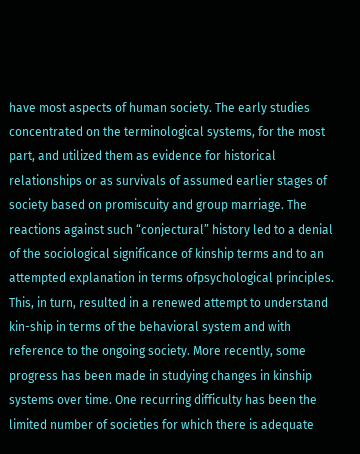have most aspects of human society. The early studies concentrated on the terminological systems, for the most part, and utilized them as evidence for historical relationships or as survivals of assumed earlier stages of society based on promiscuity and group marriage. The reactions against such “conjectural” history led to a denial of the sociological significance of kinship terms and to an attempted explanation in terms ofpsychological principles. This, in turn, resulted in a renewed attempt to understand kin-ship in terms of the behavioral system and with reference to the ongoing society. More recently, some progress has been made in studying changes in kinship systems over time. One recurring difficulty has been the limited number of societies for which there is adequate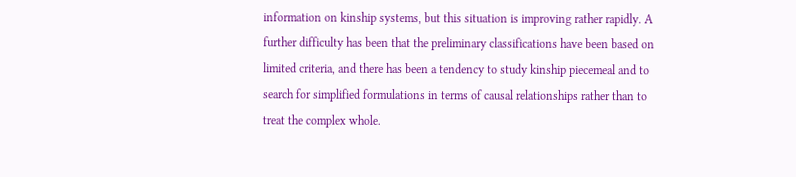information on kinship systems, but this situation is improving rather rapidly. A further difficulty has been that the preliminary classifications have been based on limited criteria, and there has been a tendency to study kinship piecemeal and to search for simplified formulations in terms of causal relationships rather than to treat the complex whole.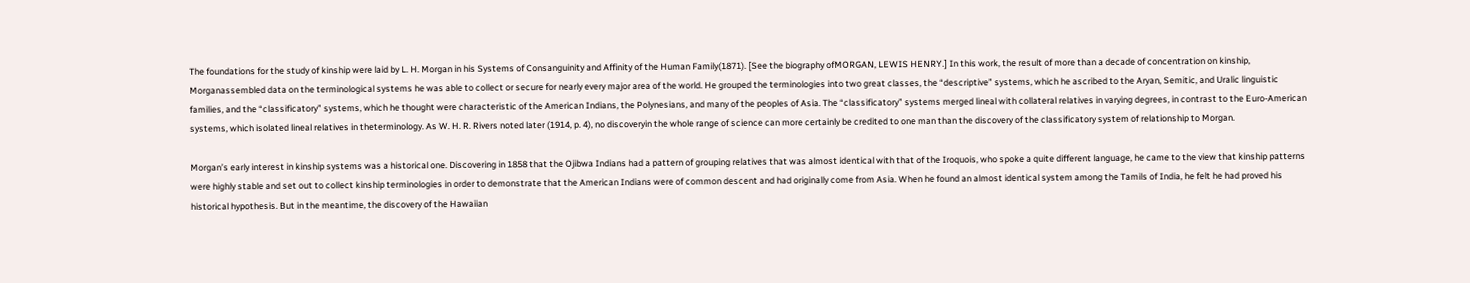The foundations for the study of kinship were laid by L. H. Morgan in his Systems of Consanguinity and Affinity of the Human Family(1871). [See the biography ofMORGAN, LEWIS HENRY.] In this work, the result of more than a decade of concentration on kinship, Morganassembled data on the terminological systems he was able to collect or secure for nearly every major area of the world. He grouped the terminologies into two great classes, the “descriptive” systems, which he ascribed to the Aryan, Semitic, and Uralic linguistic families, and the “classificatory” systems, which he thought were characteristic of the American Indians, the Polynesians, and many of the peoples of Asia. The “classificatory” systems merged lineal with collateral relatives in varying degrees, in contrast to the Euro-American systems, which isolated lineal relatives in theterminology. As W. H. R. Rivers noted later (1914, p. 4), no discoveryin the whole range of science can more certainly be credited to one man than the discovery of the classificatory system of relationship to Morgan.

Morgan’s early interest in kinship systems was a historical one. Discovering in 1858 that the Ojibwa Indians had a pattern of grouping relatives that was almost identical with that of the Iroquois, who spoke a quite different language, he came to the view that kinship patterns were highly stable and set out to collect kinship terminologies in order to demonstrate that the American Indians were of common descent and had originally come from Asia. When he found an almost identical system among the Tamils of India, he felt he had proved his historical hypothesis. But in the meantime, the discovery of the Hawaiian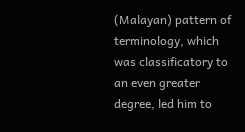(Malayan) pattern of terminology, which was classificatory to an even greater degree, led him to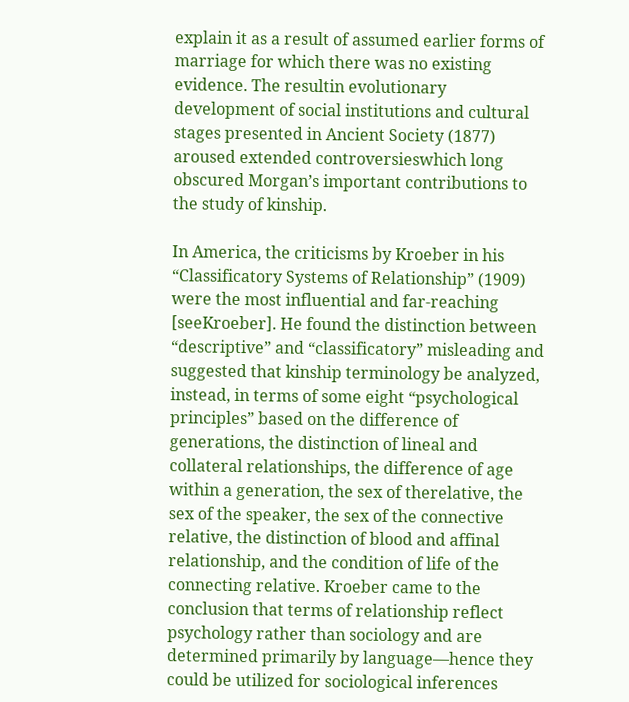explain it as a result of assumed earlier forms of marriage for which there was no existing evidence. The resultin evolutionary development of social institutions and cultural stages presented in Ancient Society (1877) aroused extended controversieswhich long obscured Morgan’s important contributions to the study of kinship.

In America, the criticisms by Kroeber in his “Classificatory Systems of Relationship” (1909) were the most influential and far-reaching [seeKroeber]. He found the distinction between “descriptive” and “classificatory” misleading and suggested that kinship terminology be analyzed, instead, in terms of some eight “psychological principles” based on the difference of generations, the distinction of lineal and collateral relationships, the difference of age within a generation, the sex of therelative, the sex of the speaker, the sex of the connective relative, the distinction of blood and affinal relationship, and the condition of life of the connecting relative. Kroeber came to the conclusion that terms of relationship reflect psychology rather than sociology and are determined primarily by language—hence they could be utilized for sociological inferences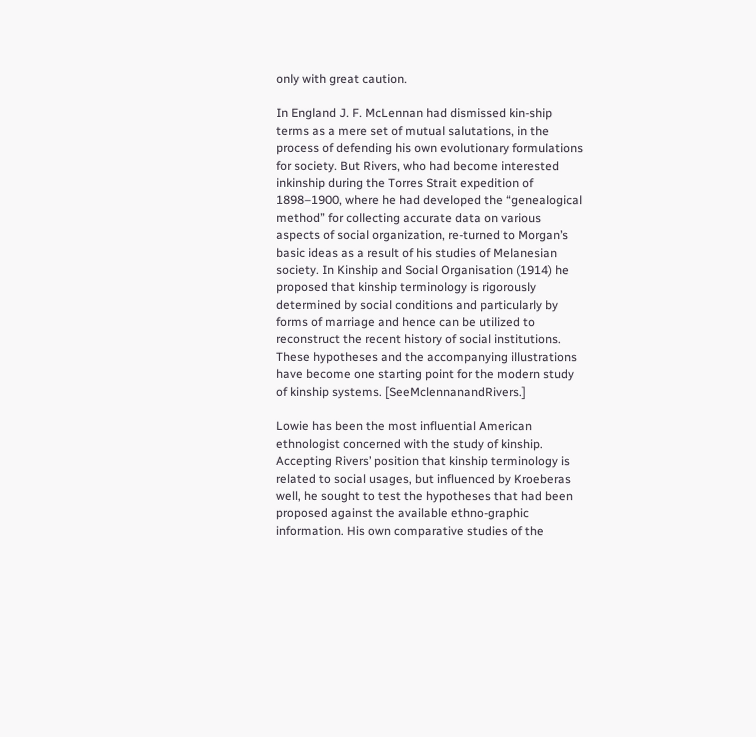only with great caution.

In England J. F. McLennan had dismissed kin-ship terms as a mere set of mutual salutations, in the process of defending his own evolutionary formulations for society. But Rivers, who had become interested inkinship during the Torres Strait expedition of 1898–1900, where he had developed the “genealogical method” for collecting accurate data on various aspects of social organization, re-turned to Morgan’s basic ideas as a result of his studies of Melanesian society. In Kinship and Social Organisation (1914) he proposed that kinship terminology is rigorously determined by social conditions and particularly by forms of marriage and hence can be utilized to reconstruct the recent history of social institutions. These hypotheses and the accompanying illustrations have become one starting point for the modern study of kinship systems. [SeeMclennanandRivers.]

Lowie has been the most influential American ethnologist concerned with the study of kinship. Accepting Rivers’ position that kinship terminology is related to social usages, but influenced by Kroeberas well, he sought to test the hypotheses that had been proposed against the available ethno-graphic information. His own comparative studies of the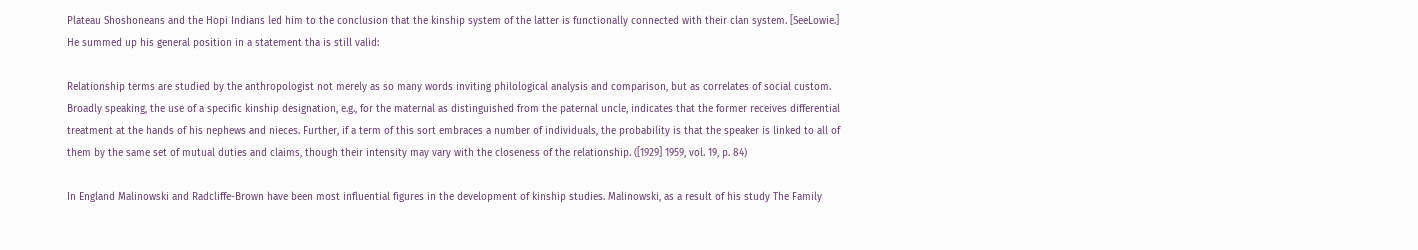Plateau Shoshoneans and the Hopi Indians led him to the conclusion that the kinship system of the latter is functionally connected with their clan system. [SeeLowie.] He summed up his general position in a statement tha is still valid:

Relationship terms are studied by the anthropologist not merely as so many words inviting philological analysis and comparison, but as correlates of social custom. Broadly speaking, the use of a specific kinship designation, e.g., for the maternal as distinguished from the paternal uncle, indicates that the former receives differential treatment at the hands of his nephews and nieces. Further, if a term of this sort embraces a number of individuals, the probability is that the speaker is linked to all of them by the same set of mutual duties and claims, though their intensity may vary with the closeness of the relationship. ([1929] 1959, vol. 19, p. 84)

In England Malinowski and Radcliffe-Brown have been most influential figures in the development of kinship studies. Malinowski, as a result of his study The Family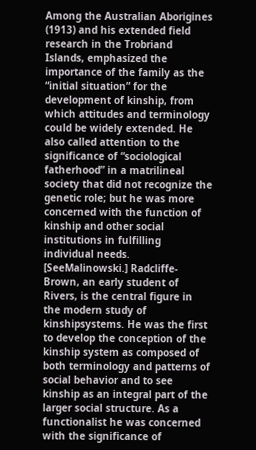Among the Australian Aborigines (1913) and his extended field research in the Trobriand Islands, emphasized the importance of the family as the “initial situation” for the development of kinship, from which attitudes and terminology could be widely extended. He also called attention to the significance of “sociological fatherhood” in a matrilineal society that did not recognize the genetic role; but he was more concerned with the function of kinship and other social institutions in fulfilling individual needs. [SeeMalinowski.] Radcliffe-Brown, an early student of Rivers, is the central figure in the modern study of kinshipsystems. He was the first to develop the conception of the kinship system as composed of both terminology and patterns of social behavior and to see kinship as an integral part of the larger social structure. As a functionalist he was concerned with the significance of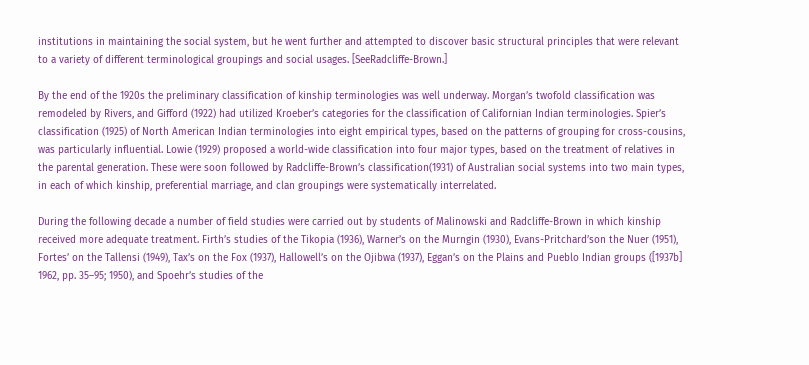institutions in maintaining the social system, but he went further and attempted to discover basic structural principles that were relevant to a variety of different terminological groupings and social usages. [SeeRadcliffe-Brown.]

By the end of the 1920s the preliminary classification of kinship terminologies was well underway. Morgan’s twofold classification was remodeled by Rivers, and Gifford (1922) had utilized Kroeber’s categories for the classification of Californian Indian terminologies. Spier’s classification (1925) of North American Indian terminologies into eight empirical types, based on the patterns of grouping for cross-cousins, was particularly influential. Lowie (1929) proposed a world-wide classification into four major types, based on the treatment of relatives in the parental generation. These were soon followed by Radcliffe-Brown’s classification(1931) of Australian social systems into two main types, in each of which kinship, preferential marriage, and clan groupings were systematically interrelated.

During the following decade a number of field studies were carried out by students of Malinowski and Radcliffe-Brown in which kinship received more adequate treatment. Firth’s studies of the Tikopia (1936), Warner’s on the Murngin (1930), Evans-Pritchard’son the Nuer (1951), Fortes’ on the Tallensi (1949), Tax’s on the Fox (1937), Hallowell’s on the Ojibwa (1937), Eggan’s on the Plains and Pueblo Indian groups ([1937b] 1962, pp. 35–95; 1950), and Spoehr’s studies of the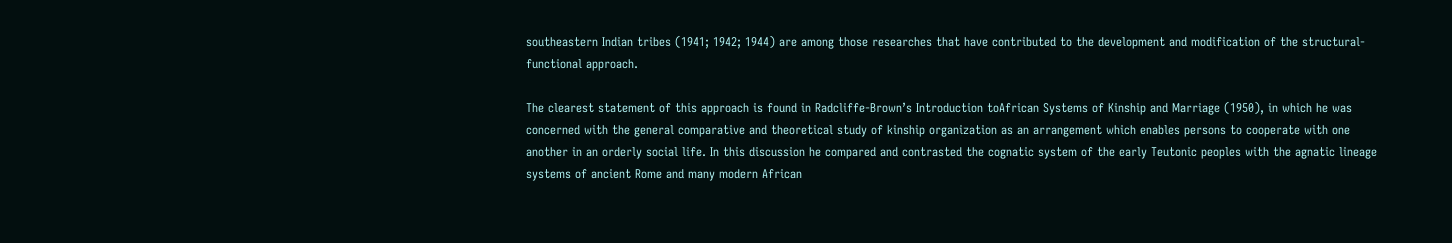southeastern Indian tribes (1941; 1942; 1944) are among those researches that have contributed to the development and modification of the structural-functional approach.

The clearest statement of this approach is found in Radcliffe-Brown’s Introduction toAfrican Systems of Kinship and Marriage (1950), in which he was concerned with the general comparative and theoretical study of kinship organization as an arrangement which enables persons to cooperate with one another in an orderly social life. In this discussion he compared and contrasted the cognatic system of the early Teutonic peoples with the agnatic lineage systems of ancient Rome and many modern African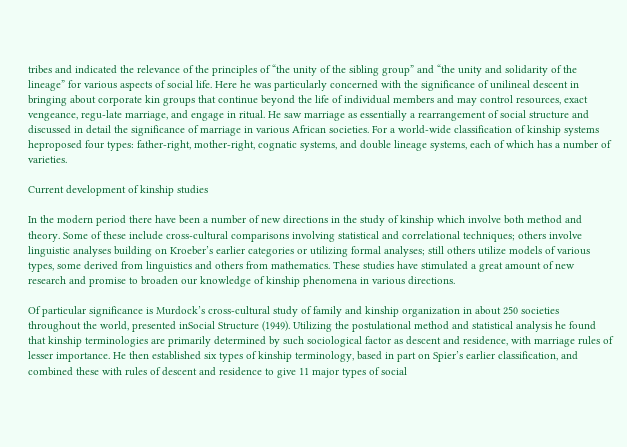tribes and indicated the relevance of the principles of “the unity of the sibling group” and “the unity and solidarity of the lineage” for various aspects of social life. Here he was particularly concerned with the significance of unilineal descent in bringing about corporate kin groups that continue beyond the life of individual members and may control resources, exact vengeance, regu-late marriage, and engage in ritual. He saw marriage as essentially a rearrangement of social structure and discussed in detail the significance of marriage in various African societies. For a world-wide classification of kinship systems heproposed four types: father-right, mother-right, cognatic systems, and double lineage systems, each of which has a number of varieties.

Current development of kinship studies

In the modern period there have been a number of new directions in the study of kinship which involve both method and theory. Some of these include cross-cultural comparisons involving statistical and correlational techniques; others involve linguistic analyses building on Kroeber’s earlier categories or utilizing formal analyses; still others utilize models of various types, some derived from linguistics and others from mathematics. These studies have stimulated a great amount of new research and promise to broaden our knowledge of kinship phenomena in various directions.

Of particular significance is Murdock’s cross-cultural study of family and kinship organization in about 250 societies throughout the world, presented inSocial Structure (1949). Utilizing the postulational method and statistical analysis he found that kinship terminologies are primarily determined by such sociological factor as descent and residence, with marriage rules of lesser importance. He then established six types of kinship terminology, based in part on Spier’s earlier classification, and combined these with rules of descent and residence to give 11 major types of social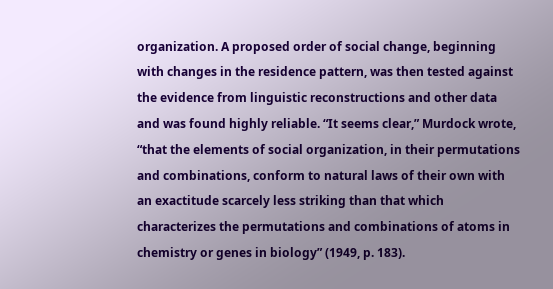organization. A proposed order of social change, beginning with changes in the residence pattern, was then tested against the evidence from linguistic reconstructions and other data and was found highly reliable. “It seems clear,” Murdock wrote, “that the elements of social organization, in their permutations and combinations, conform to natural laws of their own with an exactitude scarcely less striking than that which characterizes the permutations and combinations of atoms in chemistry or genes in biology” (1949, p. 183).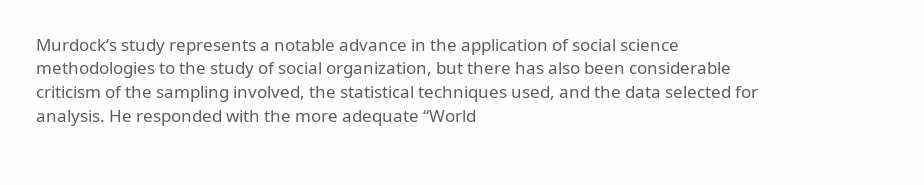Murdock’s study represents a notable advance in the application of social science methodologies to the study of social organization, but there has also been considerable criticism of the sampling involved, the statistical techniques used, and the data selected for analysis. He responded with the more adequate “World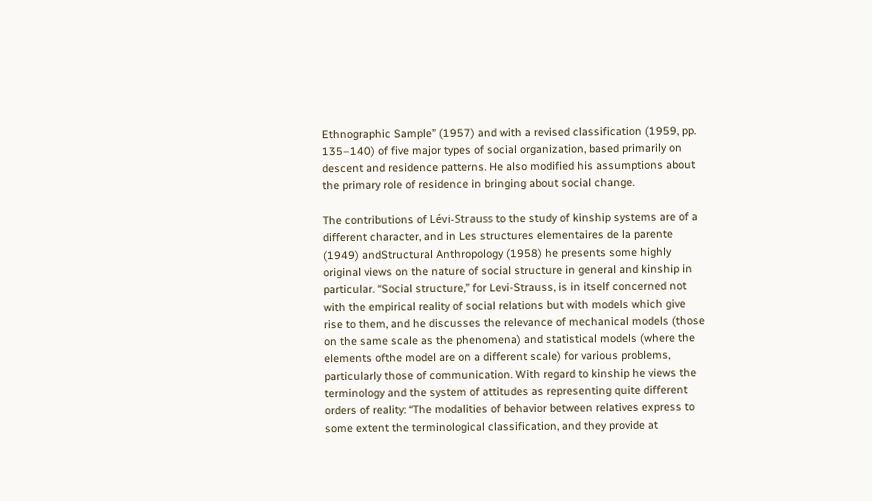Ethnographic Sample” (1957) and with a revised classification (1959, pp. 135–140) of five major types of social organization, based primarily on descent and residence patterns. He also modified his assumptions about the primary role of residence in bringing about social change.

The contributions of Lévi-Strauss to the study of kinship systems are of a different character, and in Les structures elementaires de la parente (1949) andStructural Anthropology (1958) he presents some highly original views on the nature of social structure in general and kinship in particular. “Social structure,” for Levi-Strauss, is in itself concerned not with the empirical reality of social relations but with models which give rise to them, and he discusses the relevance of mechanical models (those on the same scale as the phenomena) and statistical models (where the elements ofthe model are on a different scale) for various problems, particularly those of communication. With regard to kinship he views the terminology and the system of attitudes as representing quite different orders of reality: “The modalities of behavior between relatives express to some extent the terminological classification, and they provide at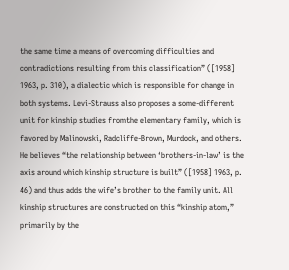the same time a means of overcoming difficulties and contradictions resulting from this classification” ([1958] 1963, p. 310), a dialectic which is responsible for change in both systems. Levi-Strauss also proposes a some-different unit for kinship studies fromthe elementary family, which is favored by Malinowski, Radcliffe-Brown, Murdock, and others. He believes “the relationship between ‘brothers-in-law’ is the axis around which kinship structure is built” ([1958] 1963, p. 46) and thus adds the wife’s brother to the family unit. All kinship structures are constructed on this “kinship atom,” primarily by the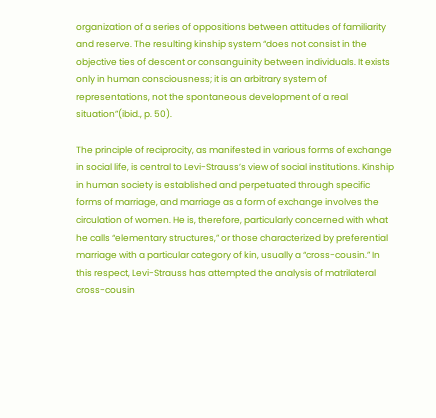organization of a series of oppositions between attitudes of familiarity and reserve. The resulting kinship system “does not consist in the objective ties of descent or consanguinity between individuals. It exists only in human consciousness; it is an arbitrary system of representations, not the spontaneous development of a real situation”(ibid., p. 50).

The principle of reciprocity, as manifested in various forms of exchange in social life, is central to Levi-Strauss’s view of social institutions. Kinship in human society is established and perpetuated through specific forms of marriage, and marriage as a form of exchange involves the circulation of women. He is, therefore, particularly concerned with what he calls “elementary structures,” or those characterized by preferential marriage with a particular category of kin, usually a “cross-cousin.” In this respect, Levi-Strauss has attempted the analysis of matrilateral cross-cousin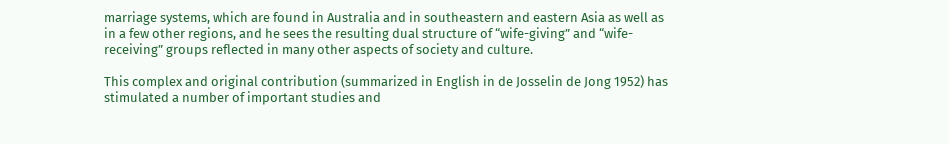marriage systems, which are found in Australia and in southeastern and eastern Asia as well as in a few other regions, and he sees the resulting dual structure of “wife-giving” and “wife-receiving” groups reflected in many other aspects of society and culture.

This complex and original contribution (summarized in English in de Josselin de Jong 1952) has stimulated a number of important studies and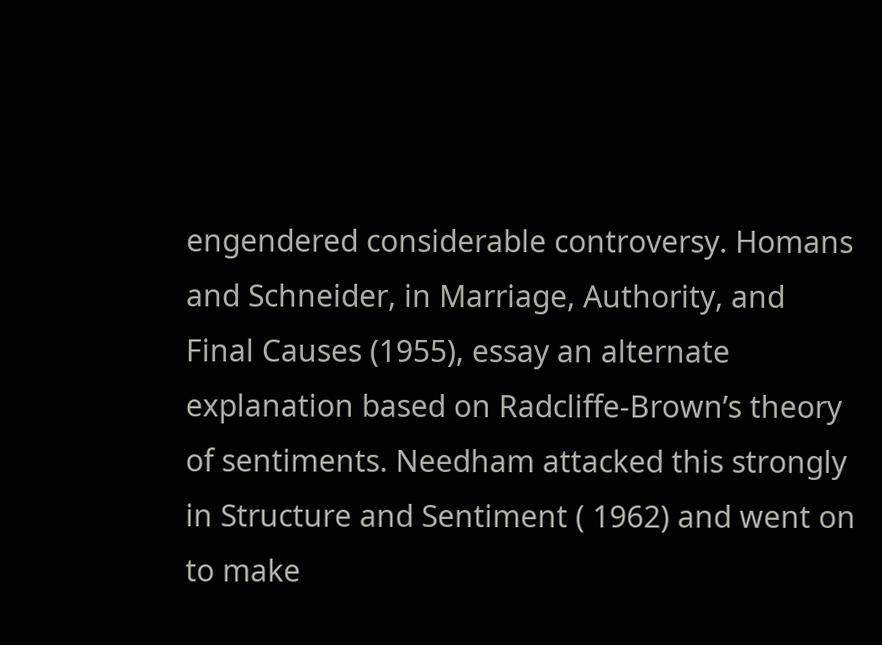engendered considerable controversy. Homans and Schneider, in Marriage, Authority, and Final Causes (1955), essay an alternate explanation based on Radcliffe-Brown’s theory of sentiments. Needham attacked this strongly in Structure and Sentiment ( 1962) and went on to make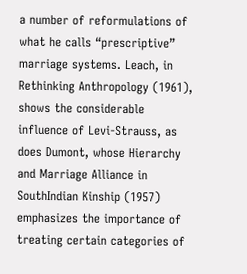a number of reformulations of what he calls “prescriptive” marriage systems. Leach, in Rethinking Anthropology (1961), shows the considerable influence of Levi-Strauss, as does Dumont, whose Hierarchy and Marriage Alliance in SouthIndian Kinship (1957) emphasizes the importance of treating certain categories of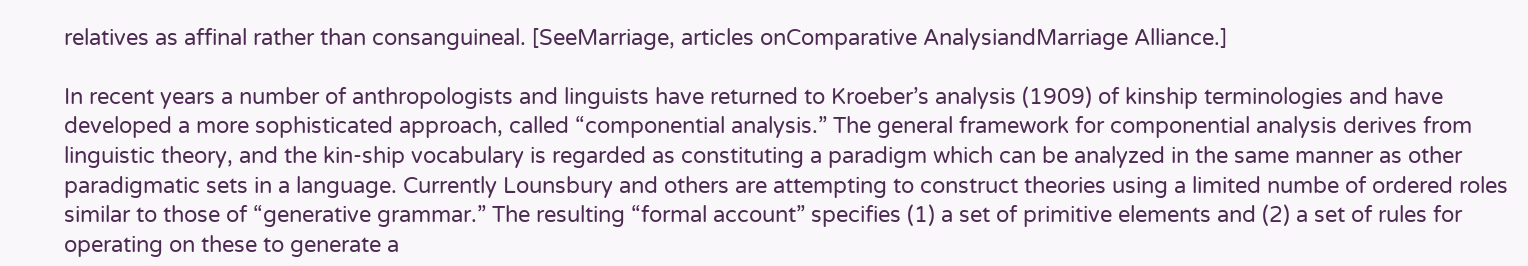relatives as affinal rather than consanguineal. [SeeMarriage, articles onComparative AnalysiandMarriage Alliance.]

In recent years a number of anthropologists and linguists have returned to Kroeber’s analysis (1909) of kinship terminologies and have developed a more sophisticated approach, called “componential analysis.” The general framework for componential analysis derives from linguistic theory, and the kin-ship vocabulary is regarded as constituting a paradigm which can be analyzed in the same manner as other paradigmatic sets in a language. Currently Lounsbury and others are attempting to construct theories using a limited numbe of ordered roles similar to those of “generative grammar.” The resulting “formal account” specifies (1) a set of primitive elements and (2) a set of rules for operating on these to generate a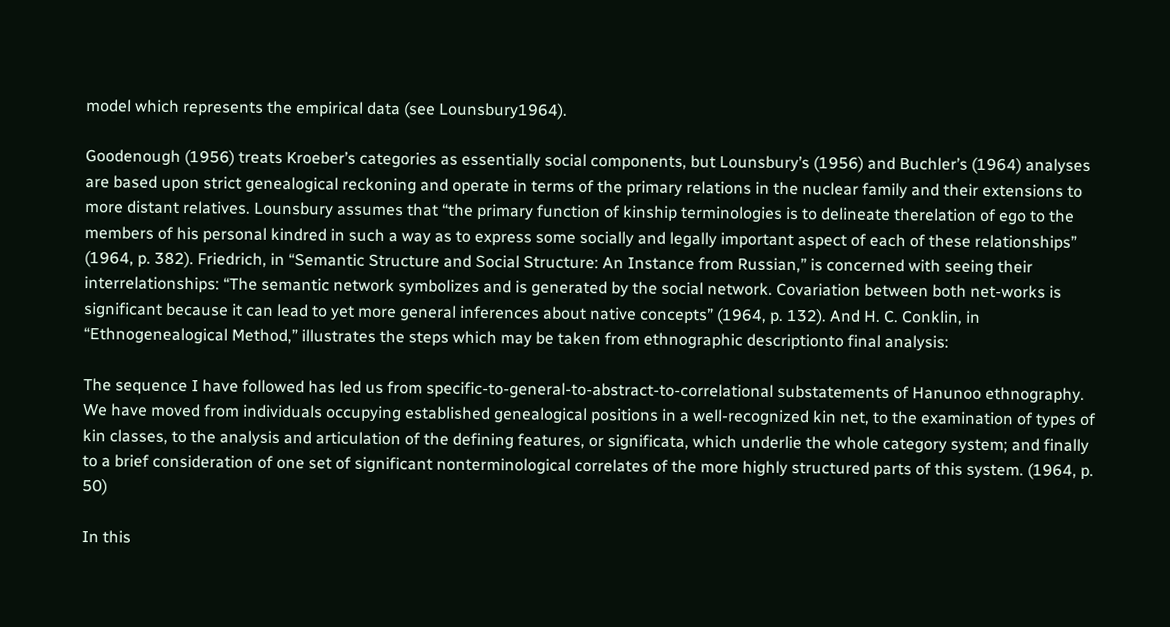model which represents the empirical data (see Lounsbury1964).

Goodenough (1956) treats Kroeber’s categories as essentially social components, but Lounsbury’s (1956) and Buchler’s (1964) analyses are based upon strict genealogical reckoning and operate in terms of the primary relations in the nuclear family and their extensions to more distant relatives. Lounsbury assumes that “the primary function of kinship terminologies is to delineate therelation of ego to the members of his personal kindred in such a way as to express some socially and legally important aspect of each of these relationships” (1964, p. 382). Friedrich, in “Semantic Structure and Social Structure: An Instance from Russian,” is concerned with seeing their interrelationships: “The semantic network symbolizes and is generated by the social network. Covariation between both net-works is significant because it can lead to yet more general inferences about native concepts” (1964, p. 132). And H. C. Conklin, in “Ethnogenealogical Method,” illustrates the steps which may be taken from ethnographic descriptionto final analysis:

The sequence I have followed has led us from specific-to-general-to-abstract-to-correlational substatements of Hanunoo ethnography. We have moved from individuals occupying established genealogical positions in a well-recognized kin net, to the examination of types of kin classes, to the analysis and articulation of the defining features, or significata, which underlie the whole category system; and finally to a brief consideration of one set of significant nonterminological correlates of the more highly structured parts of this system. (1964, p. 50)

In this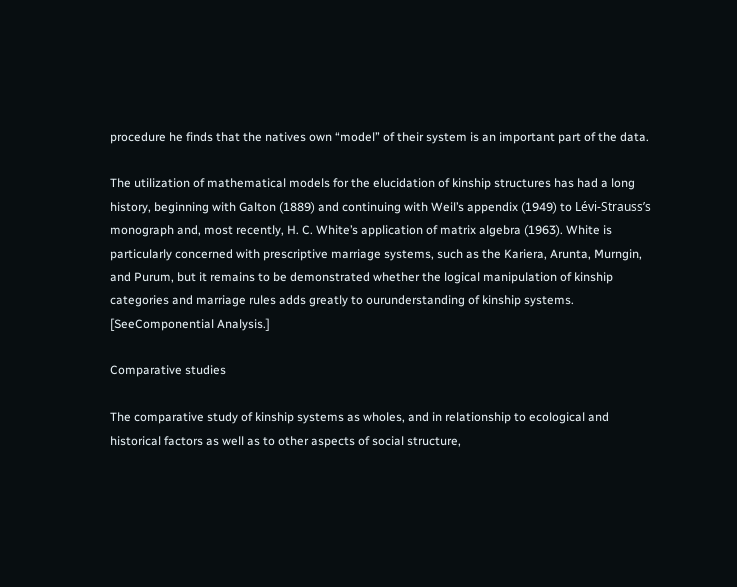procedure he finds that the natives own “model” of their system is an important part of the data.

The utilization of mathematical models for the elucidation of kinship structures has had a long history, beginning with Galton (1889) and continuing with Weil’s appendix (1949) to Lévi-Strauss’s monograph and, most recently, H. C. White’s application of matrix algebra (1963). White is particularly concerned with prescriptive marriage systems, such as the Kariera, Arunta, Murngin, and Purum, but it remains to be demonstrated whether the logical manipulation of kinship categories and marriage rules adds greatly to ourunderstanding of kinship systems. [SeeComponential Analysis.]

Comparative studies

The comparative study of kinship systems as wholes, and in relationship to ecological and historical factors as well as to other aspects of social structure,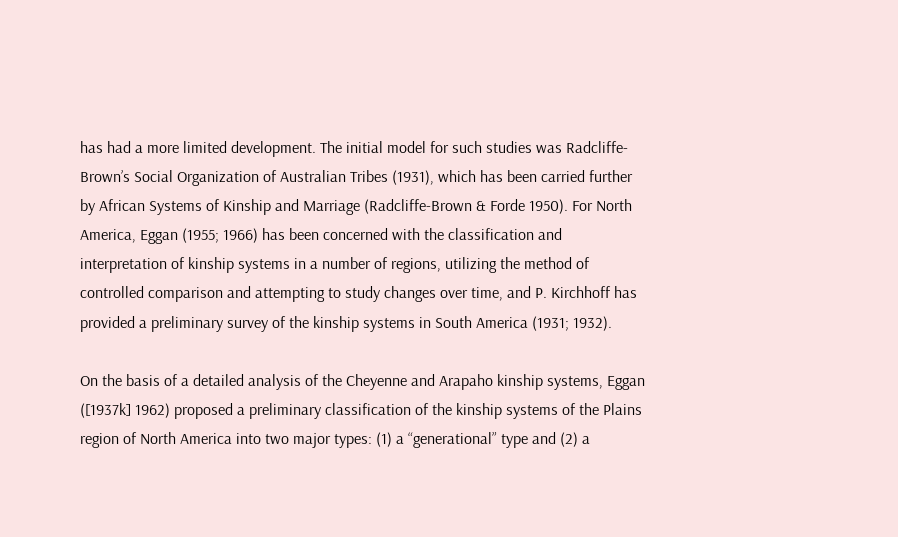has had a more limited development. The initial model for such studies was Radcliffe-Brown’s Social Organization of Australian Tribes (1931), which has been carried further by African Systems of Kinship and Marriage (Radcliffe-Brown & Forde 1950). For North America, Eggan (1955; 1966) has been concerned with the classification and interpretation of kinship systems in a number of regions, utilizing the method of controlled comparison and attempting to study changes over time, and P. Kirchhoff has provided a preliminary survey of the kinship systems in South America (1931; 1932).

On the basis of a detailed analysis of the Cheyenne and Arapaho kinship systems, Eggan ([1937k] 1962) proposed a preliminary classification of the kinship systems of the Plains region of North America into two major types: (1) a “generational” type and (2) a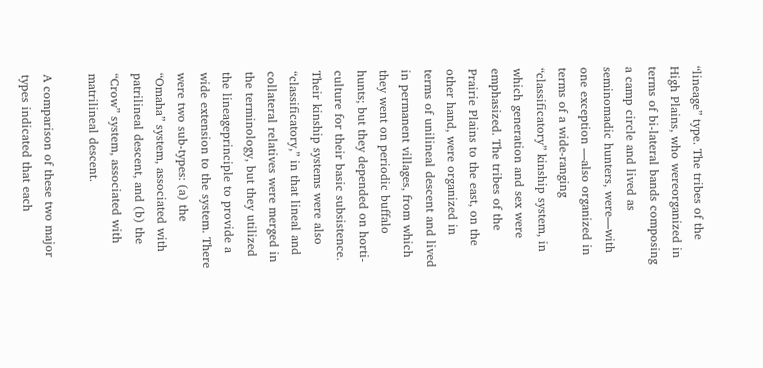“lineage” type. The tribes of the High Plains, who wereorganized in terms of bi-lateral bands composing a camp circle and lived as seminomadic hunters, were—with one exception —also organized in terms of a wide-ranging “classificatory” kinship system, in which generation and sex were emphasized. The tribes of the Prairie Plains to the east, on the other hand, were organized in terms of unilineal descent and lived in permanent villages, from which they went on periodic buffalo hunts; but they depended on horti-culture for their basic subsistence. Their kinship systems were also “classificatory,” in that lineal and collateral relatives were merged in the terminology, but they utilized the lineageprinciple to provide a wide extension to the system. There were two sub-types: (a) the “Omaha” system, associated with patrilineal descent, and (b) the “Crow” system, associated with matrilineal descent.

A comparison of these two major types indicated that each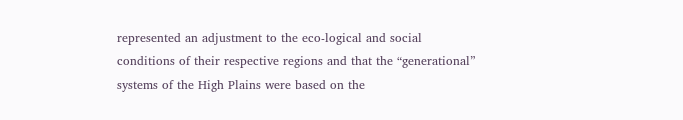represented an adjustment to the eco-logical and social conditions of their respective regions and that the “generational” systems of the High Plains were based on the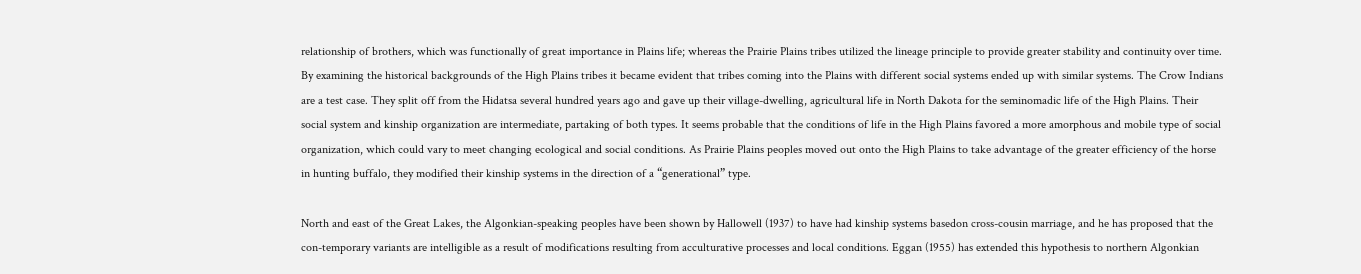relationship of brothers, which was functionally of great importance in Plains life; whereas the Prairie Plains tribes utilized the lineage principle to provide greater stability and continuity over time. By examining the historical backgrounds of the High Plains tribes it became evident that tribes coming into the Plains with different social systems ended up with similar systems. The Crow Indians are a test case. They split off from the Hidatsa several hundred years ago and gave up their village-dwelling, agricultural life in North Dakota for the seminomadic life of the High Plains. Their social system and kinship organization are intermediate, partaking of both types. It seems probable that the conditions of life in the High Plains favored a more amorphous and mobile type of social organization, which could vary to meet changing ecological and social conditions. As Prairie Plains peoples moved out onto the High Plains to take advantage of the greater efficiency of the horse in hunting buffalo, they modified their kinship systems in the direction of a “generational” type.

North and east of the Great Lakes, the Algonkian-speaking peoples have been shown by Hallowell (1937) to have had kinship systems basedon cross-cousin marriage, and he has proposed that the con-temporary variants are intelligible as a result of modifications resulting from acculturative processes and local conditions. Eggan (1955) has extended this hypothesis to northern Algonkian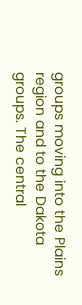groups moving into the Plains region and to the Dakota groups. The central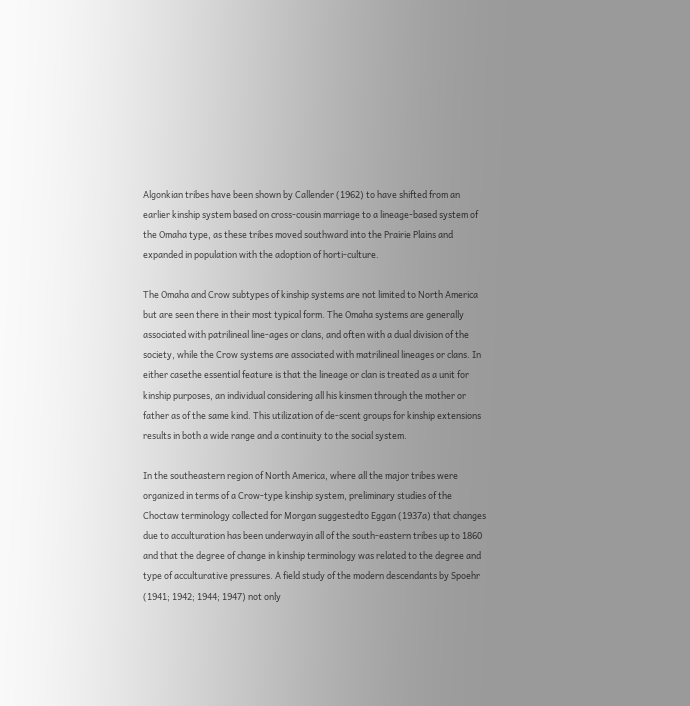Algonkian tribes have been shown by Callender (1962) to have shifted from an earlier kinship system based on cross-cousin marriage to a lineage-based system of the Omaha type, as these tribes moved southward into the Prairie Plains and expanded in population with the adoption of horti-culture.

The Omaha and Crow subtypes of kinship systems are not limited to North America but are seen there in their most typical form. The Omaha systems are generally associated with patrilineal line-ages or clans, and often with a dual division of the society, while the Crow systems are associated with matrilineal lineages or clans. In either casethe essential feature is that the lineage or clan is treated as a unit for kinship purposes, an individual considering all his kinsmen through the mother or father as of the same kind. This utilization of de-scent groups for kinship extensions results in both a wide range and a continuity to the social system.

In the southeastern region of North America, where all the major tribes were organized in terms of a Crow-type kinship system, preliminary studies of the Choctaw terminology collected for Morgan suggestedto Eggan (1937a) that changes due to acculturation has been underwayin all of the south-eastern tribes up to 1860 and that the degree of change in kinship terminology was related to the degree and type of acculturative pressures. A field study of the modern descendants by Spoehr (1941; 1942; 1944; 1947) not only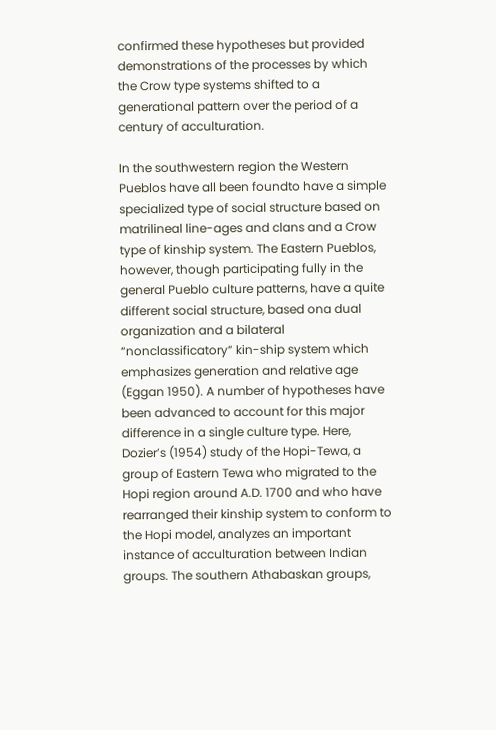confirmed these hypotheses but provided demonstrations of the processes by which the Crow type systems shifted to a generational pattern over the period of a century of acculturation.

In the southwestern region the Western Pueblos have all been foundto have a simple specialized type of social structure based on matrilineal line-ages and clans and a Crow type of kinship system. The Eastern Pueblos, however, though participating fully in the general Pueblo culture patterns, have a quite different social structure, based ona dual organization and a bilateral “nonclassificatory” kin-ship system which emphasizes generation and relative age (Eggan 1950). A number of hypotheses have been advanced to account for this major difference in a single culture type. Here, Dozier’s (1954) study of the Hopi-Tewa, a group of Eastern Tewa who migrated to the Hopi region around A.D. 1700 and who have rearranged their kinship system to conform to the Hopi model, analyzes an important instance of acculturation between Indian groups. The southern Athabaskan groups,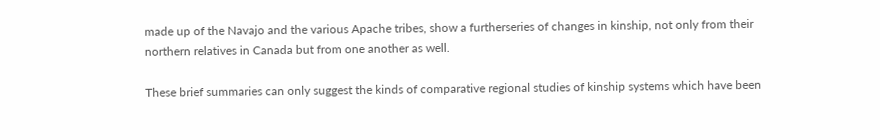made up of the Navajo and the various Apache tribes, show a furtherseries of changes in kinship, not only from their northern relatives in Canada but from one another as well.

These brief summaries can only suggest the kinds of comparative regional studies of kinship systems which have been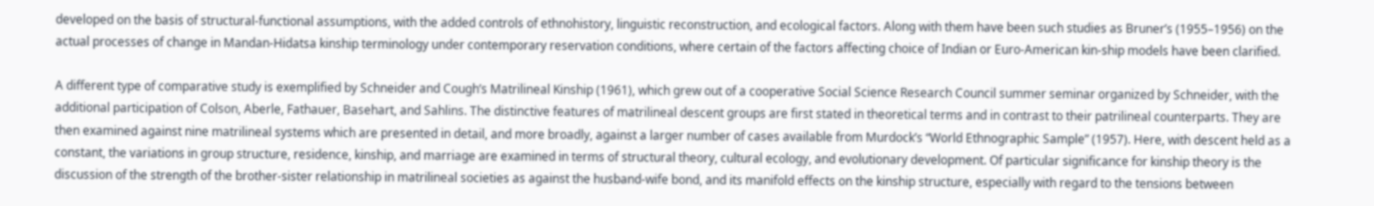developed on the basis of structural-functional assumptions, with the added controls of ethnohistory, linguistic reconstruction, and ecological factors. Along with them have been such studies as Bruner’s (1955–1956) on the actual processes of change in Mandan-Hidatsa kinship terminology under contemporary reservation conditions, where certain of the factors affecting choice of Indian or Euro-American kin-ship models have been clarified.

A different type of comparative study is exemplified by Schneider and Cough’s Matrilineal Kinship (1961), which grew out of a cooperative Social Science Research Council summer seminar organized by Schneider, with the additional participation of Colson, Aberle, Fathauer, Basehart, and Sahlins. The distinctive features of matrilineal descent groups are first stated in theoretical terms and in contrast to their patrilineal counterparts. They are then examined against nine matrilineal systems which are presented in detail, and more broadly, against a larger number of cases available from Murdock’s “World Ethnographic Sample” (1957). Here, with descent held as a constant, the variations in group structure, residence, kinship, and marriage are examined in terms of structural theory, cultural ecology, and evolutionary development. Of particular significance for kinship theory is the discussion of the strength of the brother-sister relationship in matrilineal societies as against the husband-wife bond, and its manifold effects on the kinship structure, especially with regard to the tensions between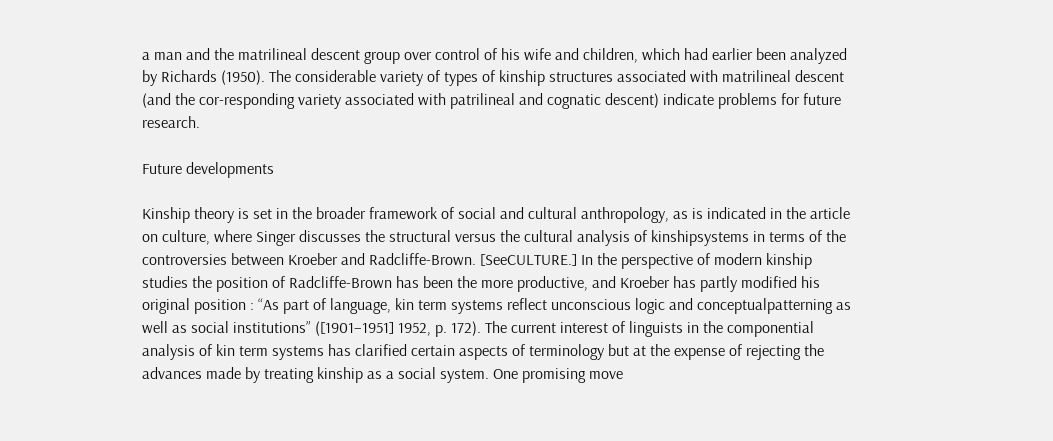a man and the matrilineal descent group over control of his wife and children, which had earlier been analyzed by Richards (1950). The considerable variety of types of kinship structures associated with matrilineal descent (and the cor-responding variety associated with patrilineal and cognatic descent) indicate problems for future research.

Future developments

Kinship theory is set in the broader framework of social and cultural anthropology, as is indicated in the article on culture, where Singer discusses the structural versus the cultural analysis of kinshipsystems in terms of the controversies between Kroeber and Radcliffe-Brown. [SeeCULTURE.] In the perspective of modern kinship studies the position of Radcliffe-Brown has been the more productive, and Kroeber has partly modified his original position : “As part of language, kin term systems reflect unconscious logic and conceptualpatterning as well as social institutions” ([1901–1951] 1952, p. 172). The current interest of linguists in the componential analysis of kin term systems has clarified certain aspects of terminology but at the expense of rejecting the advances made by treating kinship as a social system. One promising move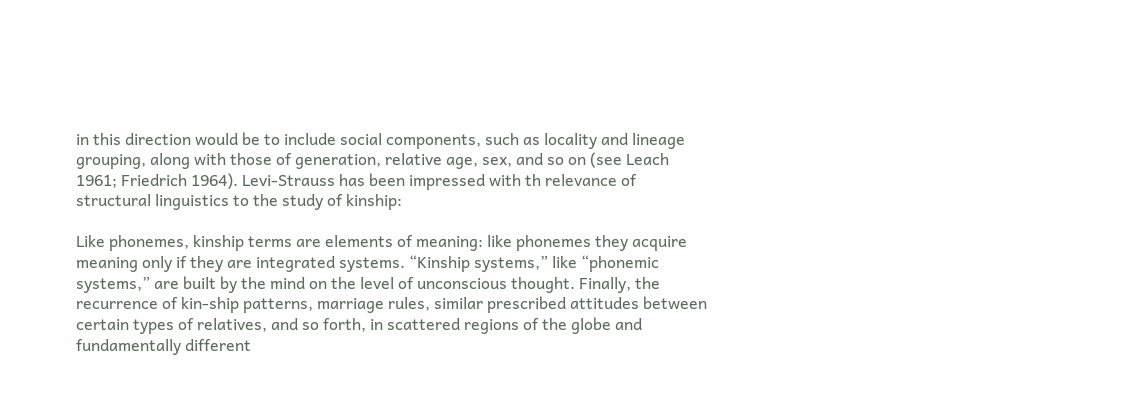in this direction would be to include social components, such as locality and lineage grouping, along with those of generation, relative age, sex, and so on (see Leach 1961; Friedrich 1964). Levi-Strauss has been impressed with th relevance of structural linguistics to the study of kinship:

Like phonemes, kinship terms are elements of meaning: like phonemes they acquire meaning only if they are integrated systems. “Kinship systems,” like “phonemic systems,” are built by the mind on the level of unconscious thought. Finally, the recurrence of kin-ship patterns, marriage rules, similar prescribed attitudes between certain types of relatives, and so forth, in scattered regions of the globe and fundamentally different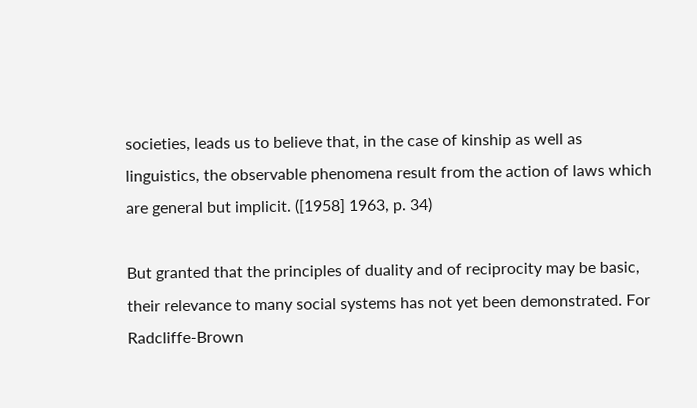societies, leads us to believe that, in the case of kinship as well as linguistics, the observable phenomena result from the action of laws which are general but implicit. ([1958] 1963, p. 34)

But granted that the principles of duality and of reciprocity may be basic, their relevance to many social systems has not yet been demonstrated. For Radcliffe-Brown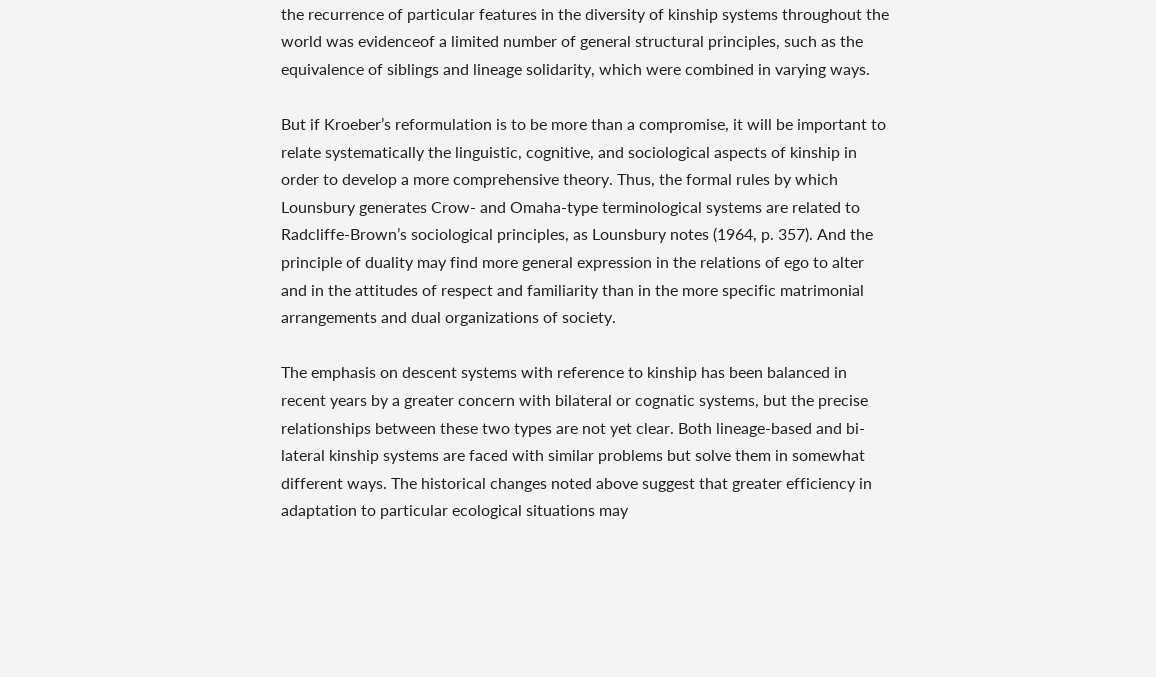the recurrence of particular features in the diversity of kinship systems throughout the world was evidenceof a limited number of general structural principles, such as the equivalence of siblings and lineage solidarity, which were combined in varying ways.

But if Kroeber’s reformulation is to be more than a compromise, it will be important to relate systematically the linguistic, cognitive, and sociological aspects of kinship in order to develop a more comprehensive theory. Thus, the formal rules by which Lounsbury generates Crow- and Omaha-type terminological systems are related to Radcliffe-Brown’s sociological principles, as Lounsbury notes (1964, p. 357). And the principle of duality may find more general expression in the relations of ego to alter and in the attitudes of respect and familiarity than in the more specific matrimonial arrangements and dual organizations of society.

The emphasis on descent systems with reference to kinship has been balanced in recent years by a greater concern with bilateral or cognatic systems, but the precise relationships between these two types are not yet clear. Both lineage-based and bi-lateral kinship systems are faced with similar problems but solve them in somewhat different ways. The historical changes noted above suggest that greater efficiency in adaptation to particular ecological situations may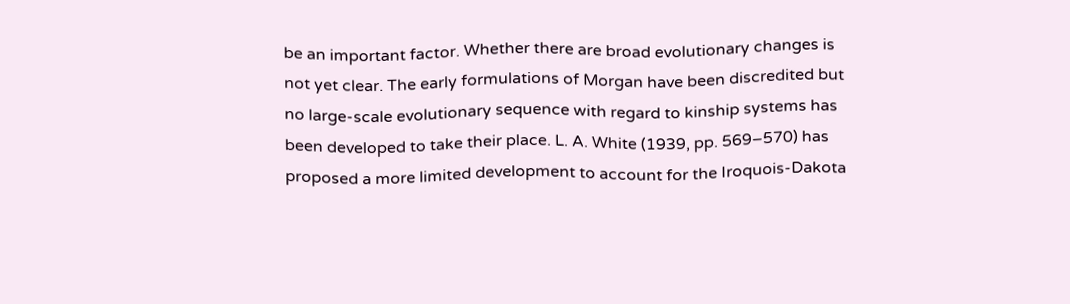be an important factor. Whether there are broad evolutionary changes is not yet clear. The early formulations of Morgan have been discredited but no large-scale evolutionary sequence with regard to kinship systems has been developed to take their place. L. A. White (1939, pp. 569–570) has proposed a more limited development to account for the Iroquois-Dakota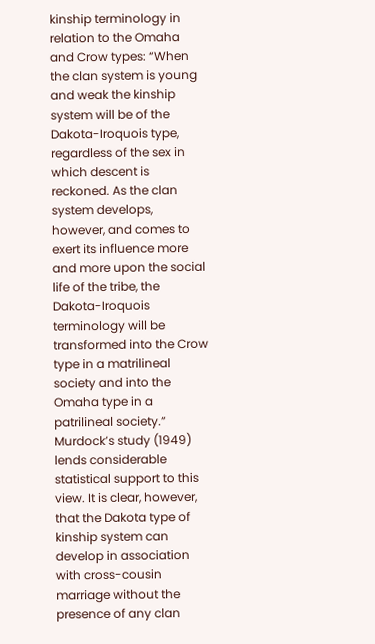kinship terminology in relation to the Omaha and Crow types: “When the clan system is young and weak the kinship system will be of the Dakota-Iroquois type, regardless of the sex in which descent is reckoned. As the clan system develops, however, and comes to exert its influence more and more upon the social life of the tribe, the Dakota-Iroquois terminology will be transformed into the Crow type in a matrilineal society and into the Omaha type in a patrilineal society.” Murdock’s study (1949) lends considerable statistical support to this view. It is clear, however, that the Dakota type of kinship system can develop in association with cross-cousin marriage without the presence of any clan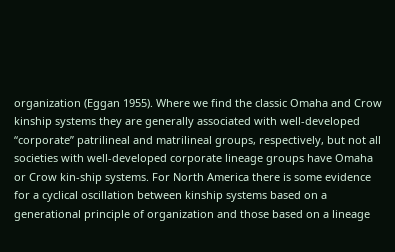organization (Eggan 1955). Where we find the classic Omaha and Crow kinship systems they are generally associated with well-developed “corporate” patrilineal and matrilineal groups, respectively, but not all societies with well-developed corporate lineage groups have Omaha or Crow kin-ship systems. For North America there is some evidence for a cyclical oscillation between kinship systems based on a generational principle of organization and those based on a lineage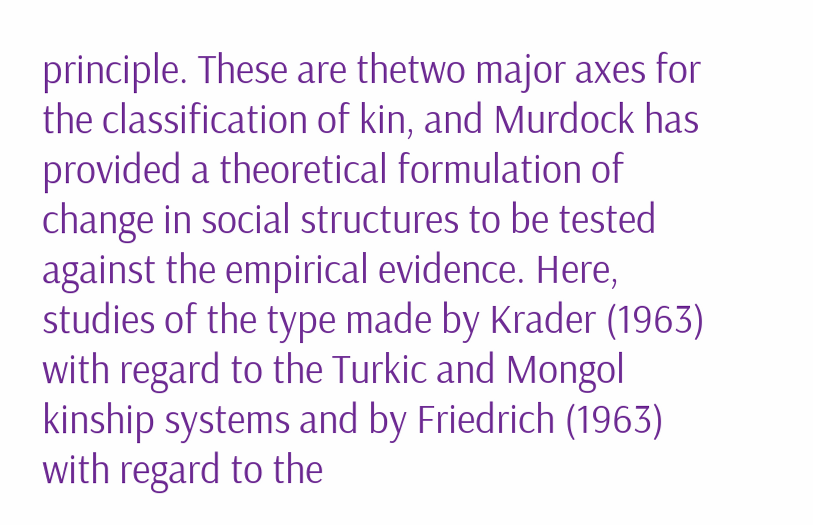principle. These are thetwo major axes for the classification of kin, and Murdock has provided a theoretical formulation of change in social structures to be tested against the empirical evidence. Here, studies of the type made by Krader (1963) with regard to the Turkic and Mongol kinship systems and by Friedrich (1963) with regard to the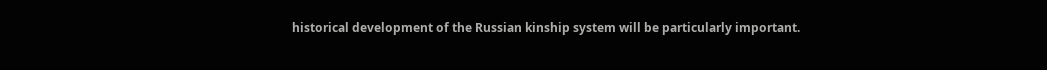historical development of the Russian kinship system will be particularly important.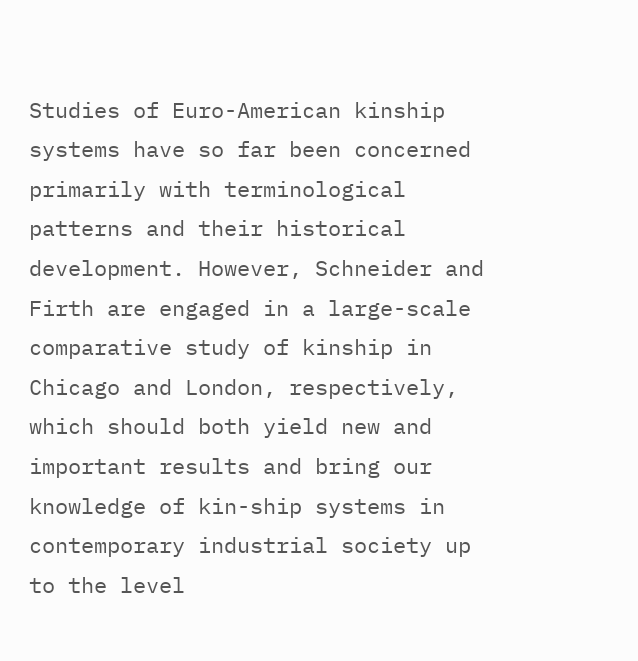Studies of Euro-American kinship systems have so far been concerned primarily with terminological patterns and their historical development. However, Schneider and Firth are engaged in a large-scale comparative study of kinship in Chicago and London, respectively, which should both yield new and important results and bring our knowledge of kin-ship systems in contemporary industrial society up to the level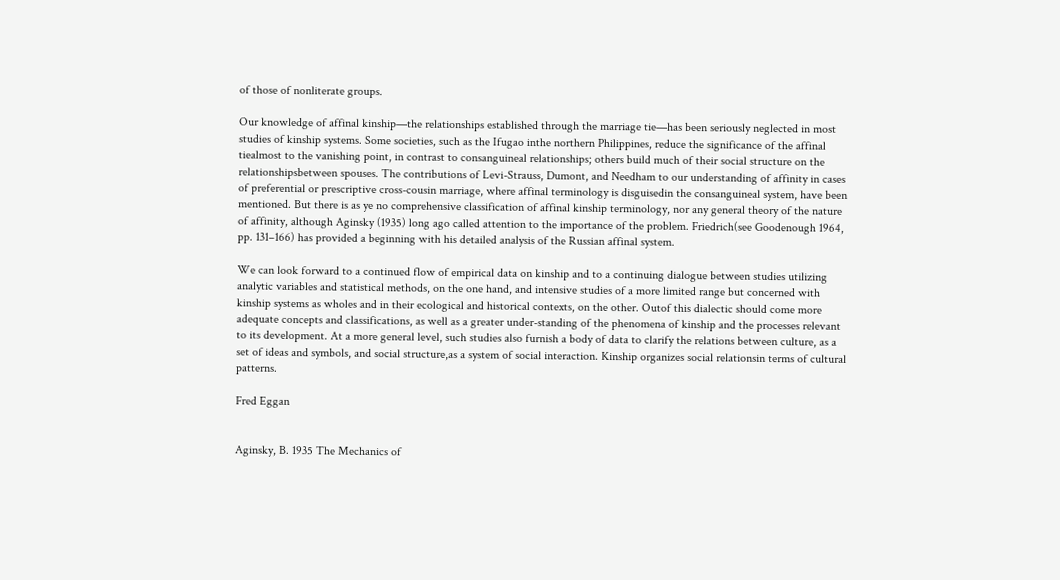of those of nonliterate groups.

Our knowledge of affinal kinship—the relationships established through the marriage tie—has been seriously neglected in most studies of kinship systems. Some societies, such as the Ifugao inthe northern Philippines, reduce the significance of the affinal tiealmost to the vanishing point, in contrast to consanguineal relationships; others build much of their social structure on the relationshipsbetween spouses. The contributions of Levi-Strauss, Dumont, and Needham to our understanding of affinity in cases of preferential or prescriptive cross-cousin marriage, where affinal terminology is disguisedin the consanguineal system, have been mentioned. But there is as ye no comprehensive classification of affinal kinship terminology, nor any general theory of the nature of affinity, although Aginsky (1935) long ago called attention to the importance of the problem. Friedrich(see Goodenough 1964, pp. 131–166) has provided a beginning with his detailed analysis of the Russian affinal system.

We can look forward to a continued flow of empirical data on kinship and to a continuing dialogue between studies utilizing analytic variables and statistical methods, on the one hand, and intensive studies of a more limited range but concerned with kinship systems as wholes and in their ecological and historical contexts, on the other. Outof this dialectic should come more adequate concepts and classifications, as well as a greater under-standing of the phenomena of kinship and the processes relevant to its development. At a more general level, such studies also furnish a body of data to clarify the relations between culture, as a set of ideas and symbols, and social structure,as a system of social interaction. Kinship organizes social relationsin terms of cultural patterns.

Fred Eggan


Aginsky, B. 1935 The Mechanics of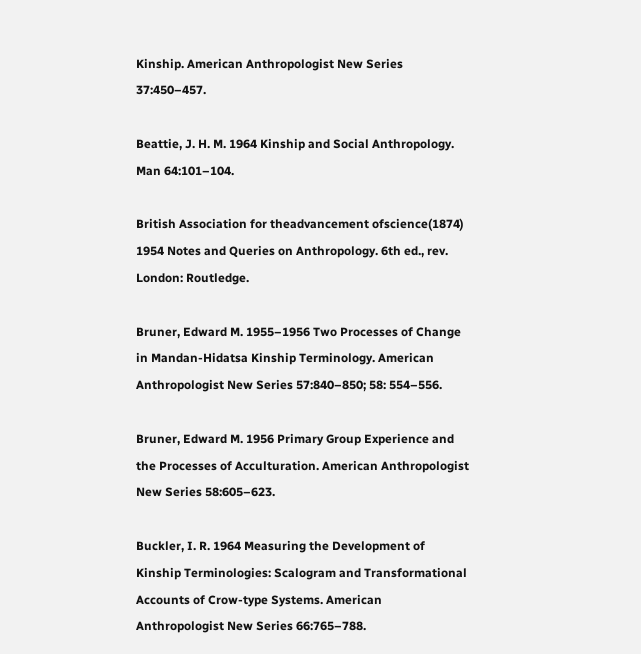Kinship. American Anthropologist New Series 37:450–457.

Beattie, J. H. M. 1964 Kinship and Social Anthropology. Man 64:101–104.

British Association for theadvancement ofscience(1874) 1954 Notes and Queries on Anthropology. 6th ed., rev. London: Routledge.

Bruner, Edward M. 1955–1956 Two Processes of Change in Mandan-Hidatsa Kinship Terminology. American Anthropologist New Series 57:840–850; 58: 554–556.

Bruner, Edward M. 1956 Primary Group Experience and the Processes of Acculturation. American Anthropologist New Series 58:605–623.

Buckler, I. R. 1964 Measuring the Development of Kinship Terminologies: Scalogram and Transformational Accounts of Crow-type Systems. American Anthropologist New Series 66:765–788.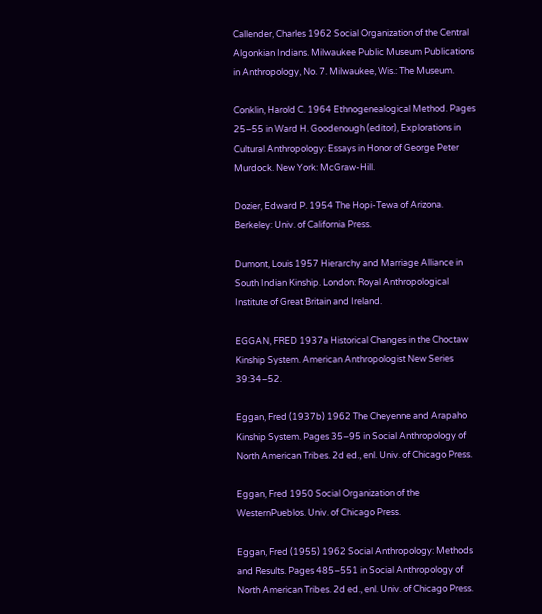Callender, Charles 1962 Social Organization of the Central Algonkian Indians. Milwaukee Public Museum Publications in Anthropology, No. 7. Milwaukee, Wis.: The Museum.

Conklin, Harold C. 1964 Ethnogenealogical Method. Pages 25–55 in Ward H. Goodenough (editor), Explorations in Cultural Anthropology: Essays in Honor of George Peter Murdock. New York: McGraw-Hill.

Dozier, Edward P. 1954 The Hopi-Tewa of Arizona. Berkeley: Univ. of California Press.

Dumont, Louis 1957 Hierarchy and Marriage Alliance in South Indian Kinship. London: Royal Anthropological Institute of Great Britain and Ireland.

EGGAN, FRED 1937a Historical Changes in the Choctaw Kinship System. American Anthropologist New Series 39:34–52.

Eggan, Fred (1937b) 1962 The Cheyenne and Arapaho Kinship System. Pages 35–95 in Social Anthropology of North American Tribes. 2d ed., enl. Univ. of Chicago Press.

Eggan, Fred 1950 Social Organization of the WesternPueblos. Univ. of Chicago Press.

Eggan, Fred (1955) 1962 Social Anthropology: Methods and Results. Pages 485–551 in Social Anthropology of North American Tribes. 2d ed., enl. Univ. of Chicago Press.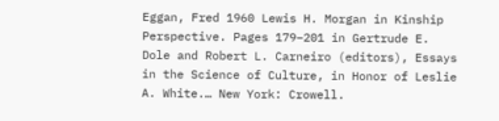Eggan, Fred 1960 Lewis H. Morgan in Kinship Perspective. Pages 179–201 in Gertrude E. Dole and Robert L. Carneiro (editors), Essays in the Science of Culture, in Honor of Leslie A. White.… New York: Crowell.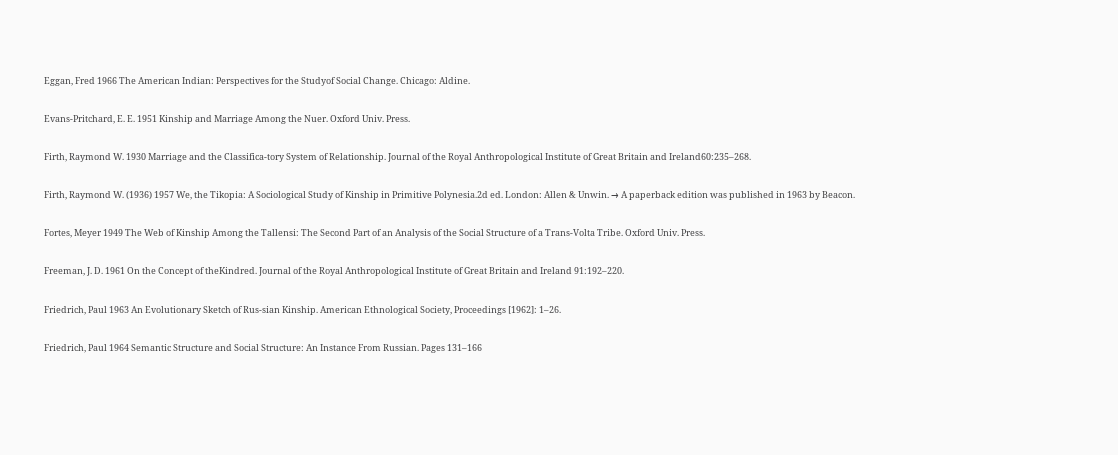Eggan, Fred 1966 The American Indian: Perspectives for the Studyof Social Change. Chicago: Aldine.

Evans-Pritchard, E. E. 1951 Kinship and Marriage Among the Nuer. Oxford Univ. Press.

Firth, Raymond W. 1930 Marriage and the Classifica-tory System of Relationship. Journal of the Royal Anthropological Institute of Great Britain and Ireland60:235–268.

Firth, Raymond W. (1936) 1957 We, the Tikopia: A Sociological Study of Kinship in Primitive Polynesia.2d ed. London: Allen & Unwin. → A paperback edition was published in 1963 by Beacon.

Fortes, Meyer 1949 The Web of Kinship Among the Tallensi: The Second Part of an Analysis of the Social Structure of a Trans-Volta Tribe. Oxford Univ. Press.

Freeman, J. D. 1961 On the Concept of theKindred. Journal of the Royal Anthropological Institute of Great Britain and Ireland 91:192–220.

Friedrich, Paul 1963 An Evolutionary Sketch of Rus-sian Kinship. American Ethnological Society, Proceedings [1962]: 1–26.

Friedrich, Paul 1964 Semantic Structure and Social Structure: An Instance From Russian. Pages 131–166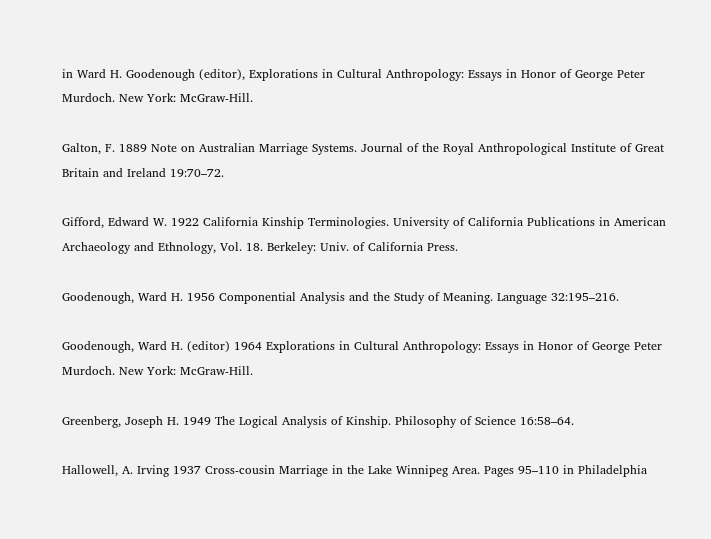in Ward H. Goodenough (editor), Explorations in Cultural Anthropology: Essays in Honor of George Peter Murdoch. New York: McGraw-Hill.

Galton, F. 1889 Note on Australian Marriage Systems. Journal of the Royal Anthropological Institute of Great Britain and Ireland 19:70–72.

Gifford, Edward W. 1922 California Kinship Terminologies. University of California Publications in American Archaeology and Ethnology, Vol. 18. Berkeley: Univ. of California Press.

Goodenough, Ward H. 1956 Componential Analysis and the Study of Meaning. Language 32:195–216.

Goodenough, Ward H. (editor) 1964 Explorations in Cultural Anthropology: Essays in Honor of George Peter Murdoch. New York: McGraw-Hill.

Greenberg, Joseph H. 1949 The Logical Analysis of Kinship. Philosophy of Science 16:58–64.

Hallowell, A. Irving 1937 Cross-cousin Marriage in the Lake Winnipeg Area. Pages 95–110 in Philadelphia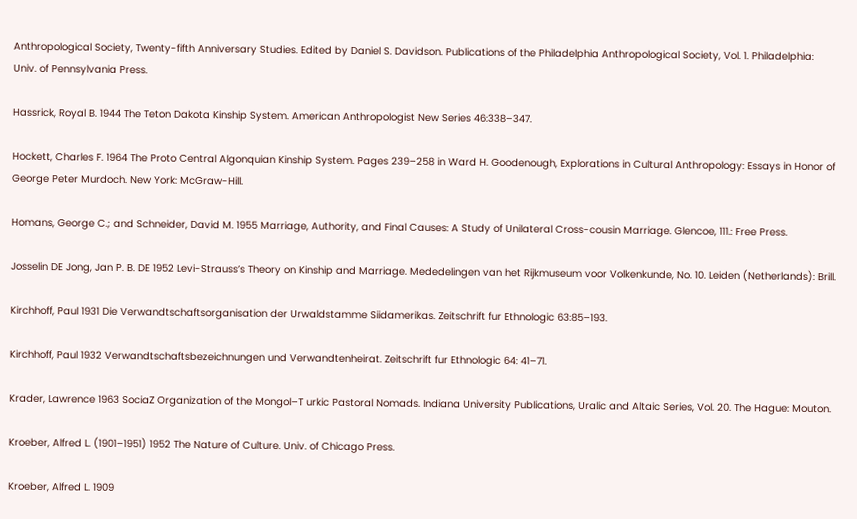Anthropological Society, Twenty-fifth Anniversary Studies. Edited by Daniel S. Davidson. Publications of the Philadelphia Anthropological Society, Vol. 1. Philadelphia: Univ. of Pennsylvania Press.

Hassrick, Royal B. 1944 The Teton Dakota Kinship System. American Anthropologist New Series 46:338–347.

Hockett, Charles F. 1964 The Proto Central Algonquian Kinship System. Pages 239–258 in Ward H. Goodenough, Explorations in Cultural Anthropology: Essays in Honor of George Peter Murdoch. New York: McGraw-Hill.

Homans, George C.; and Schneider, David M. 1955 Marriage, Authority, and Final Causes: A Study of Unilateral Cross-cousin Marriage. Glencoe, 111.: Free Press.

Josselin DE Jong, Jan P. B. DE 1952 Levi-Strauss’s Theory on Kinship and Marriage. Mededelingen van het Rijkmuseum voor Volkenkunde, No. 10. Leiden (Netherlands): Brill.

Kirchhoff, Paul 1931 Die Verwandtschaftsorganisation der Urwaldstamme Siidamerikas. Zeitschrift fur Ethnologic 63:85–193.

Kirchhoff, Paul 1932 Verwandtschaftsbezeichnungen und Verwandtenheirat. Zeitschrift fur Ethnologic 64: 41–71.

Krader, Lawrence 1963 SociaZ Organization of the Mongol–T urkic Pastoral Nomads. Indiana University Publications, Uralic and Altaic Series, Vol. 20. The Hague: Mouton.

Kroeber, Alfred L. (1901–1951) 1952 The Nature of Culture. Univ. of Chicago Press.

Kroeber, Alfred L. 1909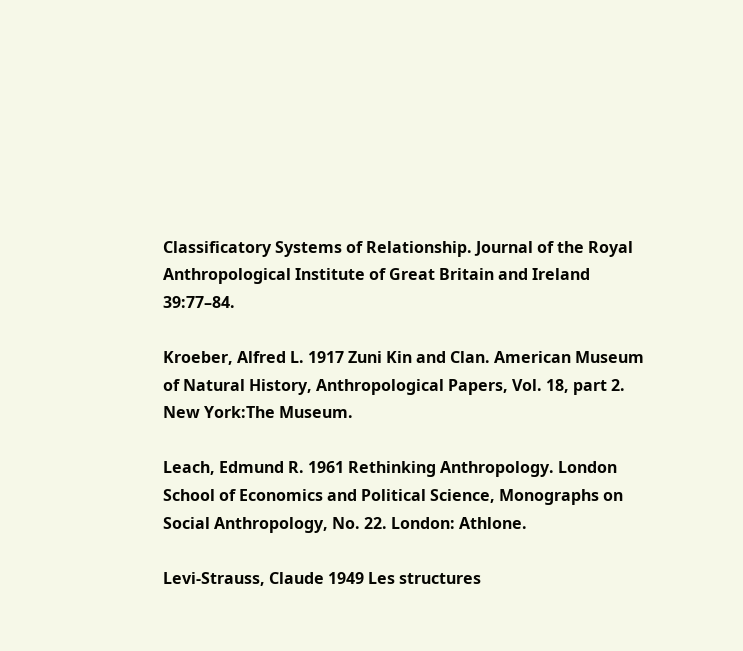Classificatory Systems of Relationship. Journal of the Royal Anthropological Institute of Great Britain and Ireland 39:77–84.

Kroeber, Alfred L. 1917 Zuni Kin and Clan. American Museum of Natural History, Anthropological Papers, Vol. 18, part 2. New York:The Museum.

Leach, Edmund R. 1961 Rethinking Anthropology. London School of Economics and Political Science, Monographs on Social Anthropology, No. 22. London: Athlone.

Levi-Strauss, Claude 1949 Les structures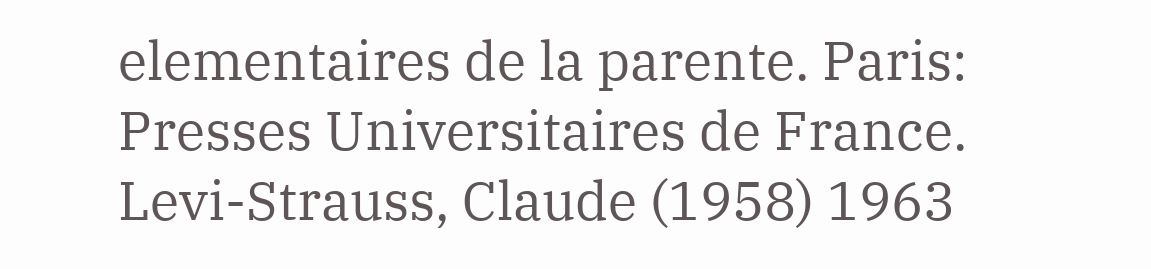elementaires de la parente. Paris: Presses Universitaires de France. Levi-Strauss, Claude (1958) 1963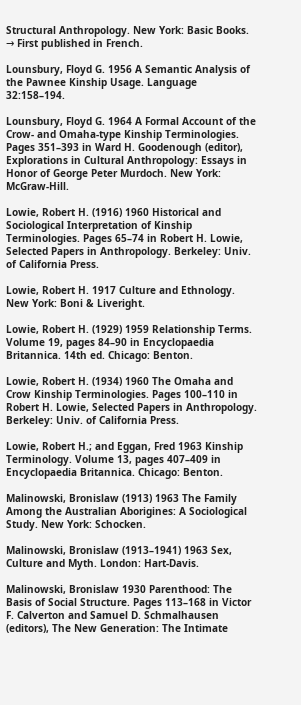Structural Anthropology. New York: Basic Books. → First published in French.

Lounsbury, Floyd G. 1956 A Semantic Analysis of the Pawnee Kinship Usage. Language 32:158–194.

Lounsbury, Floyd G. 1964 A Formal Account of the Crow- and Omaha-type Kinship Terminologies. Pages 351–393 in Ward H. Goodenough (editor), Explorations in Cultural Anthropology: Essays in Honor of George Peter Murdoch. New York: McGraw-Hill.

Lowie, Robert H. (1916) 1960 Historical and Sociological Interpretation of Kinship Terminologies. Pages 65–74 in Robert H. Lowie, Selected Papers in Anthropology. Berkeley: Univ. of California Press.

Lowie, Robert H. 1917 Culture and Ethnology. New York: Boni & Liveright.

Lowie, Robert H. (1929) 1959 Relationship Terms. Volume 19, pages 84–90 in Encyclopaedia Britannica. 14th ed. Chicago: Benton.

Lowie, Robert H. (1934) 1960 The Omaha and Crow Kinship Terminologies. Pages 100–110 in Robert H. Lowie, Selected Papers in Anthropology. Berkeley: Univ. of California Press.

Lowie, Robert H.; and Eggan, Fred 1963 Kinship Terminology. Volume 13, pages 407–409 in Encyclopaedia Britannica. Chicago: Benton.

Malinowski, Bronislaw (1913) 1963 The Family Among the Australian Aborigines: A Sociological Study. New York: Schocken.

Malinowski, Bronislaw (1913–1941) 1963 Sex, Culture and Myth. London: Hart-Davis.

Malinowski, Bronislaw 1930 Parenthood: The Basis of Social Structure. Pages 113–168 in Victor F. Calverton and Samuel D. Schmalhausen (editors), The New Generation: The Intimate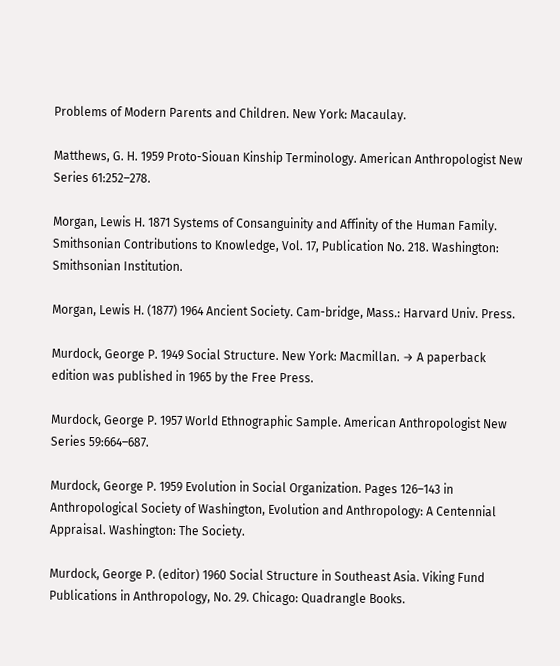Problems of Modern Parents and Children. New York: Macaulay.

Matthews, G. H. 1959 Proto-Siouan Kinship Terminology. American Anthropologist New Series 61:252–278.

Morgan, Lewis H. 1871 Systems of Consanguinity and Affinity of the Human Family. Smithsonian Contributions to Knowledge, Vol. 17, Publication No. 218. Washington: Smithsonian Institution.

Morgan, Lewis H. (1877) 1964 Ancient Society. Cam-bridge, Mass.: Harvard Univ. Press.

Murdock, George P. 1949 Social Structure. New York: Macmillan. → A paperback edition was published in 1965 by the Free Press.

Murdock, George P. 1957 World Ethnographic Sample. American Anthropologist New Series 59:664–687.

Murdock, George P. 1959 Evolution in Social Organization. Pages 126–143 in Anthropological Society of Washington, Evolution and Anthropology: A Centennial Appraisal. Washington: The Society.

Murdock, George P. (editor) 1960 Social Structure in Southeast Asia. Viking Fund Publications in Anthropology, No. 29. Chicago: Quadrangle Books.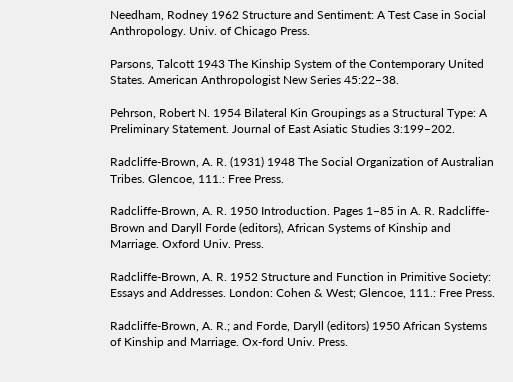Needham, Rodney 1962 Structure and Sentiment: A Test Case in Social Anthropology. Univ. of Chicago Press.

Parsons, Talcott 1943 The Kinship System of the Contemporary United States. American Anthropologist New Series 45:22–38.

Pehrson, Robert N. 1954 Bilateral Kin Groupings as a Structural Type: A Preliminary Statement. Journal of East Asiatic Studies 3:199–202.

Radcliffe-Brown, A. R. (1931) 1948 The Social Organization of Australian Tribes. Glencoe, 111.: Free Press.

Radcliffe-Brown, A. R. 1950 Introduction. Pages 1–85 in A. R. Radcliffe-Brown and Daryll Forde (editors), African Systems of Kinship and Marriage. Oxford Univ. Press.

Radcliffe-Brown, A. R. 1952 Structure and Function in Primitive Society: Essays and Addresses. London: Cohen & West; Glencoe, 111.: Free Press.

Radcliffe-Brown, A. R.; and Forde, Daryll (editors) 1950 African Systems of Kinship and Marriage. Ox-ford Univ. Press.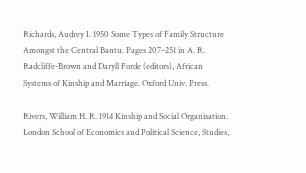Richards, Audrey I. 1950 Some Types of Family Structure Amongst the Central Bantu. Pages 207–251 in A. R. Radcliffe-Brown and Daryll Forde (editors), African Systems of Kinship and Marriage. Oxford Univ. Press.

Rivers, William H. R. 1914 Kinship and Social Organisation. London School of Economics and Political Science, Studies,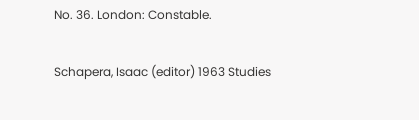No. 36. London: Constable.

Schapera, Isaac (editor) 1963 Studies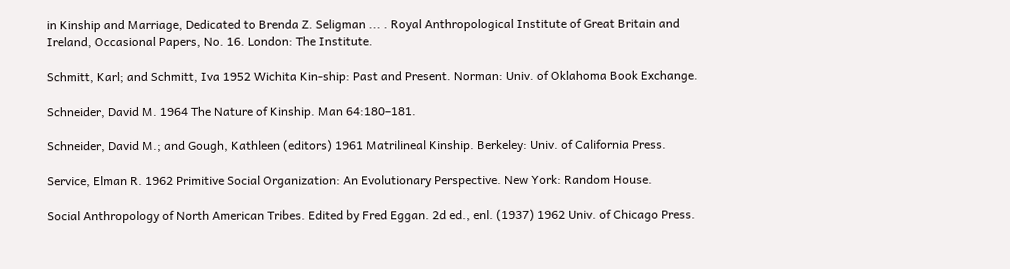in Kinship and Marriage, Dedicated to Brenda Z. Seligman ... . Royal Anthropological Institute of Great Britain and Ireland, Occasional Papers, No. 16. London: The Institute.

Schmitt, Karl; and Schmitt, Iva 1952 Wichita Kin-ship: Past and Present. Norman: Univ. of Oklahoma Book Exchange.

Schneider, David M. 1964 The Nature of Kinship. Man 64:180–181.

Schneider, David M.; and Gough, Kathleen (editors) 1961 Matrilineal Kinship. Berkeley: Univ. of California Press.

Service, Elman R. 1962 Primitive Social Organization: An Evolutionary Perspective. New York: Random House.

Social Anthropology of North American Tribes. Edited by Fred Eggan. 2d ed., enl. (1937) 1962 Univ. of Chicago Press.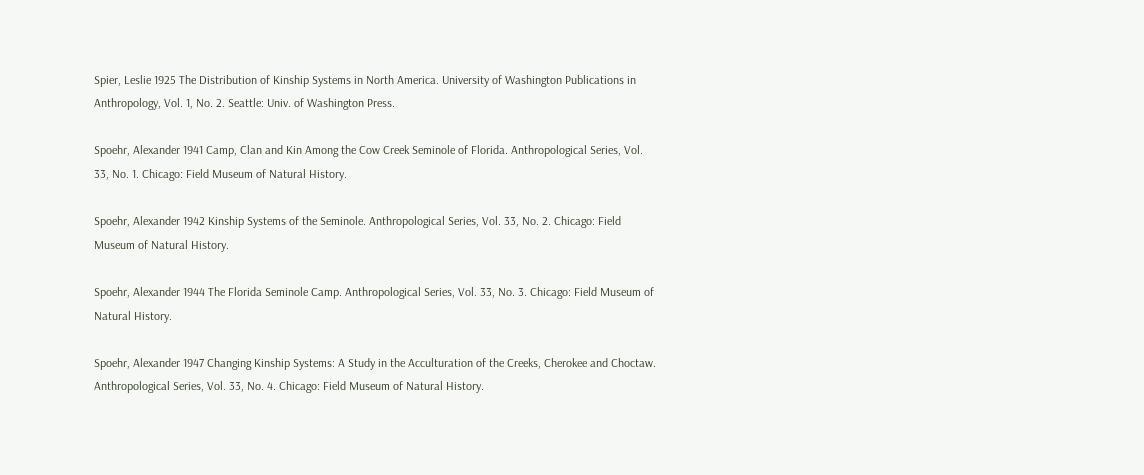Spier, Leslie 1925 The Distribution of Kinship Systems in North America. University of Washington Publications in Anthropology, Vol. 1, No. 2. Seattle: Univ. of Washington Press.

Spoehr, Alexander 1941 Camp, Clan and Kin Among the Cow Creek Seminole of Florida. Anthropological Series, Vol. 33, No. 1. Chicago: Field Museum of Natural History.

Spoehr, Alexander 1942 Kinship Systems of the Seminole. Anthropological Series, Vol. 33, No. 2. Chicago: Field Museum of Natural History.

Spoehr, Alexander 1944 The Florida Seminole Camp. Anthropological Series, Vol. 33, No. 3. Chicago: Field Museum of Natural History.

Spoehr, Alexander 1947 Changing Kinship Systems: A Study in the Acculturation of the Creeks, Cherokee and Choctaw. Anthropological Series, Vol. 33, No. 4. Chicago: Field Museum of Natural History.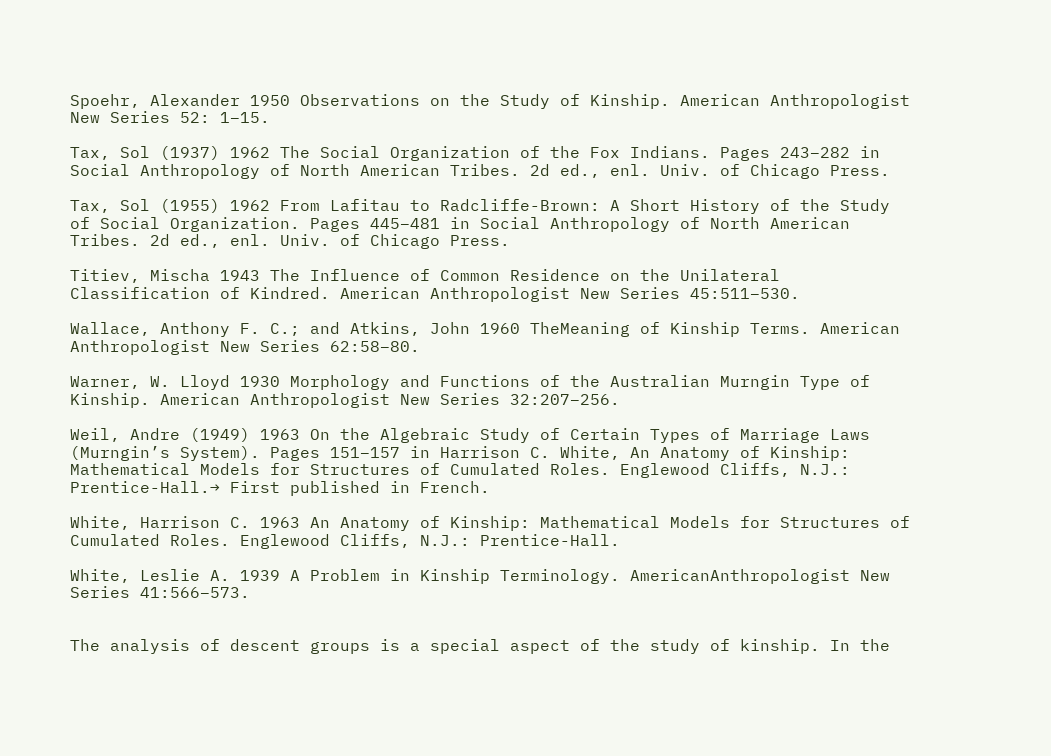Spoehr, Alexander 1950 Observations on the Study of Kinship. American Anthropologist New Series 52: 1–15.

Tax, Sol (1937) 1962 The Social Organization of the Fox Indians. Pages 243–282 in Social Anthropology of North American Tribes. 2d ed., enl. Univ. of Chicago Press.

Tax, Sol (1955) 1962 From Lafitau to Radcliffe-Brown: A Short History of the Study of Social Organization. Pages 445–481 in Social Anthropology of North American Tribes. 2d ed., enl. Univ. of Chicago Press.

Titiev, Mischa 1943 The Influence of Common Residence on the Unilateral Classification of Kindred. American Anthropologist New Series 45:511–530.

Wallace, Anthony F. C.; and Atkins, John 1960 TheMeaning of Kinship Terms. American Anthropologist New Series 62:58–80.

Warner, W. Lloyd 1930 Morphology and Functions of the Australian Murngin Type of Kinship. American Anthropologist New Series 32:207–256.

Weil, Andre (1949) 1963 On the Algebraic Study of Certain Types of Marriage Laws (Murngin’s System). Pages 151–157 in Harrison C. White, An Anatomy of Kinship: Mathematical Models for Structures of Cumulated Roles. Englewood Cliffs, N.J.: Prentice-Hall.→ First published in French.

White, Harrison C. 1963 An Anatomy of Kinship: Mathematical Models for Structures of Cumulated Roles. Englewood Cliffs, N.J.: Prentice-Hall.

White, Leslie A. 1939 A Problem in Kinship Terminology. AmericanAnthropologist New Series 41:566–573.


The analysis of descent groups is a special aspect of the study of kinship. In the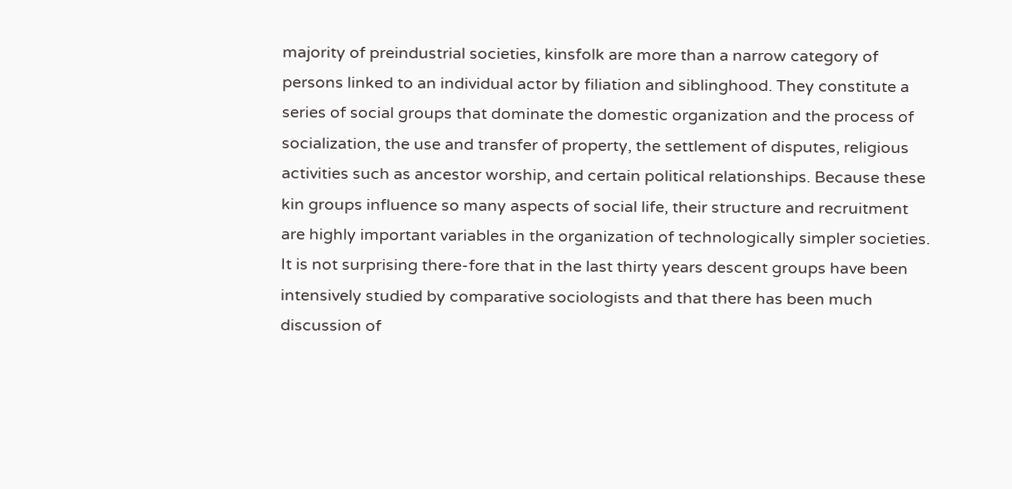majority of preindustrial societies, kinsfolk are more than a narrow category of persons linked to an individual actor by filiation and siblinghood. They constitute a series of social groups that dominate the domestic organization and the process of socialization, the use and transfer of property, the settlement of disputes, religious activities such as ancestor worship, and certain political relationships. Because these kin groups influence so many aspects of social life, their structure and recruitment are highly important variables in the organization of technologically simpler societies. It is not surprising there-fore that in the last thirty years descent groups have been intensively studied by comparative sociologists and that there has been much discussion of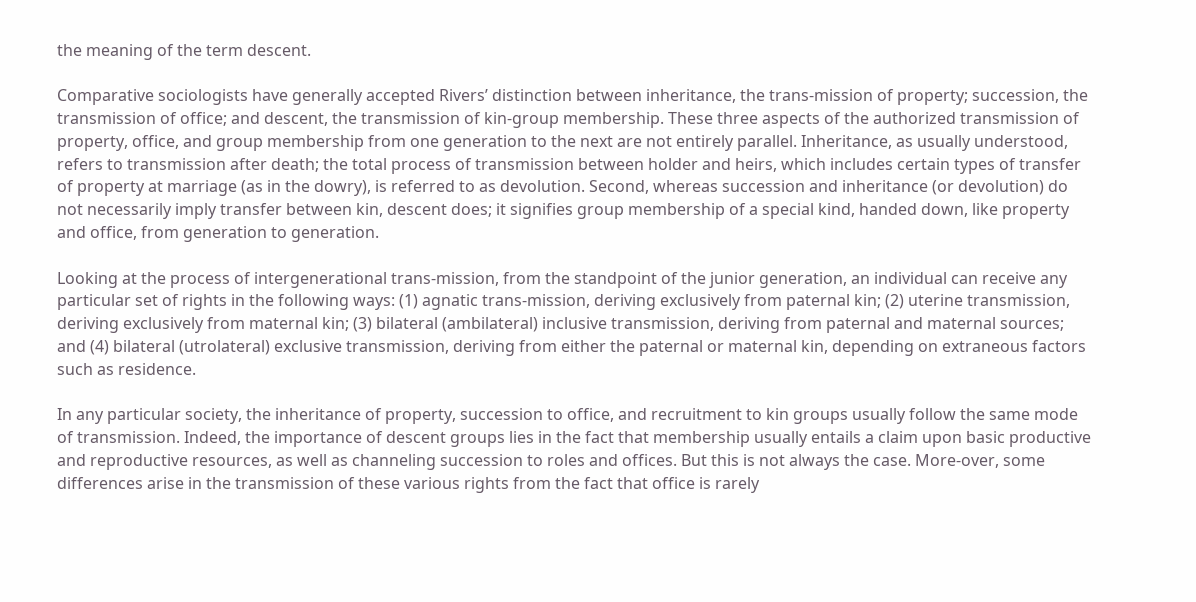the meaning of the term descent.

Comparative sociologists have generally accepted Rivers’ distinction between inheritance, the trans-mission of property; succession, the transmission of office; and descent, the transmission of kin-group membership. These three aspects of the authorized transmission of property, office, and group membership from one generation to the next are not entirely parallel. Inheritance, as usually understood, refers to transmission after death; the total process of transmission between holder and heirs, which includes certain types of transfer of property at marriage (as in the dowry), is referred to as devolution. Second, whereas succession and inheritance (or devolution) do not necessarily imply transfer between kin, descent does; it signifies group membership of a special kind, handed down, like property and office, from generation to generation.

Looking at the process of intergenerational trans-mission, from the standpoint of the junior generation, an individual can receive any particular set of rights in the following ways: (1) agnatic trans-mission, deriving exclusively from paternal kin; (2) uterine transmission, deriving exclusively from maternal kin; (3) bilateral (ambilateral) inclusive transmission, deriving from paternal and maternal sources; and (4) bilateral (utrolateral) exclusive transmission, deriving from either the paternal or maternal kin, depending on extraneous factors such as residence.

In any particular society, the inheritance of property, succession to office, and recruitment to kin groups usually follow the same mode of transmission. Indeed, the importance of descent groups lies in the fact that membership usually entails a claim upon basic productive and reproductive resources, as well as channeling succession to roles and offices. But this is not always the case. More-over, some differences arise in the transmission of these various rights from the fact that office is rarely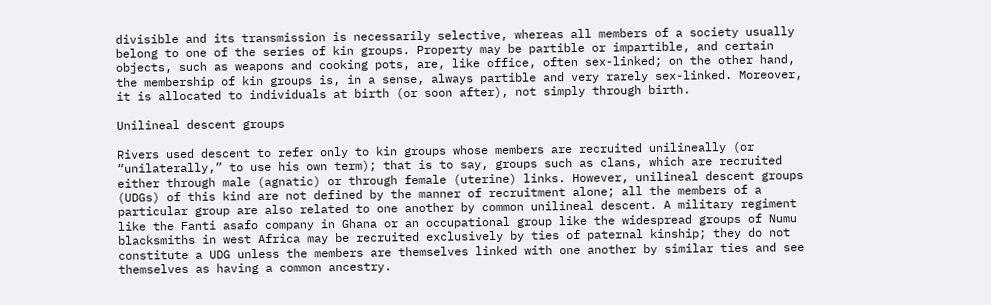divisible and its transmission is necessarily selective, whereas all members of a society usually belong to one of the series of kin groups. Property may be partible or impartible, and certain objects, such as weapons and cooking pots, are, like office, often sex-linked; on the other hand, the membership of kin groups is, in a sense, always partible and very rarely sex-linked. Moreover, it is allocated to individuals at birth (or soon after), not simply through birth.

Unilineal descent groups

Rivers used descent to refer only to kin groups whose members are recruited unilineally (or “unilaterally,” to use his own term); that is to say, groups such as clans, which are recruited either through male (agnatic) or through female (uterine) links. However, unilineal descent groups (UDGs) of this kind are not defined by the manner of recruitment alone; all the members of a particular group are also related to one another by common unilineal descent. A military regiment like the Fanti asafo company in Ghana or an occupational group like the widespread groups of Numu blacksmiths in west Africa may be recruited exclusively by ties of paternal kinship; they do not constitute a UDG unless the members are themselves linked with one another by similar ties and see themselves as having a common ancestry.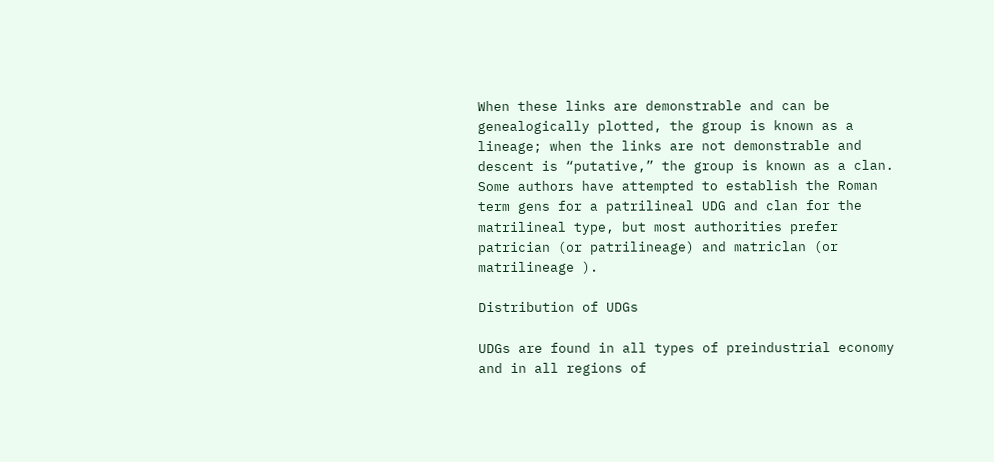When these links are demonstrable and can be genealogically plotted, the group is known as a lineage; when the links are not demonstrable and descent is “putative,” the group is known as a clan. Some authors have attempted to establish the Roman term gens for a patrilineal UDG and clan for the matrilineal type, but most authorities prefer patrician (or patrilineage) and matriclan (or matrilineage ).

Distribution of UDGs

UDGs are found in all types of preindustrial economy and in all regions of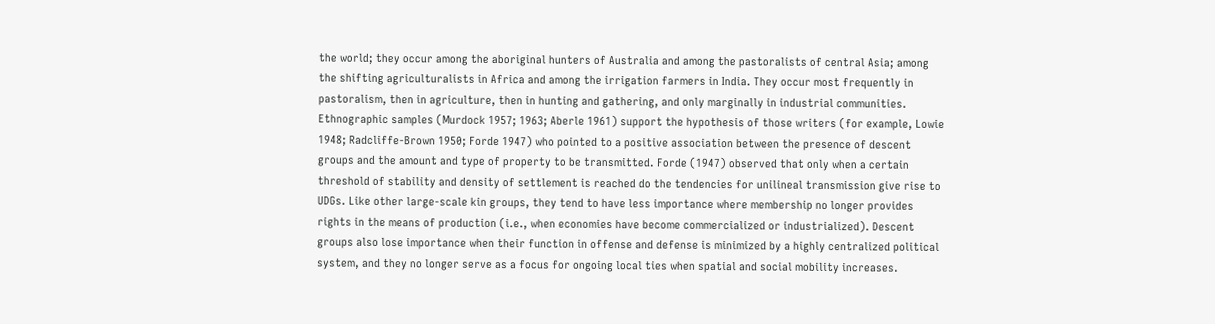the world; they occur among the aboriginal hunters of Australia and among the pastoralists of central Asia; among the shifting agriculturalists in Africa and among the irrigation farmers in India. They occur most frequently in pastoralism, then in agriculture, then in hunting and gathering, and only marginally in industrial communities. Ethnographic samples (Murdock 1957; 1963; Aberle 1961) support the hypothesis of those writers (for example, Lowie 1948; Radcliffe-Brown 1950; Forde 1947) who pointed to a positive association between the presence of descent groups and the amount and type of property to be transmitted. Forde (1947) observed that only when a certain threshold of stability and density of settlement is reached do the tendencies for unilineal transmission give rise to UDGs. Like other large-scale kin groups, they tend to have less importance where membership no longer provides rights in the means of production (i.e., when economies have become commercialized or industrialized). Descent groups also lose importance when their function in offense and defense is minimized by a highly centralized political system, and they no longer serve as a focus for ongoing local ties when spatial and social mobility increases.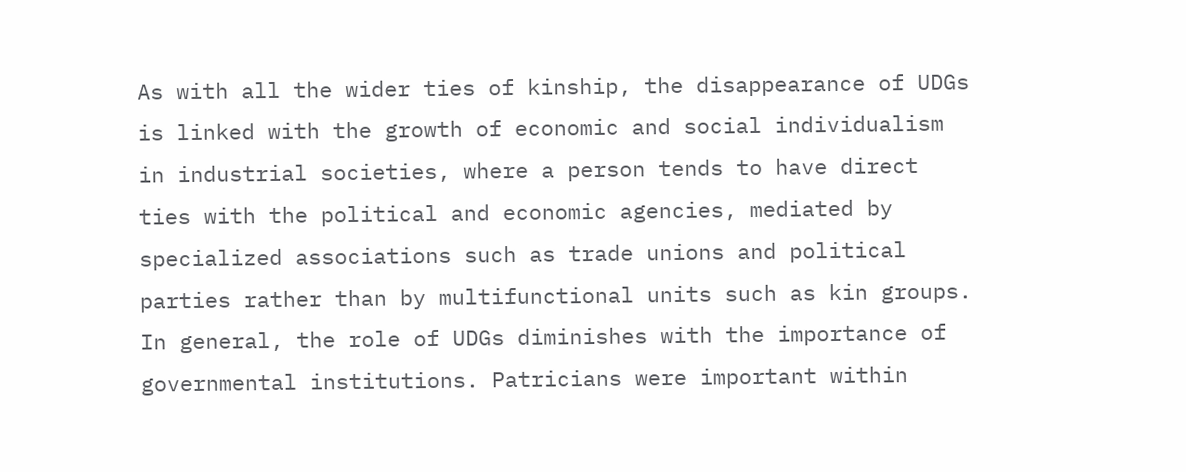As with all the wider ties of kinship, the disappearance of UDGs is linked with the growth of economic and social individualism in industrial societies, where a person tends to have direct ties with the political and economic agencies, mediated by specialized associations such as trade unions and political parties rather than by multifunctional units such as kin groups. In general, the role of UDGs diminishes with the importance of governmental institutions. Patricians were important within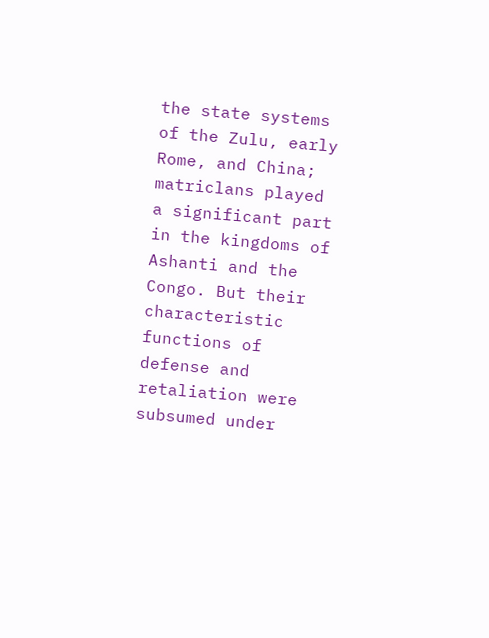the state systems of the Zulu, early Rome, and China; matriclans played a significant part in the kingdoms of Ashanti and the Congo. But their characteristic functions of defense and retaliation were subsumed under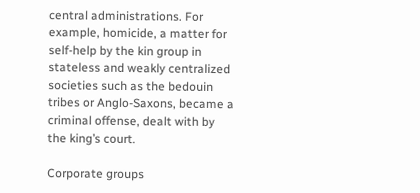central administrations. For example, homicide, a matter for self-help by the kin group in stateless and weakly centralized societies such as the bedouin tribes or Anglo-Saxons, became a criminal offense, dealt with by the king’s court.

Corporate groups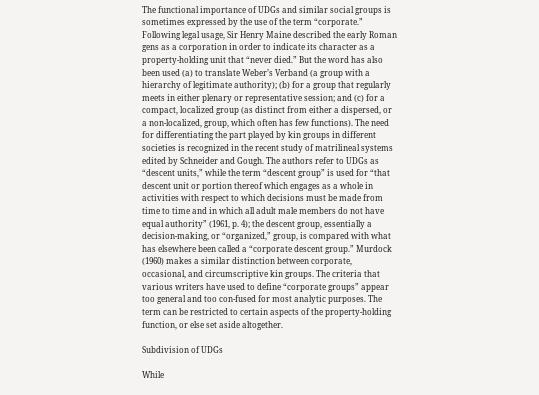The functional importance of UDGs and similar social groups is sometimes expressed by the use of the term “corporate.” Following legal usage, Sir Henry Maine described the early Roman gens as a corporation in order to indicate its character as a property-holding unit that “never died.” But the word has also been used (a) to translate Weber’s Verband (a group with a hierarchy of legitimate authority); (b) for a group that regularly meets in either plenary or representative session; and (c) for a compact, localized group (as distinct from either a dispersed, or a non-localized, group, which often has few functions). The need for differentiating the part played by kin groups in different societies is recognized in the recent study of matrilineal systems edited by Schneider and Gough. The authors refer to UDGs as “descent units,” while the term “descent group” is used for “that descent unit or portion thereof which engages as a whole in activities with respect to which decisions must be made from time to time and in which all adult male members do not have equal authority” (1961, p. 4); the descent group, essentially a decision-making, or “organized,” group, is compared with what has elsewhere been called a “corporate descent group.” Murdock (1960) makes a similar distinction between corporate, occasional, and circumscriptive kin groups. The criteria that various writers have used to define “corporate groups” appear too general and too con-fused for most analytic purposes. The term can be restricted to certain aspects of the property-holding function, or else set aside altogether.

Subdivision of UDGs

While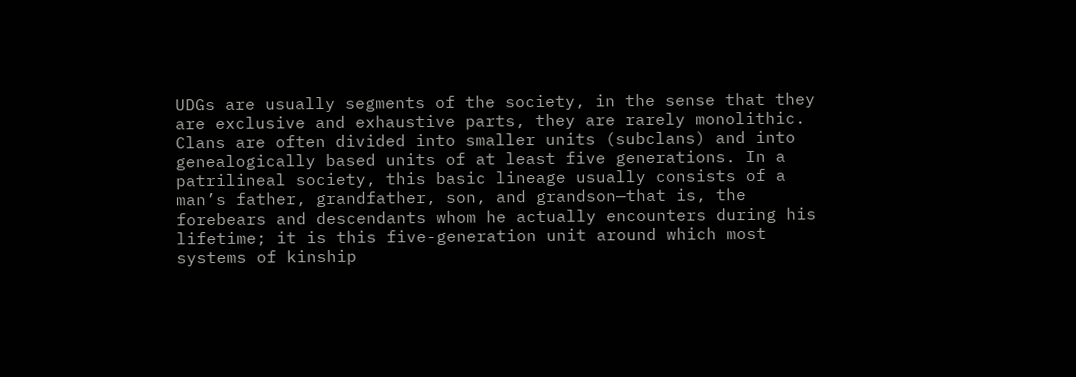UDGs are usually segments of the society, in the sense that they are exclusive and exhaustive parts, they are rarely monolithic. Clans are often divided into smaller units (subclans) and into genealogically based units of at least five generations. In a patrilineal society, this basic lineage usually consists of a man’s father, grandfather, son, and grandson—that is, the forebears and descendants whom he actually encounters during his lifetime; it is this five-generation unit around which most systems of kinship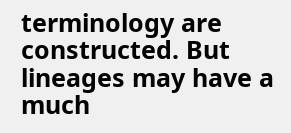terminology are constructed. But lineages may have a much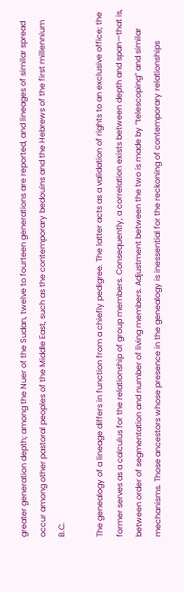greater generation depth; among the Nuer of the Sudan, twelve to fourteen generations are reported, and lineages of similar spread occur among other pastoral peoples of the Middle East, such as the contemporary bedouins and the Hebrews of the first millennium B.C.

The genealogy of a lineage differs in function from a chiefly pedigree. The latter acts as a validation of rights to an exclusive office; the former serves as a calculus for the relationship of group members. Consequently, a correlation exists between depth and span—that is, between order of segmentation and number of living members. Adjustment between the two is made by “telescoping” and similar mechanisms. Those ancestors whose presence in the genealogy is inessential for the reckoning of contemporary relationships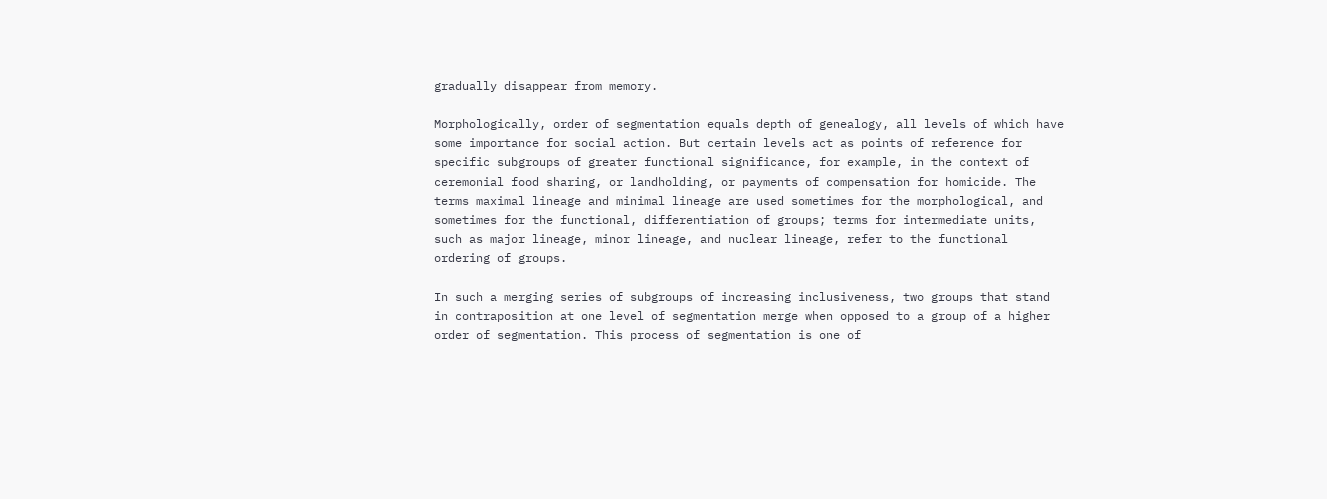gradually disappear from memory.

Morphologically, order of segmentation equals depth of genealogy, all levels of which have some importance for social action. But certain levels act as points of reference for specific subgroups of greater functional significance, for example, in the context of ceremonial food sharing, or landholding, or payments of compensation for homicide. The terms maximal lineage and minimal lineage are used sometimes for the morphological, and sometimes for the functional, differentiation of groups; terms for intermediate units, such as major lineage, minor lineage, and nuclear lineage, refer to the functional ordering of groups.

In such a merging series of subgroups of increasing inclusiveness, two groups that stand in contraposition at one level of segmentation merge when opposed to a group of a higher order of segmentation. This process of segmentation is one of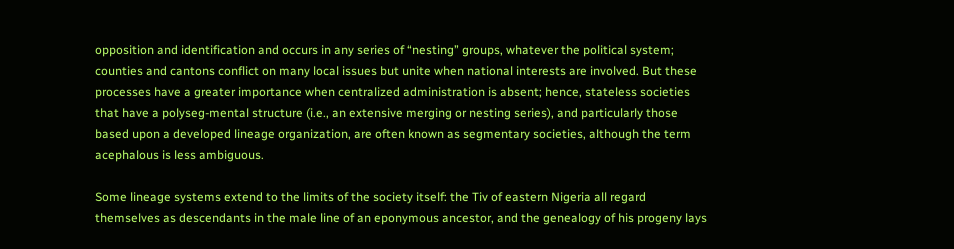opposition and identification and occurs in any series of “nesting” groups, whatever the political system; counties and cantons conflict on many local issues but unite when national interests are involved. But these processes have a greater importance when centralized administration is absent; hence, stateless societies that have a polyseg-mental structure (i.e., an extensive merging or nesting series), and particularly those based upon a developed lineage organization, are often known as segmentary societies, although the term acephalous is less ambiguous.

Some lineage systems extend to the limits of the society itself: the Tiv of eastern Nigeria all regard themselves as descendants in the male line of an eponymous ancestor, and the genealogy of his progeny lays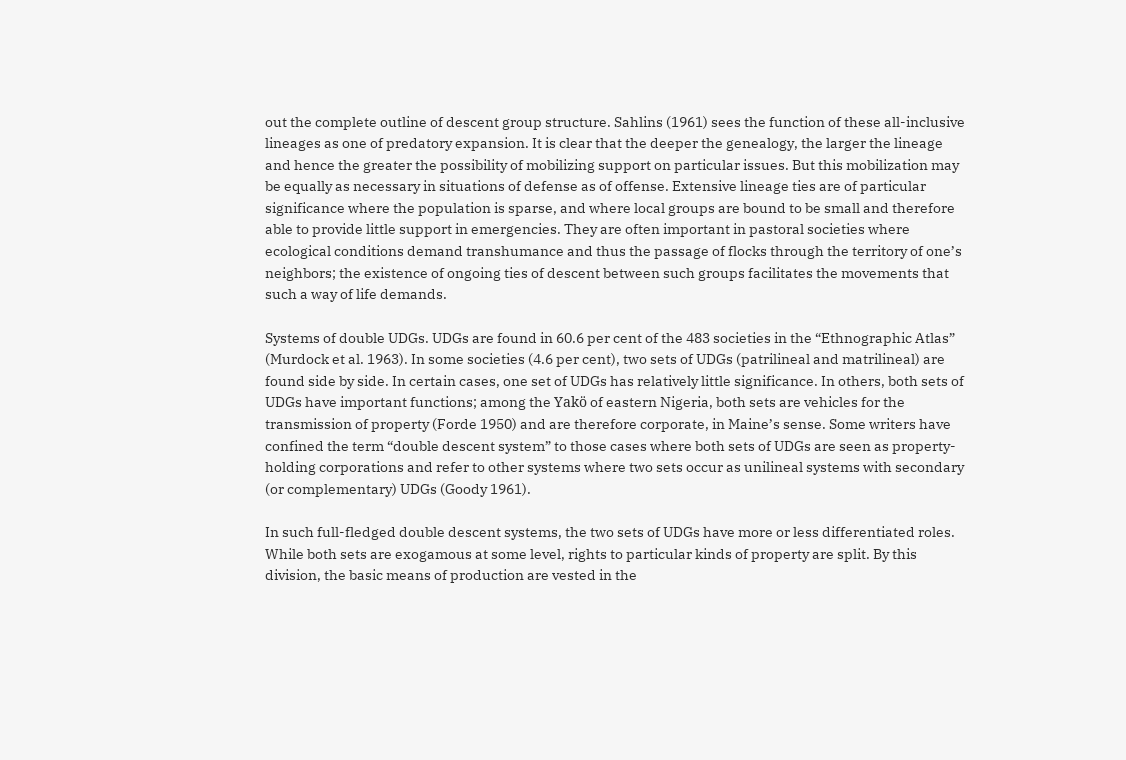out the complete outline of descent group structure. Sahlins (1961) sees the function of these all-inclusive lineages as one of predatory expansion. It is clear that the deeper the genealogy, the larger the lineage and hence the greater the possibility of mobilizing support on particular issues. But this mobilization may be equally as necessary in situations of defense as of offense. Extensive lineage ties are of particular significance where the population is sparse, and where local groups are bound to be small and therefore able to provide little support in emergencies. They are often important in pastoral societies where ecological conditions demand transhumance and thus the passage of flocks through the territory of one’s neighbors; the existence of ongoing ties of descent between such groups facilitates the movements that such a way of life demands.

Systems of double UDGs. UDGs are found in 60.6 per cent of the 483 societies in the “Ethnographic Atlas” (Murdock et al. 1963). In some societies (4.6 per cent), two sets of UDGs (patrilineal and matrilineal) are found side by side. In certain cases, one set of UDGs has relatively little significance. In others, both sets of UDGs have important functions; among the Yakö of eastern Nigeria, both sets are vehicles for the transmission of property (Forde 1950) and are therefore corporate, in Maine’s sense. Some writers have confined the term “double descent system” to those cases where both sets of UDGs are seen as property-holding corporations and refer to other systems where two sets occur as unilineal systems with secondary (or complementary) UDGs (Goody 1961).

In such full-fledged double descent systems, the two sets of UDGs have more or less differentiated roles. While both sets are exogamous at some level, rights to particular kinds of property are split. By this division, the basic means of production are vested in the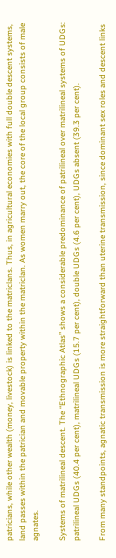patricians, while other wealth (money, livestock) is linked to the matriclans. Thus, in agricultural economies with full double descent systems, land passes within the patrician and movable property within the matriclan. As women marry out, the core of the local group consists of male agnates.

Systems of matrilineal descent. The “Ethnographic Atlas” shows a considerable predominance of patrilineal over matrilineal systems of UDGs: patrilineal UDGs (40.4 per cent), matrilineal UDGs (15.7 per cent), double UDGs (4.6 per cent), UDGs absent (39.3 per cent).

From many standpoints, agnatic transmission is more straightforward than uterine transmission, since dominant sex roles and descent links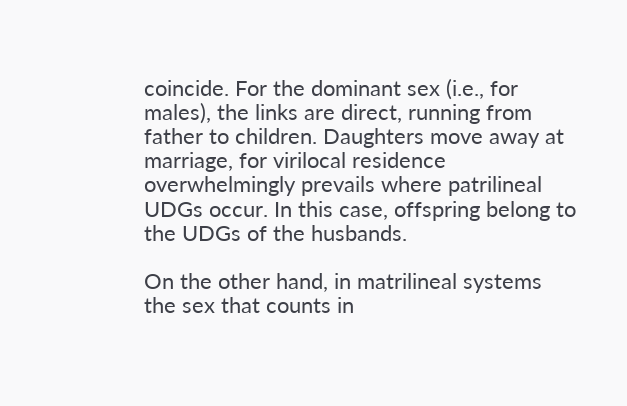coincide. For the dominant sex (i.e., for males), the links are direct, running from father to children. Daughters move away at marriage, for virilocal residence overwhelmingly prevails where patrilineal UDGs occur. In this case, offspring belong to the UDGs of the husbands.

On the other hand, in matrilineal systems the sex that counts in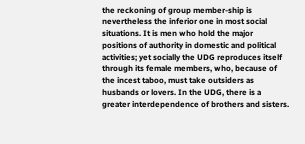the reckoning of group member-ship is nevertheless the inferior one in most social situations. It is men who hold the major positions of authority in domestic and political activities; yet socially the UDG reproduces itself through its female members, who, because of the incest taboo, must take outsiders as husbands or lovers. In the UDG, there is a greater interdependence of brothers and sisters.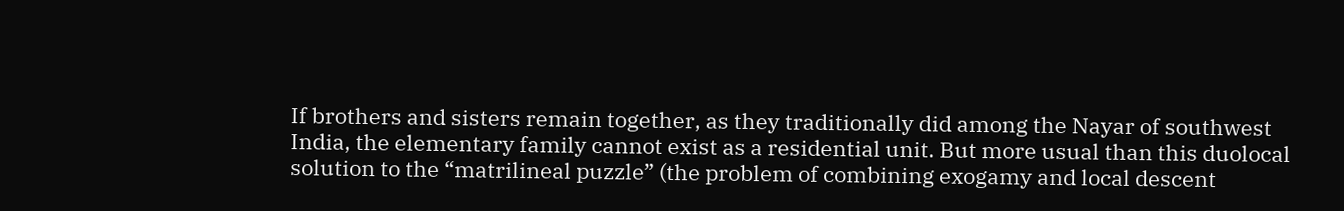If brothers and sisters remain together, as they traditionally did among the Nayar of southwest India, the elementary family cannot exist as a residential unit. But more usual than this duolocal solution to the “matrilineal puzzle” (the problem of combining exogamy and local descent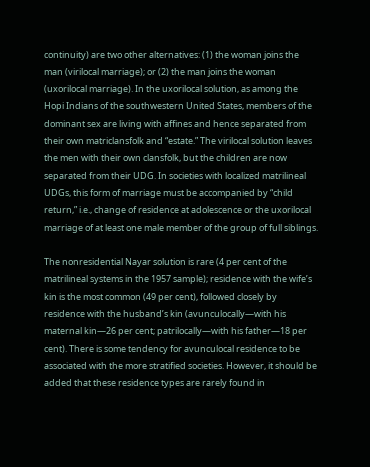continuity) are two other alternatives: (1) the woman joins the man (virilocal marriage); or (2) the man joins the woman (uxorilocal marriage). In the uxorilocal solution, as among the Hopi Indians of the southwestern United States, members of the dominant sex are living with affines and hence separated from their own matriclansfolk and “estate.” The virilocal solution leaves the men with their own clansfolk, but the children are now separated from their UDG. In societies with localized matrilineal UDGs, this form of marriage must be accompanied by “child return,” i.e., change of residence at adolescence or the uxorilocal marriage of at least one male member of the group of full siblings.

The nonresidential Nayar solution is rare (4 per cent of the matrilineal systems in the 1957 sample); residence with the wife’s kin is the most common (49 per cent), followed closely by residence with the husband’s kin (avunculocally—with his maternal kin—26 per cent; patrilocally—with his father—18 per cent). There is some tendency for avunculocal residence to be associated with the more stratified societies. However, it should be added that these residence types are rarely found in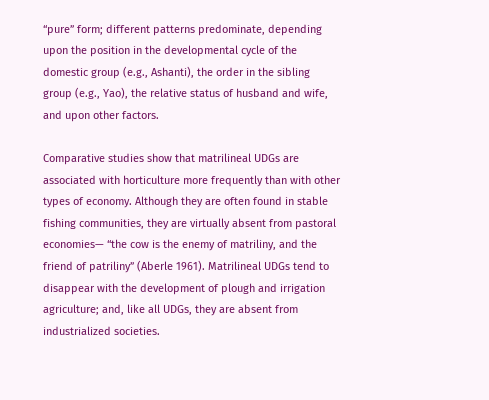“pure” form; different patterns predominate, depending upon the position in the developmental cycle of the domestic group (e.g., Ashanti), the order in the sibling group (e.g., Yao), the relative status of husband and wife, and upon other factors.

Comparative studies show that matrilineal UDGs are associated with horticulture more frequently than with other types of economy. Although they are often found in stable fishing communities, they are virtually absent from pastoral economies— “the cow is the enemy of matriliny, and the friend of patriliny” (Aberle 1961). Matrilineal UDGs tend to disappear with the development of plough and irrigation agriculture; and, like all UDGs, they are absent from industrialized societies.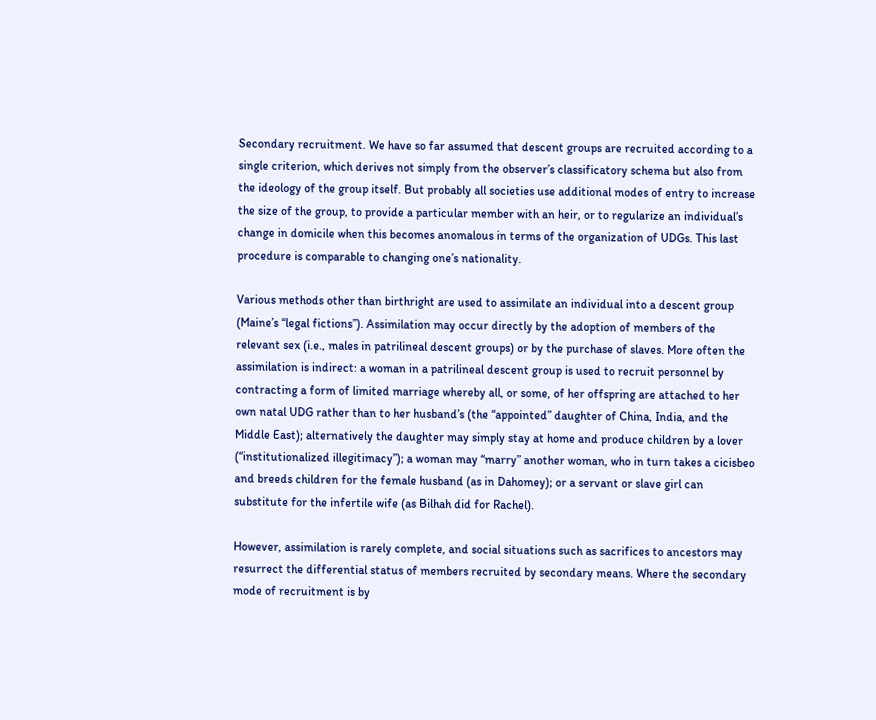Secondary recruitment. We have so far assumed that descent groups are recruited according to a single criterion, which derives not simply from the observer’s classificatory schema but also from the ideology of the group itself. But probably all societies use additional modes of entry to increase the size of the group, to provide a particular member with an heir, or to regularize an individual’s change in domicile when this becomes anomalous in terms of the organization of UDGs. This last procedure is comparable to changing one’s nationality.

Various methods other than birthright are used to assimilate an individual into a descent group (Maine’s “legal fictions”). Assimilation may occur directly by the adoption of members of the relevant sex (i.e., males in patrilineal descent groups) or by the purchase of slaves. More often the assimilation is indirect: a woman in a patrilineal descent group is used to recruit personnel by contracting a form of limited marriage whereby all, or some, of her offspring are attached to her own natal UDG rather than to her husband’s (the “appointed” daughter of China, India, and the Middle East); alternatively the daughter may simply stay at home and produce children by a lover (“institutionalized illegitimacy”); a woman may “marry” another woman, who in turn takes a cicisbeo and breeds children for the female husband (as in Dahomey); or a servant or slave girl can substitute for the infertile wife (as Bilhah did for Rachel).

However, assimilation is rarely complete, and social situations such as sacrifices to ancestors may resurrect the differential status of members recruited by secondary means. Where the secondary mode of recruitment is by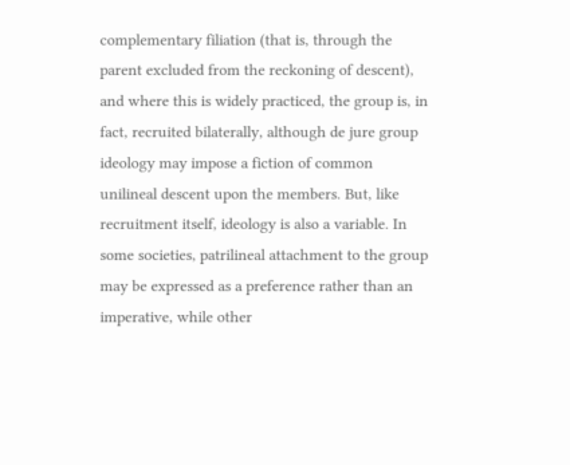complementary filiation (that is, through the parent excluded from the reckoning of descent), and where this is widely practiced, the group is, in fact, recruited bilaterally, although de jure group ideology may impose a fiction of common unilineal descent upon the members. But, like recruitment itself, ideology is also a variable. In some societies, patrilineal attachment to the group may be expressed as a preference rather than an imperative, while other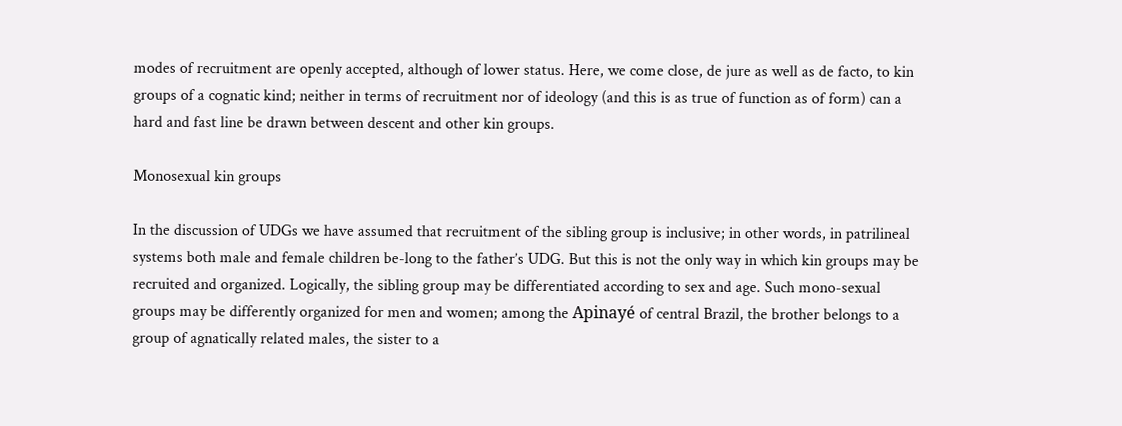modes of recruitment are openly accepted, although of lower status. Here, we come close, de jure as well as de facto, to kin groups of a cognatic kind; neither in terms of recruitment nor of ideology (and this is as true of function as of form) can a hard and fast line be drawn between descent and other kin groups.

Monosexual kin groups

In the discussion of UDGs we have assumed that recruitment of the sibling group is inclusive; in other words, in patrilineal systems both male and female children be-long to the father’s UDG. But this is not the only way in which kin groups may be recruited and organized. Logically, the sibling group may be differentiated according to sex and age. Such mono-sexual groups may be differently organized for men and women; among the Apinayé of central Brazil, the brother belongs to a group of agnatically related males, the sister to a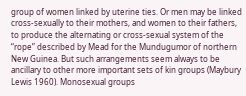group of women linked by uterine ties. Or men may be linked cross-sexually to their mothers, and women to their fathers, to produce the alternating or cross-sexual system of the “rope” described by Mead for the Mundugumor of northern New Guinea. But such arrangements seem always to be ancillary to other more important sets of kin groups (Maybury Lewis 1960). Monosexual groups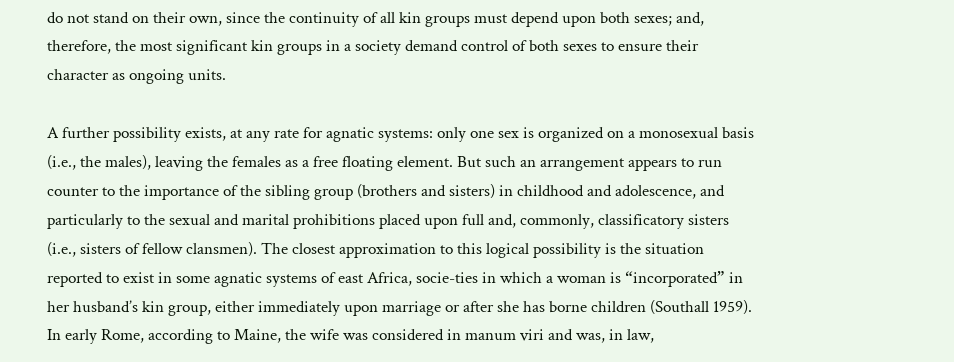do not stand on their own, since the continuity of all kin groups must depend upon both sexes; and, therefore, the most significant kin groups in a society demand control of both sexes to ensure their character as ongoing units.

A further possibility exists, at any rate for agnatic systems: only one sex is organized on a monosexual basis (i.e., the males), leaving the females as a free floating element. But such an arrangement appears to run counter to the importance of the sibling group (brothers and sisters) in childhood and adolescence, and particularly to the sexual and marital prohibitions placed upon full and, commonly, classificatory sisters (i.e., sisters of fellow clansmen). The closest approximation to this logical possibility is the situation reported to exist in some agnatic systems of east Africa, socie-ties in which a woman is “incorporated” in her husband’s kin group, either immediately upon marriage or after she has borne children (Southall 1959). In early Rome, according to Maine, the wife was considered in manum viri and was, in law,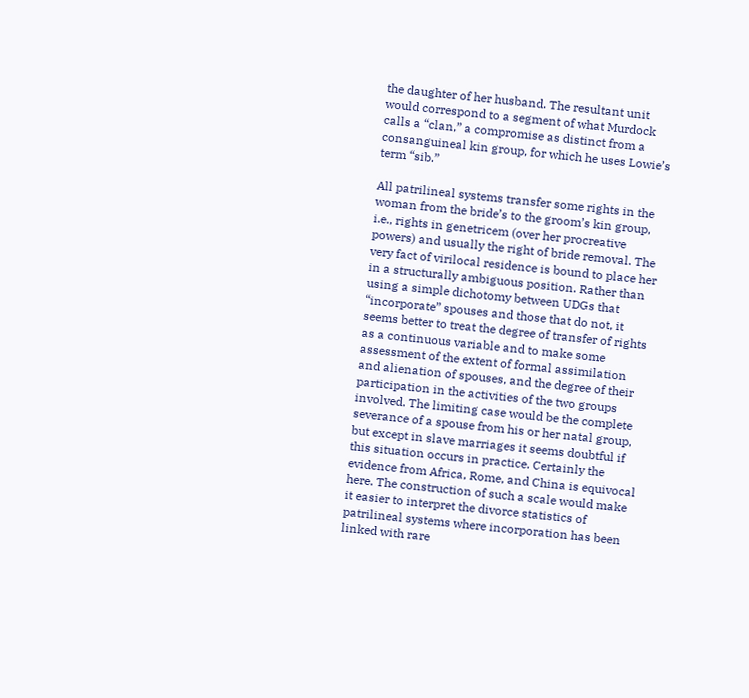the daughter of her husband. The resultant unit would correspond to a segment of what Murdock calls a “clan,” a compromise as distinct from a consanguineal kin group, for which he uses Lowie’s term “sib.”

All patrilineal systems transfer some rights in the woman from the bride’s to the groom’s kin group, i.e., rights in genetricem (over her procreative powers) and usually the right of bride removal. The very fact of virilocal residence is bound to place her in a structurally ambiguous position. Rather than using a simple dichotomy between UDGs that “incorporate” spouses and those that do not, it seems better to treat the degree of transfer of rights as a continuous variable and to make some assessment of the extent of formal assimilation and alienation of spouses, and the degree of their participation in the activities of the two groups involved. The limiting case would be the complete severance of a spouse from his or her natal group, but except in slave marriages it seems doubtful if this situation occurs in practice. Certainly the evidence from Africa, Rome, and China is equivocal here. The construction of such a scale would make it easier to interpret the divorce statistics of patrilineal systems where incorporation has been linked with rare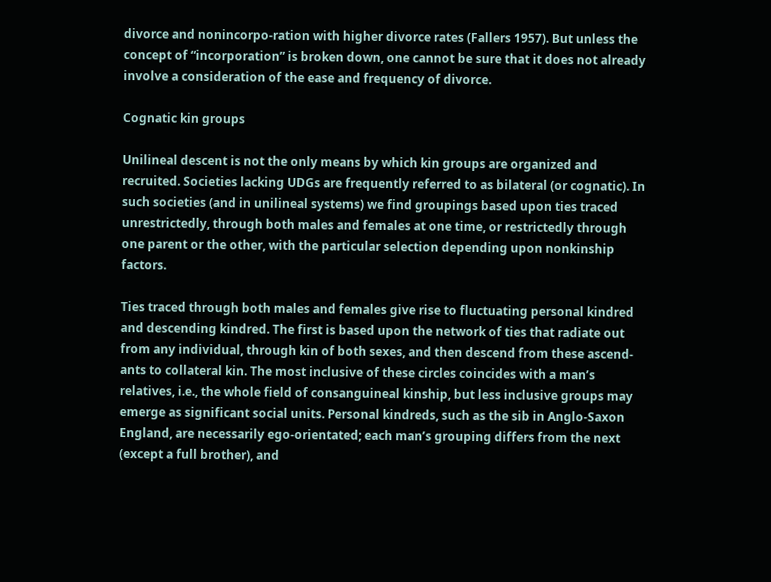divorce and nonincorpo-ration with higher divorce rates (Fallers 1957). But unless the concept of “incorporation” is broken down, one cannot be sure that it does not already involve a consideration of the ease and frequency of divorce.

Cognatic kin groups

Unilineal descent is not the only means by which kin groups are organized and recruited. Societies lacking UDGs are frequently referred to as bilateral (or cognatic). In such societies (and in unilineal systems) we find groupings based upon ties traced unrestrictedly, through both males and females at one time, or restrictedly through one parent or the other, with the particular selection depending upon nonkinship factors.

Ties traced through both males and females give rise to fluctuating personal kindred and descending kindred. The first is based upon the network of ties that radiate out from any individual, through kin of both sexes, and then descend from these ascend-ants to collateral kin. The most inclusive of these circles coincides with a man’s relatives, i.e., the whole field of consanguineal kinship, but less inclusive groups may emerge as significant social units. Personal kindreds, such as the sib in Anglo-Saxon England, are necessarily ego-orientated; each man’s grouping differs from the next (except a full brother), and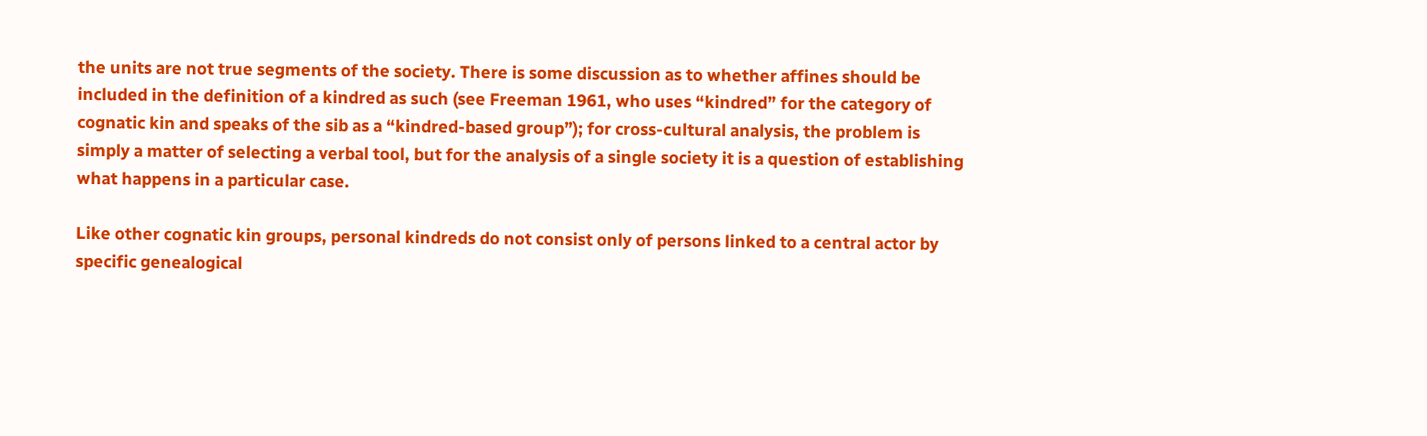the units are not true segments of the society. There is some discussion as to whether affines should be included in the definition of a kindred as such (see Freeman 1961, who uses “kindred” for the category of cognatic kin and speaks of the sib as a “kindred-based group”); for cross-cultural analysis, the problem is simply a matter of selecting a verbal tool, but for the analysis of a single society it is a question of establishing what happens in a particular case.

Like other cognatic kin groups, personal kindreds do not consist only of persons linked to a central actor by specific genealogical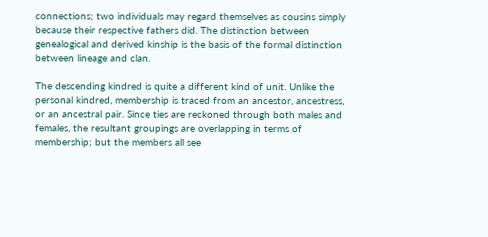connections; two individuals may regard themselves as cousins simply because their respective fathers did. The distinction between genealogical and derived kinship is the basis of the formal distinction between lineage and clan.

The descending kindred is quite a different kind of unit. Unlike the personal kindred, membership is traced from an ancestor, ancestress, or an ancestral pair. Since ties are reckoned through both males and females, the resultant groupings are overlapping in terms of membership; but the members all see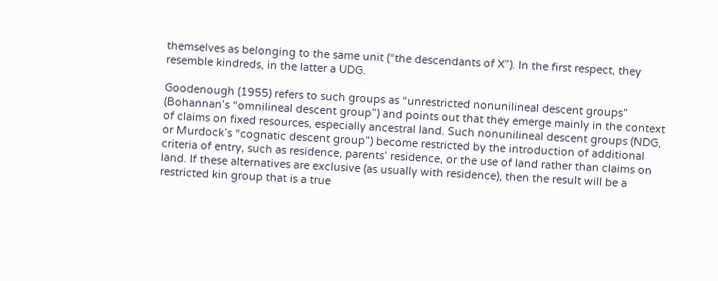themselves as belonging to the same unit (“the descendants of X”). In the first respect, they resemble kindreds, in the latter a UDG.

Goodenough (1955) refers to such groups as “unrestricted nonunilineal descent groups” (Bohannan’s “omnilineal descent group”) and points out that they emerge mainly in the context of claims on fixed resources, especially ancestral land. Such nonunilineal descent groups (NDG, or Murdock’s “cognatic descent group”) become restricted by the introduction of additional criteria of entry, such as residence, parents’ residence, or the use of land rather than claims on land. If these alternatives are exclusive (as usually with residence), then the result will be a restricted kin group that is a true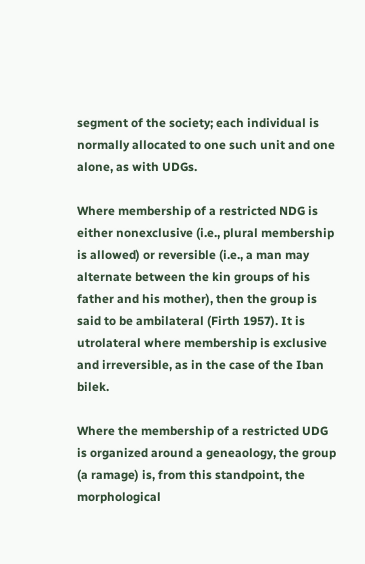segment of the society; each individual is normally allocated to one such unit and one alone, as with UDGs.

Where membership of a restricted NDG is either nonexclusive (i.e., plural membership is allowed) or reversible (i.e., a man may alternate between the kin groups of his father and his mother), then the group is said to be ambilateral (Firth 1957). It is utrolateral where membership is exclusive and irreversible, as in the case of the Iban bilek.

Where the membership of a restricted UDG is organized around a geneaology, the group (a ramage) is, from this standpoint, the morphological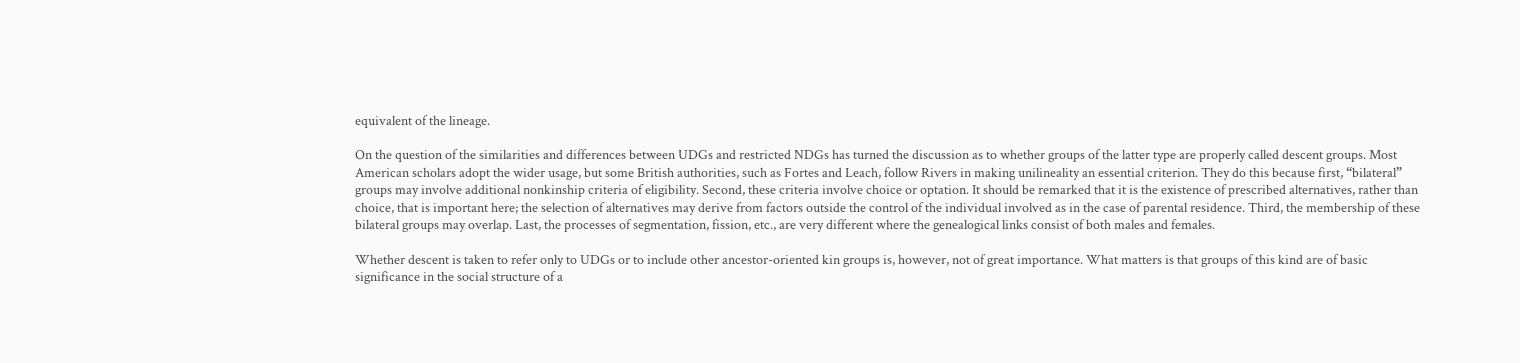equivalent of the lineage.

On the question of the similarities and differences between UDGs and restricted NDGs has turned the discussion as to whether groups of the latter type are properly called descent groups. Most American scholars adopt the wider usage, but some British authorities, such as Fortes and Leach, follow Rivers in making unilineality an essential criterion. They do this because first, “bilateral” groups may involve additional nonkinship criteria of eligibility. Second, these criteria involve choice or optation. It should be remarked that it is the existence of prescribed alternatives, rather than choice, that is important here; the selection of alternatives may derive from factors outside the control of the individual involved as in the case of parental residence. Third, the membership of these bilateral groups may overlap. Last, the processes of segmentation, fission, etc., are very different where the genealogical links consist of both males and females.

Whether descent is taken to refer only to UDGs or to include other ancestor-oriented kin groups is, however, not of great importance. What matters is that groups of this kind are of basic significance in the social structure of a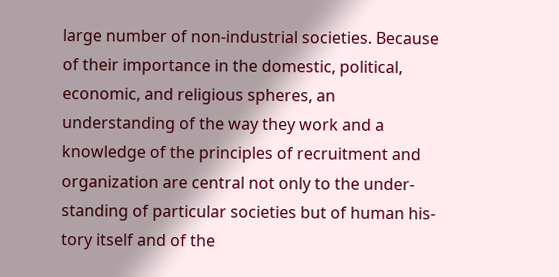large number of non-industrial societies. Because of their importance in the domestic, political, economic, and religious spheres, an understanding of the way they work and a knowledge of the principles of recruitment and organization are central not only to the under-standing of particular societies but of human his-tory itself and of the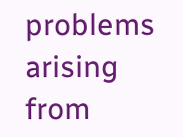problems arising from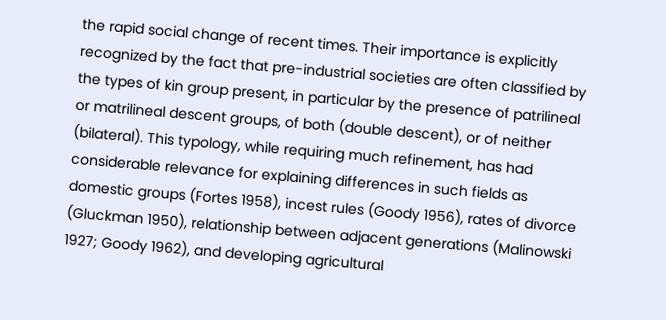the rapid social change of recent times. Their importance is explicitly recognized by the fact that pre-industrial societies are often classified by the types of kin group present, in particular by the presence of patrilineal or matrilineal descent groups, of both (double descent), or of neither (bilateral). This typology, while requiring much refinement, has had considerable relevance for explaining differences in such fields as domestic groups (Fortes 1958), incest rules (Goody 1956), rates of divorce (Gluckman 1950), relationship between adjacent generations (Malinowski 1927; Goody 1962), and developing agricultural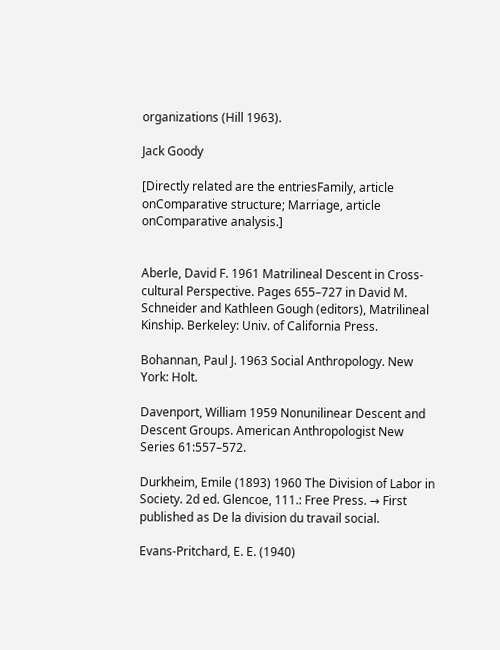organizations (Hill 1963).

Jack Goody

[Directly related are the entriesFamily, article onComparative structure; Marriage, article onComparative analysis.]


Aberle, David F. 1961 Matrilineal Descent in Cross-cultural Perspective. Pages 655–727 in David M. Schneider and Kathleen Gough (editors), Matrilineal Kinship. Berkeley: Univ. of California Press.

Bohannan, Paul J. 1963 Social Anthropology. New York: Holt.

Davenport, William 1959 Nonunilinear Descent and Descent Groups. American Anthropologist New Series 61:557–572.

Durkheim, Emile (1893) 1960 The Division of Labor in Society. 2d ed. Glencoe, 111.: Free Press. → First published as De la division du travail social.

Evans-Pritchard, E. E. (1940)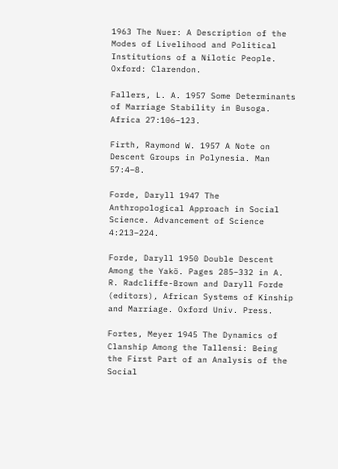1963 The Nuer: A Description of the Modes of Livelihood and Political Institutions of a Nilotic People. Oxford: Clarendon.

Fallers, L. A. 1957 Some Determinants of Marriage Stability in Busoga. Africa 27:106–123.

Firth, Raymond W. 1957 A Note on Descent Groups in Polynesia. Man 57:4–8.

Forde, Daryll 1947 The Anthropological Approach in Social Science. Advancement of Science 4:213–224.

Forde, Daryll 1950 Double Descent Among the Yakö. Pages 285–332 in A. R. Radcliffe-Brown and Daryll Forde (editors), African Systems of Kinship and Marriage. Oxford Univ. Press.

Fortes, Meyer 1945 The Dynamics of Clanship Among the Tallensi: Being the First Part of an Analysis of the Social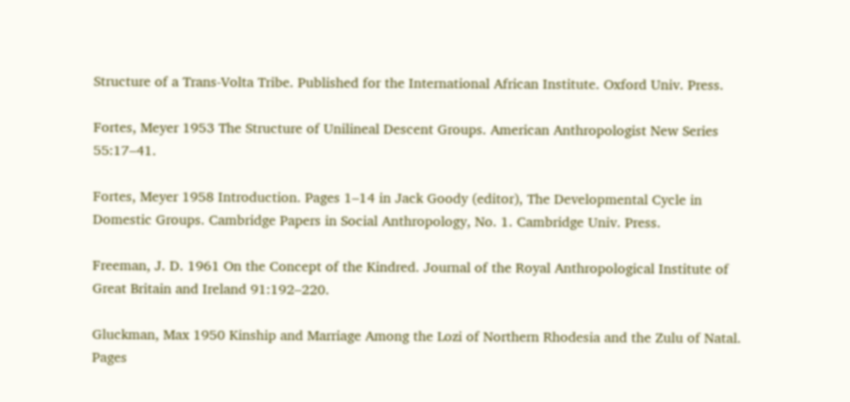Structure of a Trans-Volta Tribe. Published for the International African Institute. Oxford Univ. Press.

Fortes, Meyer 1953 The Structure of Unilineal Descent Groups. American Anthropologist New Series 55:17–41.

Fortes, Meyer 1958 Introduction. Pages 1–14 in Jack Goody (editor), The Developmental Cycle in Domestic Groups. Cambridge Papers in Social Anthropology, No. 1. Cambridge Univ. Press.

Freeman, J. D. 1961 On the Concept of the Kindred. Journal of the Royal Anthropological Institute of Great Britain and Ireland 91:192–220.

Gluckman, Max 1950 Kinship and Marriage Among the Lozi of Northern Rhodesia and the Zulu of Natal. Pages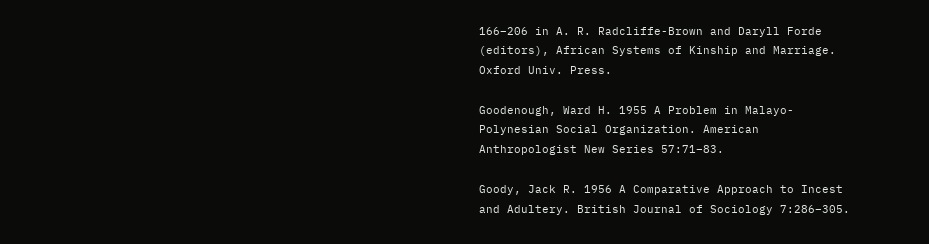166–206 in A. R. Radcliffe-Brown and Daryll Forde (editors), African Systems of Kinship and Marriage. Oxford Univ. Press.

Goodenough, Ward H. 1955 A Problem in Malayo-Polynesian Social Organization. American Anthropologist New Series 57:71–83.

Goody, Jack R. 1956 A Comparative Approach to Incest and Adultery. British Journal of Sociology 7:286–305.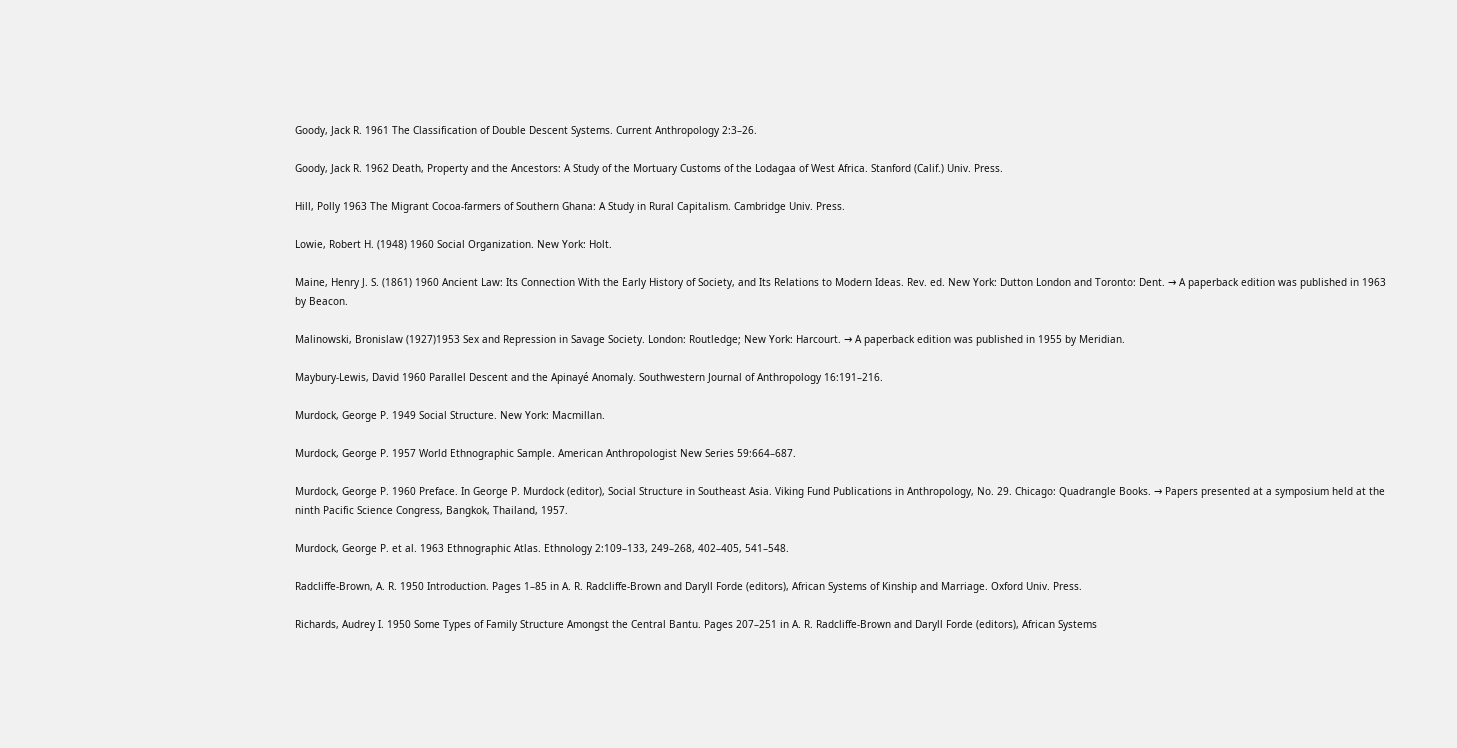Goody, Jack R. 1961 The Classification of Double Descent Systems. Current Anthropology 2:3–26.

Goody, Jack R. 1962 Death, Property and the Ancestors: A Study of the Mortuary Customs of the Lodagaa of West Africa. Stanford (Calif.) Univ. Press.

Hill, Polly 1963 The Migrant Cocoa-farmers of Southern Ghana: A Study in Rural Capitalism. Cambridge Univ. Press.

Lowie, Robert H. (1948) 1960 Social Organization. New York: Holt.

Maine, Henry J. S. (1861) 1960 Ancient Law: Its Connection With the Early History of Society, and Its Relations to Modern Ideas. Rev. ed. New York: Dutton London and Toronto: Dent. → A paperback edition was published in 1963 by Beacon.

Malinowski, Bronislaw (1927)1953 Sex and Repression in Savage Society. London: Routledge; New York: Harcourt. → A paperback edition was published in 1955 by Meridian.

Maybury-Lewis, David 1960 Parallel Descent and the Apinayé Anomaly. Southwestern Journal of Anthropology 16:191–216.

Murdock, George P. 1949 Social Structure. New York: Macmillan.

Murdock, George P. 1957 World Ethnographic Sample. American Anthropologist New Series 59:664–687.

Murdock, George P. 1960 Preface. In George P. Murdock (editor), Social Structure in Southeast Asia. Viking Fund Publications in Anthropology, No. 29. Chicago: Quadrangle Books. → Papers presented at a symposium held at the ninth Pacific Science Congress, Bangkok, Thailand, 1957.

Murdock, George P. et al. 1963 Ethnographic Atlas. Ethnology 2:109–133, 249–268, 402–405, 541–548.

Radcliffe-Brown, A. R. 1950 Introduction. Pages 1–85 in A. R. Radcliffe-Brown and Daryll Forde (editors), African Systems of Kinship and Marriage. Oxford Univ. Press.

Richards, Audrey I. 1950 Some Types of Family Structure Amongst the Central Bantu. Pages 207–251 in A. R. Radcliffe-Brown and Daryll Forde (editors), African Systems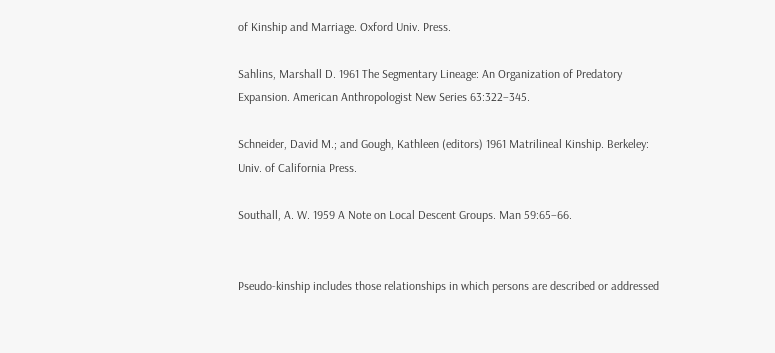of Kinship and Marriage. Oxford Univ. Press.

Sahlins, Marshall D. 1961 The Segmentary Lineage: An Organization of Predatory Expansion. American Anthropologist New Series 63:322–345.

Schneider, David M.; and Gough, Kathleen (editors) 1961 Matrilineal Kinship. Berkeley: Univ. of California Press.

Southall, A. W. 1959 A Note on Local Descent Groups. Man 59:65–66.


Pseudo-kinship includes those relationships in which persons are described or addressed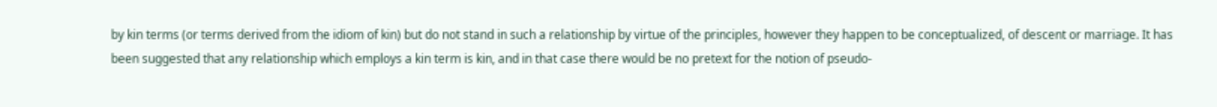by kin terms (or terms derived from the idiom of kin) but do not stand in such a relationship by virtue of the principles, however they happen to be conceptualized, of descent or marriage. It has been suggested that any relationship which employs a kin term is kin, and in that case there would be no pretext for the notion of pseudo-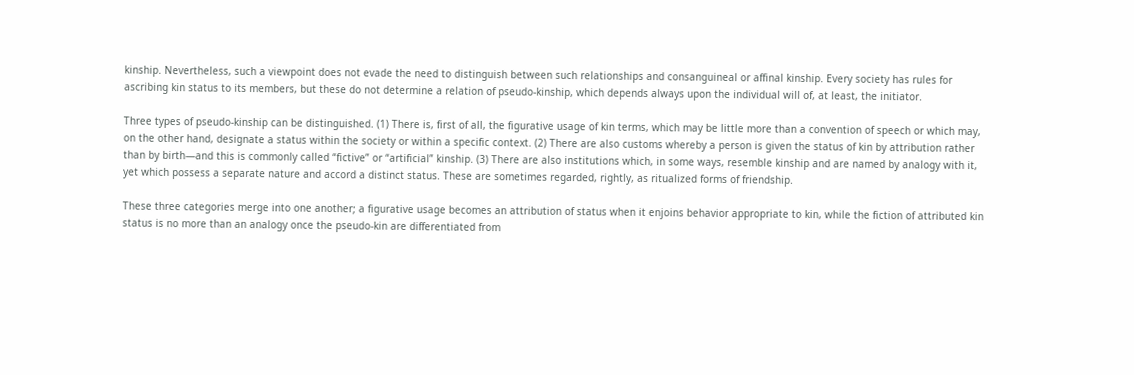kinship. Nevertheless, such a viewpoint does not evade the need to distinguish between such relationships and consanguineal or affinal kinship. Every society has rules for ascribing kin status to its members, but these do not determine a relation of pseudo-kinship, which depends always upon the individual will of, at least, the initiator.

Three types of pseudo-kinship can be distinguished. (1) There is, first of all, the figurative usage of kin terms, which may be little more than a convention of speech or which may, on the other hand, designate a status within the society or within a specific context. (2) There are also customs whereby a person is given the status of kin by attribution rather than by birth—and this is commonly called “fictive” or “artificial” kinship. (3) There are also institutions which, in some ways, resemble kinship and are named by analogy with it, yet which possess a separate nature and accord a distinct status. These are sometimes regarded, rightly, as ritualized forms of friendship.

These three categories merge into one another; a figurative usage becomes an attribution of status when it enjoins behavior appropriate to kin, while the fiction of attributed kin status is no more than an analogy once the pseudo-kin are differentiated from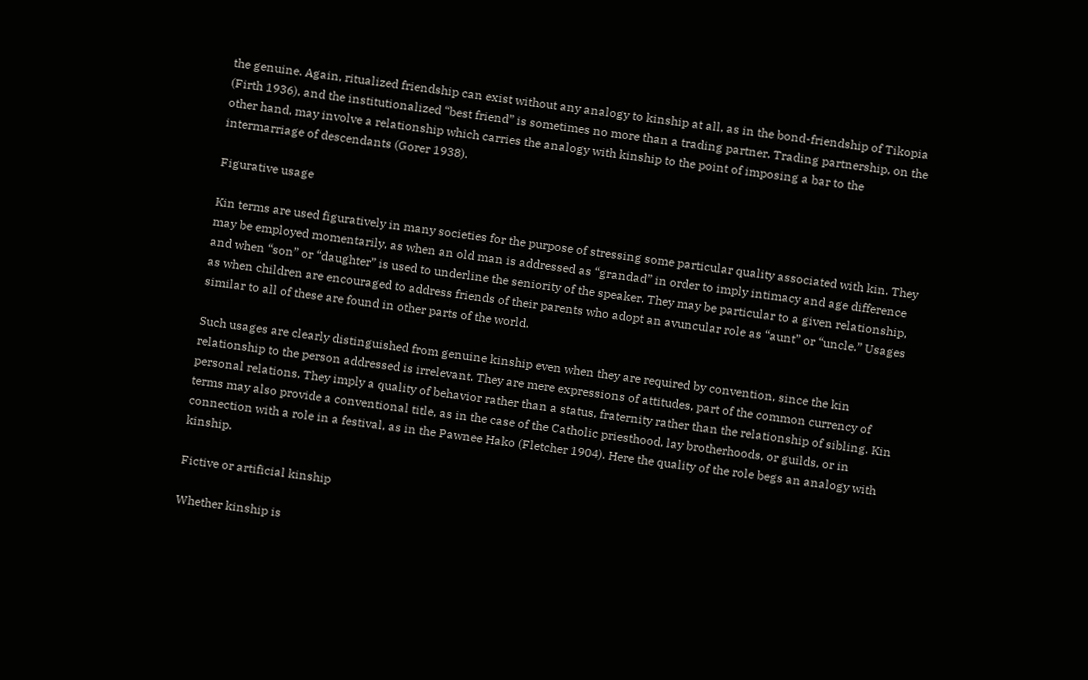the genuine. Again, ritualized friendship can exist without any analogy to kinship at all, as in the bond-friendship of Tikopia (Firth 1936), and the institutionalized “best friend” is sometimes no more than a trading partner. Trading partnership, on the other hand, may involve a relationship which carries the analogy with kinship to the point of imposing a bar to the intermarriage of descendants (Gorer 1938).

Figurative usage

Kin terms are used figuratively in many societies for the purpose of stressing some particular quality associated with kin. They may be employed momentarily, as when an old man is addressed as “grandad” in order to imply intimacy and age difference and when “son” or “daughter” is used to underline the seniority of the speaker. They may be particular to a given relationship, as when children are encouraged to address friends of their parents who adopt an avuncular role as “aunt” or “uncle.” Usages similar to all of these are found in other parts of the world.

Such usages are clearly distinguished from genuine kinship even when they are required by convention, since the kin relationship to the person addressed is irrelevant. They are mere expressions of attitudes, part of the common currency of personal relations. They imply a quality of behavior rather than a status, fraternity rather than the relationship of sibling. Kin terms may also provide a conventional title, as in the case of the Catholic priesthood, lay brotherhoods, or guilds, or in connection with a role in a festival, as in the Pawnee Hako (Fletcher 1904). Here the quality of the role begs an analogy with kinship.

Fictive or artificial kinship

Whether kinship is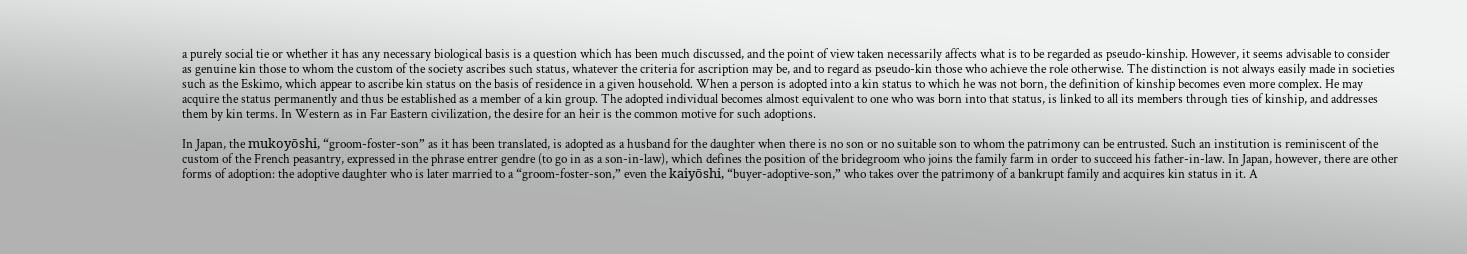a purely social tie or whether it has any necessary biological basis is a question which has been much discussed, and the point of view taken necessarily affects what is to be regarded as pseudo-kinship. However, it seems advisable to consider as genuine kin those to whom the custom of the society ascribes such status, whatever the criteria for ascription may be, and to regard as pseudo-kin those who achieve the role otherwise. The distinction is not always easily made in societies such as the Eskimo, which appear to ascribe kin status on the basis of residence in a given household. When a person is adopted into a kin status to which he was not born, the definition of kinship becomes even more complex. He may acquire the status permanently and thus be established as a member of a kin group. The adopted individual becomes almost equivalent to one who was born into that status, is linked to all its members through ties of kinship, and addresses them by kin terms. In Western as in Far Eastern civilization, the desire for an heir is the common motive for such adoptions.

In Japan, the mukoyōshi, “groom-foster-son” as it has been translated, is adopted as a husband for the daughter when there is no son or no suitable son to whom the patrimony can be entrusted. Such an institution is reminiscent of the custom of the French peasantry, expressed in the phrase entrer gendre (to go in as a son-in-law), which defines the position of the bridegroom who joins the family farm in order to succeed his father-in-law. In Japan, however, there are other forms of adoption: the adoptive daughter who is later married to a “groom-foster-son,” even the kaiyōshi, “buyer-adoptive-son,” who takes over the patrimony of a bankrupt family and acquires kin status in it. A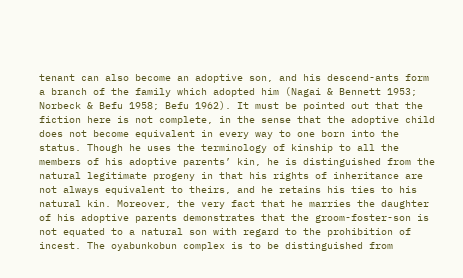tenant can also become an adoptive son, and his descend-ants form a branch of the family which adopted him (Nagai & Bennett 1953; Norbeck & Befu 1958; Befu 1962). It must be pointed out that the fiction here is not complete, in the sense that the adoptive child does not become equivalent in every way to one born into the status. Though he uses the terminology of kinship to all the members of his adoptive parents’ kin, he is distinguished from the natural legitimate progeny in that his rights of inheritance are not always equivalent to theirs, and he retains his ties to his natural kin. Moreover, the very fact that he marries the daughter of his adoptive parents demonstrates that the groom-foster-son is not equated to a natural son with regard to the prohibition of incest. The oyabunkobun complex is to be distinguished from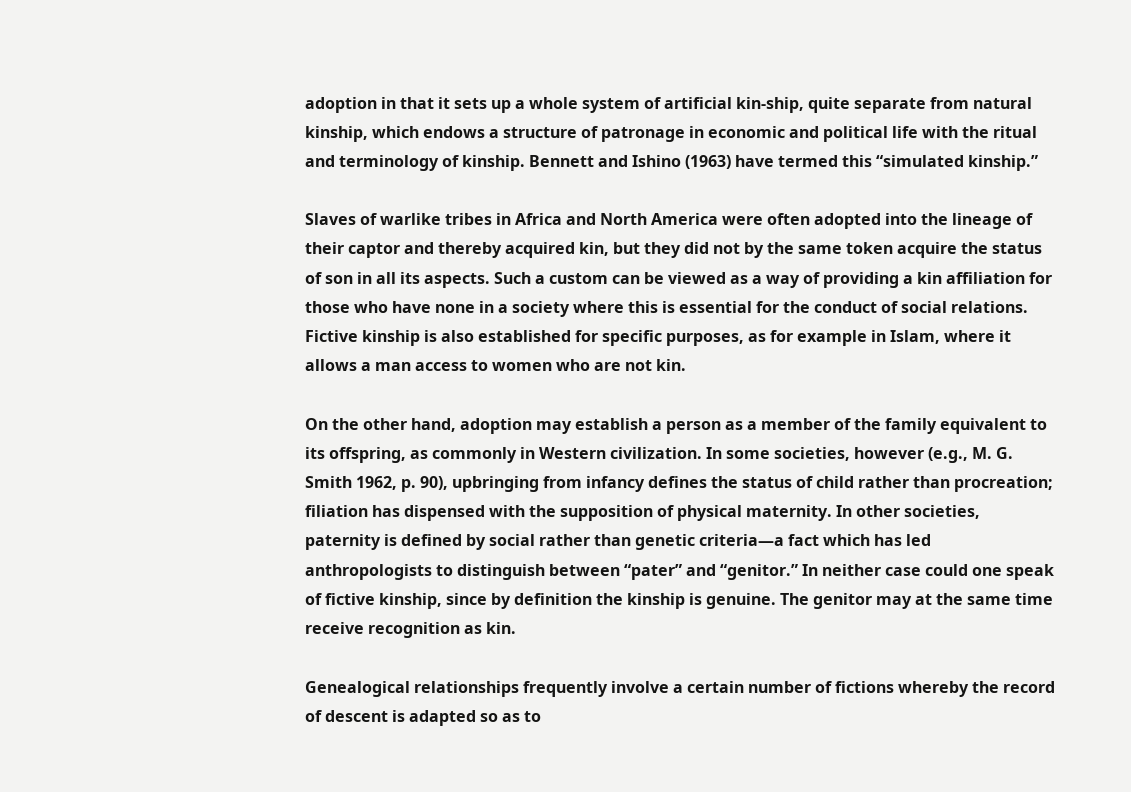adoption in that it sets up a whole system of artificial kin-ship, quite separate from natural kinship, which endows a structure of patronage in economic and political life with the ritual and terminology of kinship. Bennett and Ishino (1963) have termed this “simulated kinship.”

Slaves of warlike tribes in Africa and North America were often adopted into the lineage of their captor and thereby acquired kin, but they did not by the same token acquire the status of son in all its aspects. Such a custom can be viewed as a way of providing a kin affiliation for those who have none in a society where this is essential for the conduct of social relations. Fictive kinship is also established for specific purposes, as for example in Islam, where it allows a man access to women who are not kin.

On the other hand, adoption may establish a person as a member of the family equivalent to its offspring, as commonly in Western civilization. In some societies, however (e.g., M. G. Smith 1962, p. 90), upbringing from infancy defines the status of child rather than procreation; filiation has dispensed with the supposition of physical maternity. In other societies, paternity is defined by social rather than genetic criteria—a fact which has led anthropologists to distinguish between “pater” and “genitor.” In neither case could one speak of fictive kinship, since by definition the kinship is genuine. The genitor may at the same time receive recognition as kin.

Genealogical relationships frequently involve a certain number of fictions whereby the record of descent is adapted so as to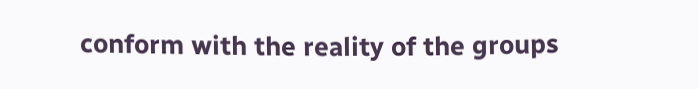conform with the reality of the groups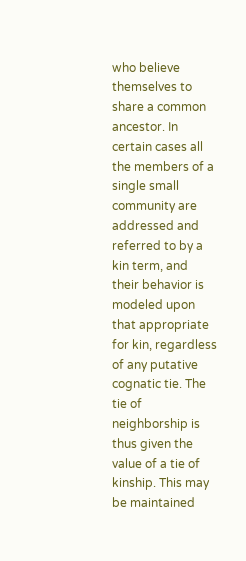who believe themselves to share a common ancestor. In certain cases all the members of a single small community are addressed and referred to by a kin term, and their behavior is modeled upon that appropriate for kin, regardless of any putative cognatic tie. The tie of neighborship is thus given the value of a tie of kinship. This may be maintained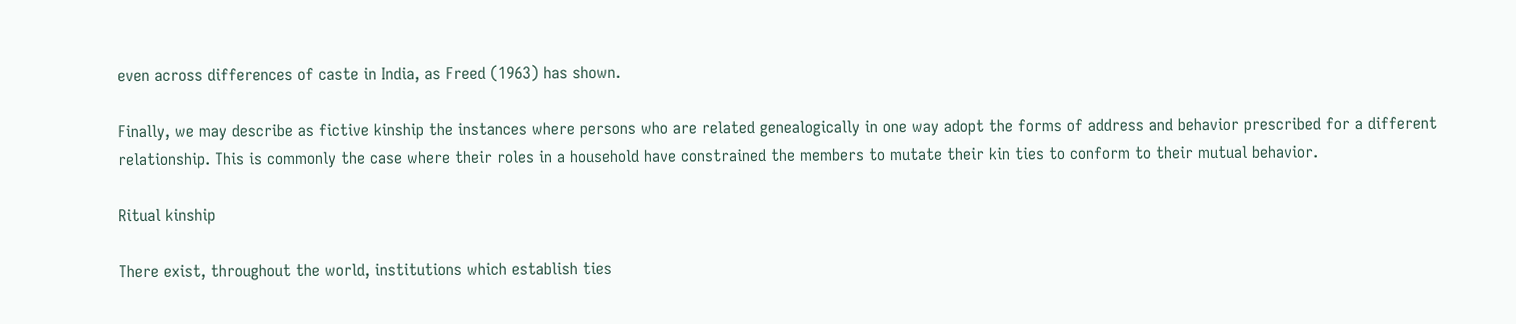even across differences of caste in India, as Freed (1963) has shown.

Finally, we may describe as fictive kinship the instances where persons who are related genealogically in one way adopt the forms of address and behavior prescribed for a different relationship. This is commonly the case where their roles in a household have constrained the members to mutate their kin ties to conform to their mutual behavior.

Ritual kinship

There exist, throughout the world, institutions which establish ties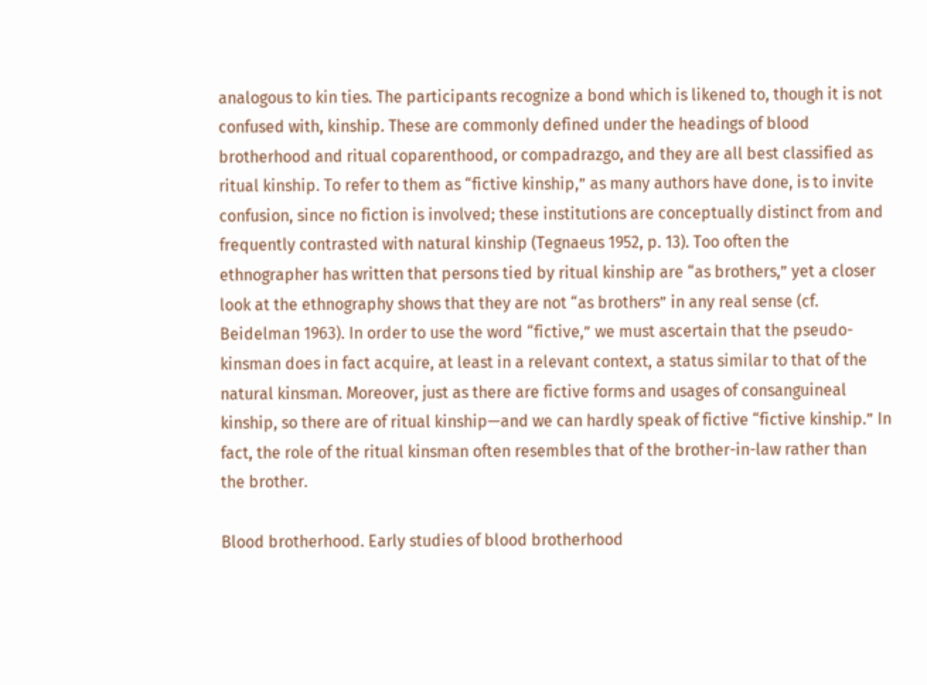analogous to kin ties. The participants recognize a bond which is likened to, though it is not confused with, kinship. These are commonly defined under the headings of blood brotherhood and ritual coparenthood, or compadrazgo, and they are all best classified as ritual kinship. To refer to them as “fictive kinship,” as many authors have done, is to invite confusion, since no fiction is involved; these institutions are conceptually distinct from and frequently contrasted with natural kinship (Tegnaeus 1952, p. 13). Too often the ethnographer has written that persons tied by ritual kinship are “as brothers,” yet a closer look at the ethnography shows that they are not “as brothers” in any real sense (cf. Beidelman 1963). In order to use the word “fictive,” we must ascertain that the pseudo-kinsman does in fact acquire, at least in a relevant context, a status similar to that of the natural kinsman. Moreover, just as there are fictive forms and usages of consanguineal kinship, so there are of ritual kinship—and we can hardly speak of fictive “fictive kinship.” In fact, the role of the ritual kinsman often resembles that of the brother-in-law rather than the brother.

Blood brotherhood. Early studies of blood brotherhood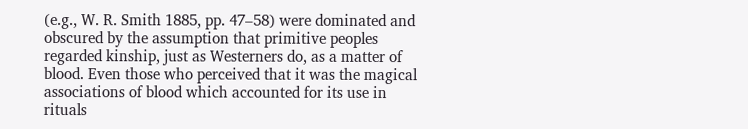(e.g., W. R. Smith 1885, pp. 47–58) were dominated and obscured by the assumption that primitive peoples regarded kinship, just as Westerners do, as a matter of blood. Even those who perceived that it was the magical associations of blood which accounted for its use in rituals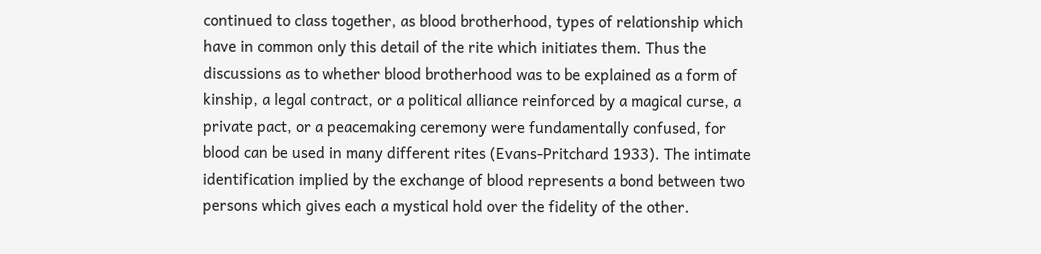continued to class together, as blood brotherhood, types of relationship which have in common only this detail of the rite which initiates them. Thus the discussions as to whether blood brotherhood was to be explained as a form of kinship, a legal contract, or a political alliance reinforced by a magical curse, a private pact, or a peacemaking ceremony were fundamentally confused, for blood can be used in many different rites (Evans-Pritchard 1933). The intimate identification implied by the exchange of blood represents a bond between two persons which gives each a mystical hold over the fidelity of the other.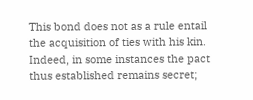This bond does not as a rule entail the acquisition of ties with his kin. Indeed, in some instances the pact thus established remains secret;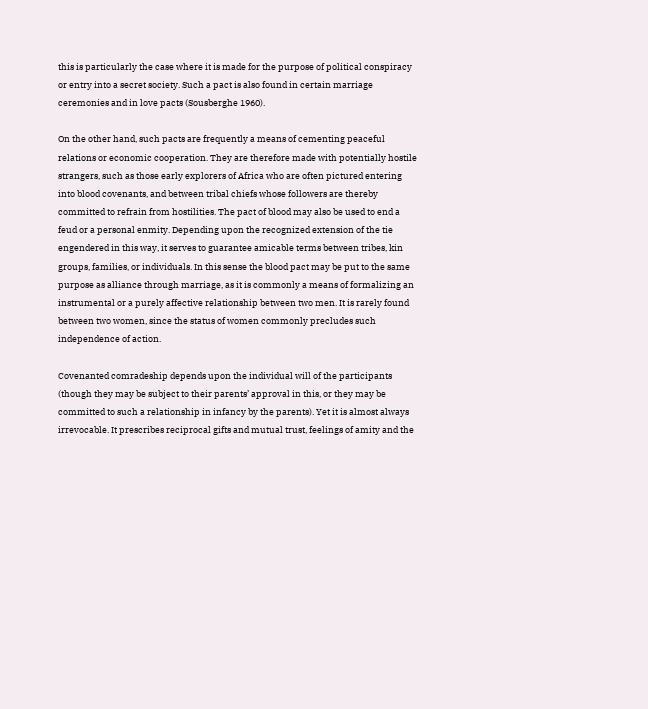this is particularly the case where it is made for the purpose of political conspiracy or entry into a secret society. Such a pact is also found in certain marriage ceremonies and in love pacts (Sousberghe 1960).

On the other hand, such pacts are frequently a means of cementing peaceful relations or economic cooperation. They are therefore made with potentially hostile strangers, such as those early explorers of Africa who are often pictured entering into blood covenants, and between tribal chiefs whose followers are thereby committed to refrain from hostilities. The pact of blood may also be used to end a feud or a personal enmity. Depending upon the recognized extension of the tie engendered in this way, it serves to guarantee amicable terms between tribes, kin groups, families, or individuals. In this sense the blood pact may be put to the same purpose as alliance through marriage, as it is commonly a means of formalizing an instrumental or a purely affective relationship between two men. It is rarely found between two women, since the status of women commonly precludes such independence of action.

Covenanted comradeship depends upon the individual will of the participants (though they may be subject to their parents’ approval in this, or they may be committed to such a relationship in infancy by the parents). Yet it is almost always irrevocable. It prescribes reciprocal gifts and mutual trust, feelings of amity and the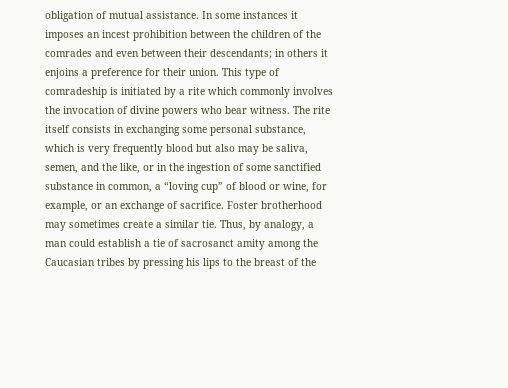obligation of mutual assistance. In some instances it imposes an incest prohibition between the children of the comrades and even between their descendants; in others it enjoins a preference for their union. This type of comradeship is initiated by a rite which commonly involves the invocation of divine powers who bear witness. The rite itself consists in exchanging some personal substance, which is very frequently blood but also may be saliva, semen, and the like, or in the ingestion of some sanctified substance in common, a “loving cup” of blood or wine, for example, or an exchange of sacrifice. Foster brotherhood may sometimes create a similar tie. Thus, by analogy, a man could establish a tie of sacrosanct amity among the Caucasian tribes by pressing his lips to the breast of the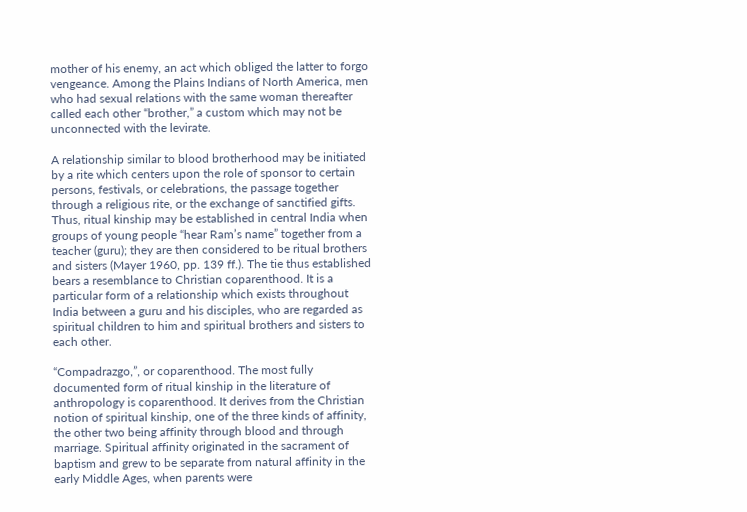mother of his enemy, an act which obliged the latter to forgo vengeance. Among the Plains Indians of North America, men who had sexual relations with the same woman thereafter called each other “brother,” a custom which may not be unconnected with the levirate.

A relationship similar to blood brotherhood may be initiated by a rite which centers upon the role of sponsor to certain persons, festivals, or celebrations, the passage together through a religious rite, or the exchange of sanctified gifts. Thus, ritual kinship may be established in central India when groups of young people “hear Ram’s name” together from a teacher (guru); they are then considered to be ritual brothers and sisters (Mayer 1960, pp. 139 ff.). The tie thus established bears a resemblance to Christian coparenthood. It is a particular form of a relationship which exists throughout India between a guru and his disciples, who are regarded as spiritual children to him and spiritual brothers and sisters to each other.

“Compadrazgo,”, or coparenthood. The most fully documented form of ritual kinship in the literature of anthropology is coparenthood. It derives from the Christian notion of spiritual kinship, one of the three kinds of affinity, the other two being affinity through blood and through marriage. Spiritual affinity originated in the sacrament of baptism and grew to be separate from natural affinity in the early Middle Ages, when parents were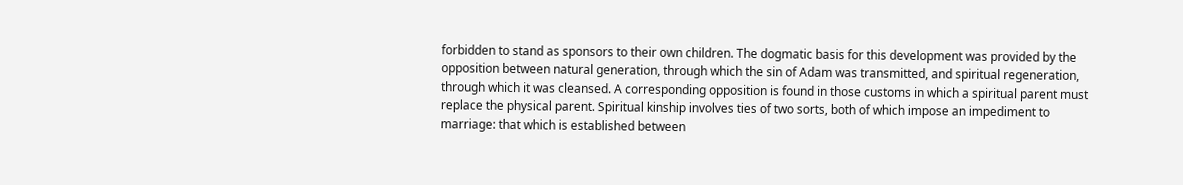forbidden to stand as sponsors to their own children. The dogmatic basis for this development was provided by the opposition between natural generation, through which the sin of Adam was transmitted, and spiritual regeneration, through which it was cleansed. A corresponding opposition is found in those customs in which a spiritual parent must replace the physical parent. Spiritual kinship involves ties of two sorts, both of which impose an impediment to marriage: that which is established between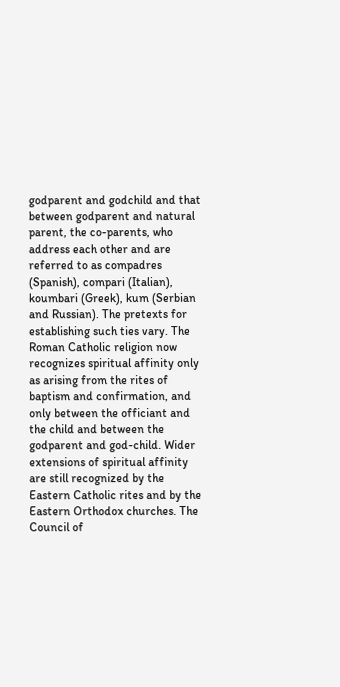godparent and godchild and that between godparent and natural parent, the co-parents, who address each other and are referred to as compadres (Spanish), compari (Italian), koumbari (Greek), kum (Serbian and Russian). The pretexts for establishing such ties vary. The Roman Catholic religion now recognizes spiritual affinity only as arising from the rites of baptism and confirmation, and only between the officiant and the child and between the godparent and god-child. Wider extensions of spiritual affinity are still recognized by the Eastern Catholic rites and by the Eastern Orthodox churches. The Council of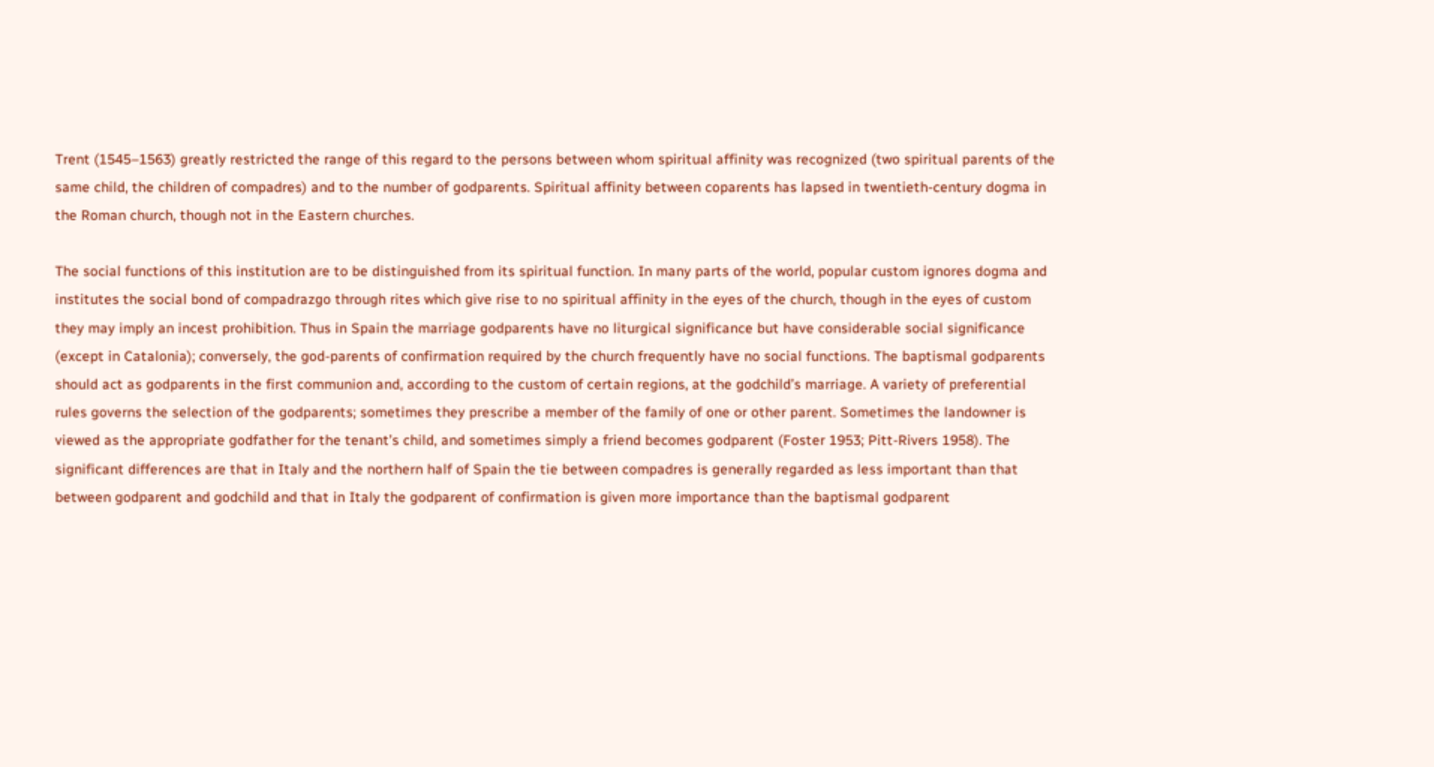Trent (1545–1563) greatly restricted the range of this regard to the persons between whom spiritual affinity was recognized (two spiritual parents of the same child, the children of compadres) and to the number of godparents. Spiritual affinity between coparents has lapsed in twentieth-century dogma in the Roman church, though not in the Eastern churches.

The social functions of this institution are to be distinguished from its spiritual function. In many parts of the world, popular custom ignores dogma and institutes the social bond of compadrazgo through rites which give rise to no spiritual affinity in the eyes of the church, though in the eyes of custom they may imply an incest prohibition. Thus in Spain the marriage godparents have no liturgical significance but have considerable social significance (except in Catalonia); conversely, the god-parents of confirmation required by the church frequently have no social functions. The baptismal godparents should act as godparents in the first communion and, according to the custom of certain regions, at the godchild’s marriage. A variety of preferential rules governs the selection of the godparents; sometimes they prescribe a member of the family of one or other parent. Sometimes the landowner is viewed as the appropriate godfather for the tenant’s child, and sometimes simply a friend becomes godparent (Foster 1953; Pitt-Rivers 1958). The significant differences are that in Italy and the northern half of Spain the tie between compadres is generally regarded as less important than that between godparent and godchild and that in Italy the godparent of confirmation is given more importance than the baptismal godparent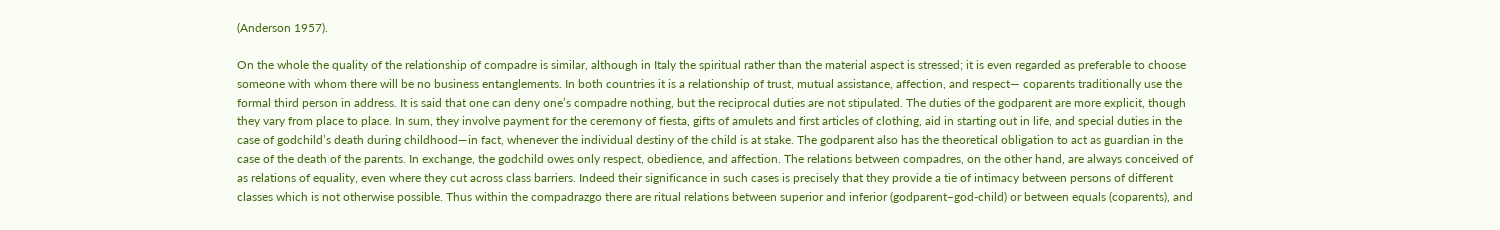(Anderson 1957).

On the whole the quality of the relationship of compadre is similar, although in Italy the spiritual rather than the material aspect is stressed; it is even regarded as preferable to choose someone with whom there will be no business entanglements. In both countries it is a relationship of trust, mutual assistance, affection, and respect— coparents traditionally use the formal third person in address. It is said that one can deny one’s compadre nothing, but the reciprocal duties are not stipulated. The duties of the godparent are more explicit, though they vary from place to place. In sum, they involve payment for the ceremony of fiesta, gifts of amulets and first articles of clothing, aid in starting out in life, and special duties in the case of godchild’s death during childhood—in fact, whenever the individual destiny of the child is at stake. The godparent also has the theoretical obligation to act as guardian in the case of the death of the parents. In exchange, the godchild owes only respect, obedience, and affection. The relations between compadres, on the other hand, are always conceived of as relations of equality, even where they cut across class barriers. Indeed their significance in such cases is precisely that they provide a tie of intimacy between persons of different classes which is not otherwise possible. Thus within the compadrazgo there are ritual relations between superior and inferior (godparent–god-child) or between equals (coparents), and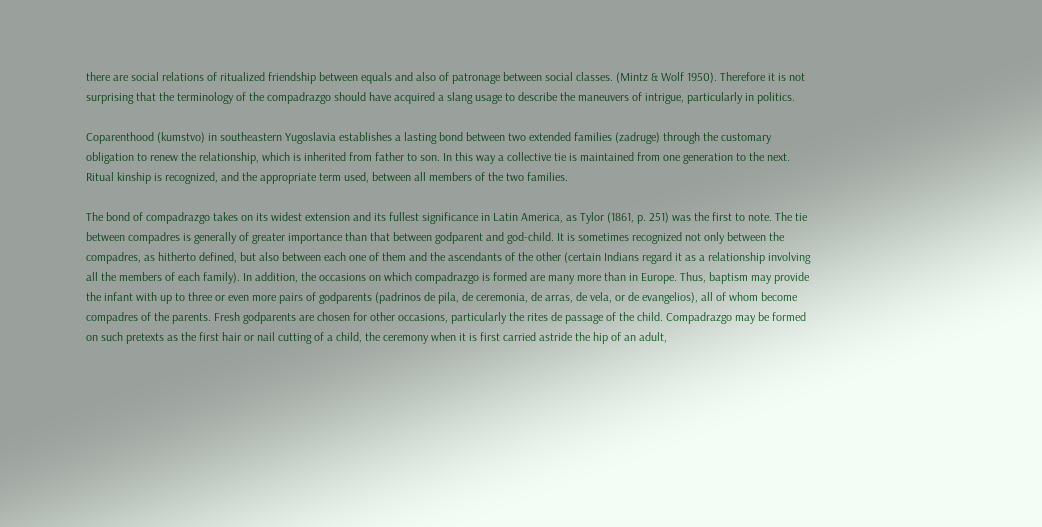there are social relations of ritualized friendship between equals and also of patronage between social classes. (Mintz & Wolf 1950). Therefore it is not surprising that the terminology of the compadrazgo should have acquired a slang usage to describe the maneuvers of intrigue, particularly in politics.

Coparenthood (kumstvo) in southeastern Yugoslavia establishes a lasting bond between two extended families (zadruge) through the customary obligation to renew the relationship, which is inherited from father to son. In this way a collective tie is maintained from one generation to the next. Ritual kinship is recognized, and the appropriate term used, between all members of the two families.

The bond of compadrazgo takes on its widest extension and its fullest significance in Latin America, as Tylor (1861, p. 251) was the first to note. The tie between compadres is generally of greater importance than that between godparent and god-child. It is sometimes recognized not only between the compadres, as hitherto defined, but also between each one of them and the ascendants of the other (certain Indians regard it as a relationship involving all the members of each family). In addition, the occasions on which compadrazgo is formed are many more than in Europe. Thus, baptism may provide the infant with up to three or even more pairs of godparents (padrinos de pila, de ceremonia, de arras, de vela, or de evangelios), all of whom become compadres of the parents. Fresh godparents are chosen for other occasions, particularly the rites de passage of the child. Compadrazgo may be formed on such pretexts as the first hair or nail cutting of a child, the ceremony when it is first carried astride the hip of an adult,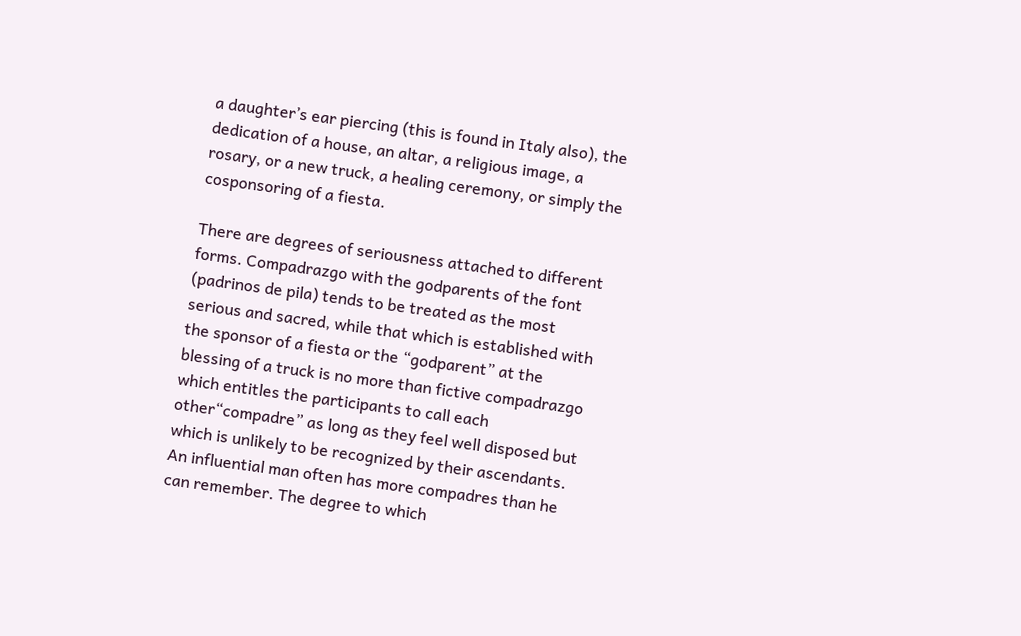a daughter’s ear piercing (this is found in Italy also), the dedication of a house, an altar, a religious image, a rosary, or a new truck, a healing ceremony, or simply the cosponsoring of a fiesta.

There are degrees of seriousness attached to different forms. Compadrazgo with the godparents of the font (padrinos de pila) tends to be treated as the most serious and sacred, while that which is established with the sponsor of a fiesta or the “godparent” at the blessing of a truck is no more than fictive compadrazgo which entitles the participants to call each other“compadre” as long as they feel well disposed but which is unlikely to be recognized by their ascendants. An influential man often has more compadres than he can remember. The degree to which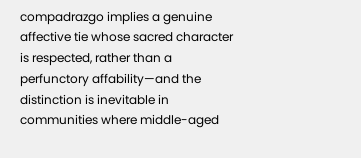compadrazgo implies a genuine affective tie whose sacred character is respected, rather than a perfunctory affability—and the distinction is inevitable in communities where middle-aged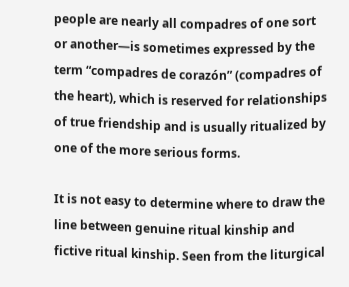people are nearly all compadres of one sort or another—is sometimes expressed by the term “compadres de corazón” (compadres of the heart), which is reserved for relationships of true friendship and is usually ritualized by one of the more serious forms.

It is not easy to determine where to draw the line between genuine ritual kinship and fictive ritual kinship. Seen from the liturgical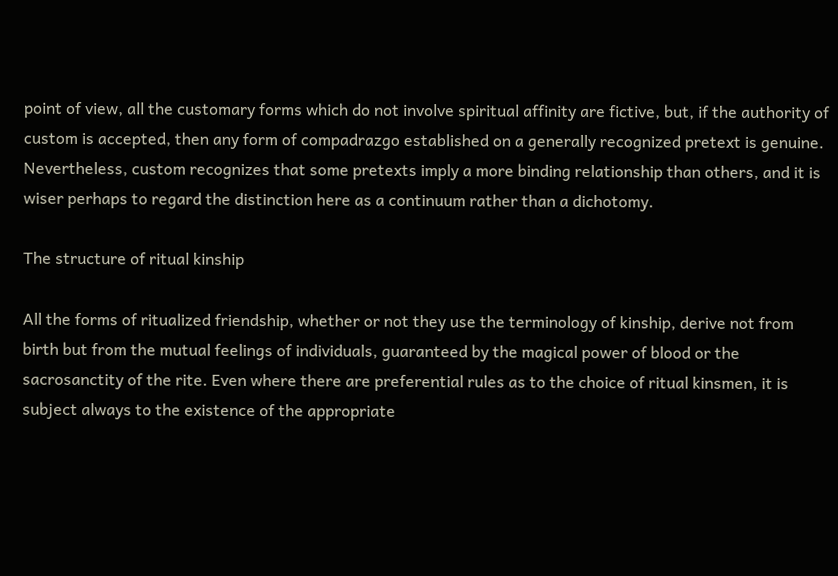point of view, all the customary forms which do not involve spiritual affinity are fictive, but, if the authority of custom is accepted, then any form of compadrazgo established on a generally recognized pretext is genuine. Nevertheless, custom recognizes that some pretexts imply a more binding relationship than others, and it is wiser perhaps to regard the distinction here as a continuum rather than a dichotomy.

The structure of ritual kinship

All the forms of ritualized friendship, whether or not they use the terminology of kinship, derive not from birth but from the mutual feelings of individuals, guaranteed by the magical power of blood or the sacrosanctity of the rite. Even where there are preferential rules as to the choice of ritual kinsmen, it is subject always to the existence of the appropriate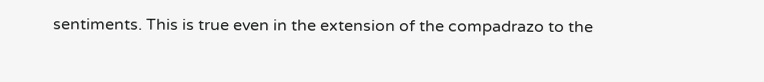sentiments. This is true even in the extension of the compadrazo to the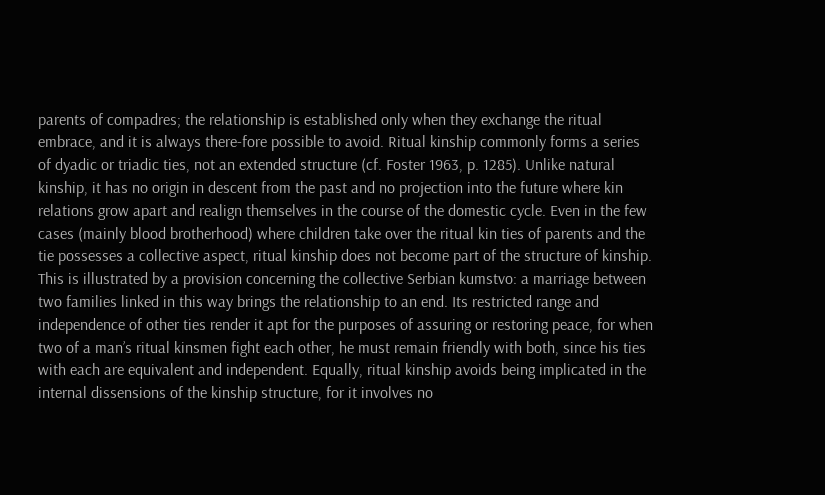parents of compadres; the relationship is established only when they exchange the ritual embrace, and it is always there-fore possible to avoid. Ritual kinship commonly forms a series of dyadic or triadic ties, not an extended structure (cf. Foster 1963, p. 1285). Unlike natural kinship, it has no origin in descent from the past and no projection into the future where kin relations grow apart and realign themselves in the course of the domestic cycle. Even in the few cases (mainly blood brotherhood) where children take over the ritual kin ties of parents and the tie possesses a collective aspect, ritual kinship does not become part of the structure of kinship. This is illustrated by a provision concerning the collective Serbian kumstvo: a marriage between two families linked in this way brings the relationship to an end. Its restricted range and independence of other ties render it apt for the purposes of assuring or restoring peace, for when two of a man’s ritual kinsmen fight each other, he must remain friendly with both, since his ties with each are equivalent and independent. Equally, ritual kinship avoids being implicated in the internal dissensions of the kinship structure, for it involves no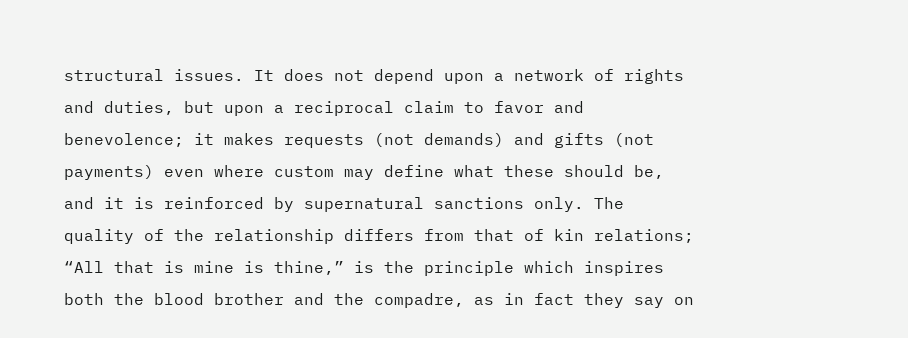structural issues. It does not depend upon a network of rights and duties, but upon a reciprocal claim to favor and benevolence; it makes requests (not demands) and gifts (not payments) even where custom may define what these should be, and it is reinforced by supernatural sanctions only. The quality of the relationship differs from that of kin relations; “All that is mine is thine,” is the principle which inspires both the blood brother and the compadre, as in fact they say on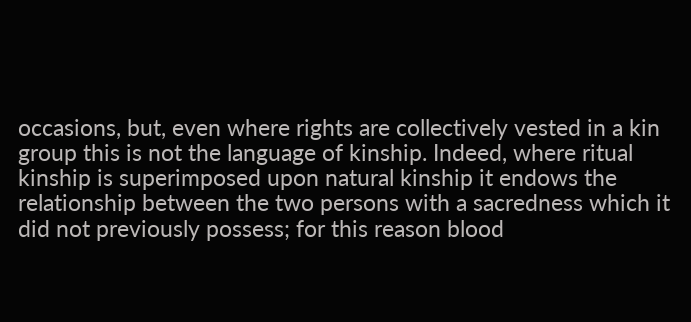occasions, but, even where rights are collectively vested in a kin group this is not the language of kinship. Indeed, where ritual kinship is superimposed upon natural kinship it endows the relationship between the two persons with a sacredness which it did not previously possess; for this reason blood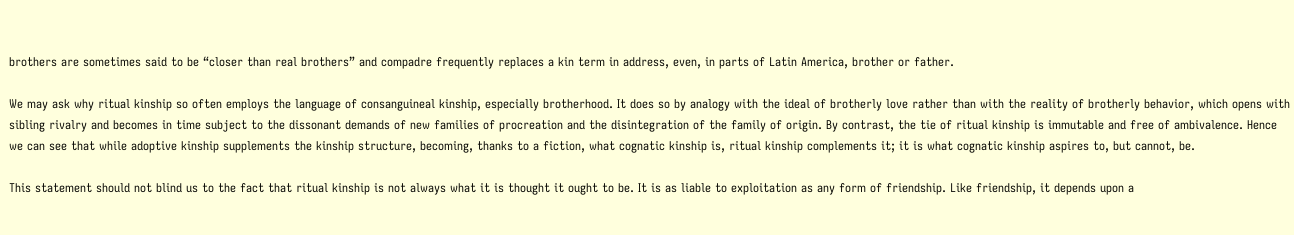brothers are sometimes said to be “closer than real brothers” and compadre frequently replaces a kin term in address, even, in parts of Latin America, brother or father.

We may ask why ritual kinship so often employs the language of consanguineal kinship, especially brotherhood. It does so by analogy with the ideal of brotherly love rather than with the reality of brotherly behavior, which opens with sibling rivalry and becomes in time subject to the dissonant demands of new families of procreation and the disintegration of the family of origin. By contrast, the tie of ritual kinship is immutable and free of ambivalence. Hence we can see that while adoptive kinship supplements the kinship structure, becoming, thanks to a fiction, what cognatic kinship is, ritual kinship complements it; it is what cognatic kinship aspires to, but cannot, be.

This statement should not blind us to the fact that ritual kinship is not always what it is thought it ought to be. It is as liable to exploitation as any form of friendship. Like friendship, it depends upon a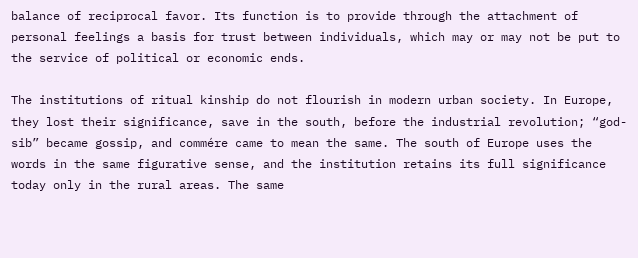balance of reciprocal favor. Its function is to provide through the attachment of personal feelings a basis for trust between individuals, which may or may not be put to the service of political or economic ends.

The institutions of ritual kinship do not flourish in modern urban society. In Europe, they lost their significance, save in the south, before the industrial revolution; “god-sib” became gossip, and commére came to mean the same. The south of Europe uses the words in the same figurative sense, and the institution retains its full significance today only in the rural areas. The same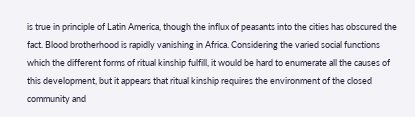is true in principle of Latin America, though the influx of peasants into the cities has obscured the fact. Blood brotherhood is rapidly vanishing in Africa. Considering the varied social functions which the different forms of ritual kinship fulfill, it would be hard to enumerate all the causes of this development, but it appears that ritual kinship requires the environment of the closed community and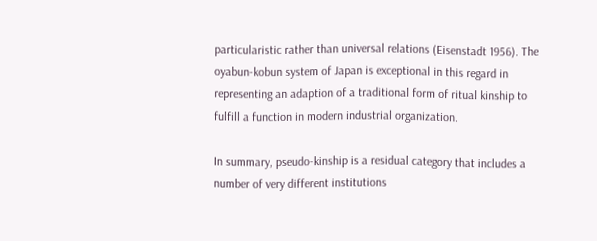particularistic rather than universal relations (Eisenstadt 1956). The oyabun-kobun system of Japan is exceptional in this regard in representing an adaption of a traditional form of ritual kinship to fulfill a function in modern industrial organization.

In summary, pseudo-kinship is a residual category that includes a number of very different institutions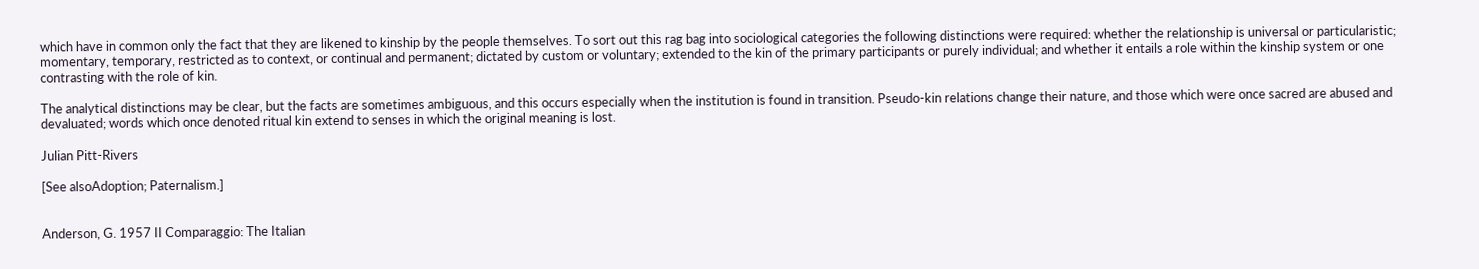which have in common only the fact that they are likened to kinship by the people themselves. To sort out this rag bag into sociological categories the following distinctions were required: whether the relationship is universal or particularistic; momentary, temporary, restricted as to context, or continual and permanent; dictated by custom or voluntary; extended to the kin of the primary participants or purely individual; and whether it entails a role within the kinship system or one contrasting with the role of kin.

The analytical distinctions may be clear, but the facts are sometimes ambiguous, and this occurs especially when the institution is found in transition. Pseudo-kin relations change their nature, and those which were once sacred are abused and devaluated; words which once denoted ritual kin extend to senses in which the original meaning is lost.

Julian Pitt-Rivers

[See alsoAdoption; Paternalism.]


Anderson, G. 1957 II Comparaggio: The Italian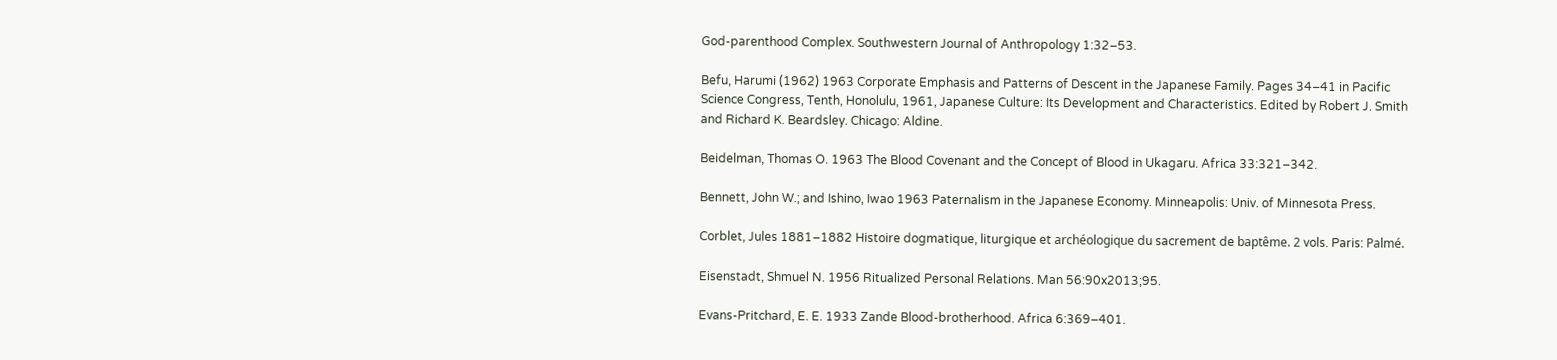God-parenthood Complex. Southwestern Journal of Anthropology 1:32–53.

Befu, Harumi (1962) 1963 Corporate Emphasis and Patterns of Descent in the Japanese Family. Pages 34–41 in Pacific Science Congress, Tenth, Honolulu, 1961, Japanese Culture: Its Development and Characteristics. Edited by Robert J. Smith and Richard K. Beardsley. Chicago: Aldine.

Beidelman, Thomas O. 1963 The Blood Covenant and the Concept of Blood in Ukagaru. Africa 33:321–342.

Bennett, John W.; and Ishino, Iwao 1963 Paternalism in the Japanese Economy. Minneapolis: Univ. of Minnesota Press.

Corblet, Jules 1881–1882 Histoire dogmatique, liturgique et archéologique du sacrement de baptême. 2 vols. Paris: Palmé.

Eisenstadt, Shmuel N. 1956 Ritualized Personal Relations. Man 56:90x2013;95.

Evans-Pritchard, E. E. 1933 Zande Blood-brotherhood. Africa 6:369–401.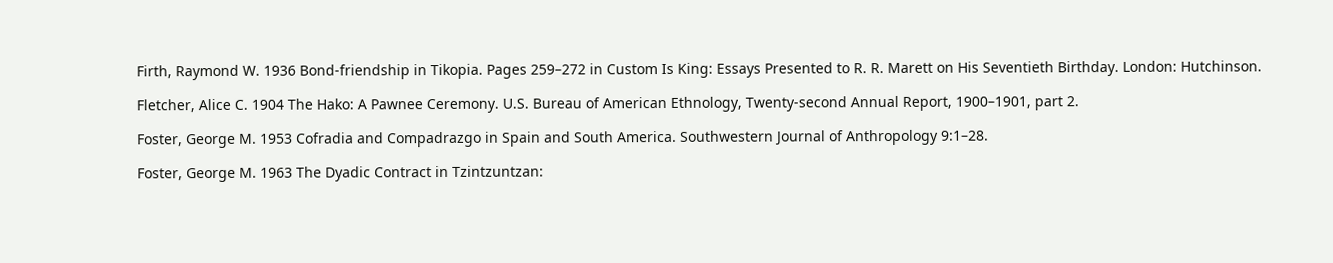Firth, Raymond W. 1936 Bond-friendship in Tikopia. Pages 259–272 in Custom Is King: Essays Presented to R. R. Marett on His Seventieth Birthday. London: Hutchinson.

Fletcher, Alice C. 1904 The Hako: A Pawnee Ceremony. U.S. Bureau of American Ethnology, Twenty-second Annual Report, 1900–1901, part 2.

Foster, George M. 1953 Cofradia and Compadrazgo in Spain and South America. Southwestern Journal of Anthropology 9:1–28.

Foster, George M. 1963 The Dyadic Contract in Tzintzuntzan: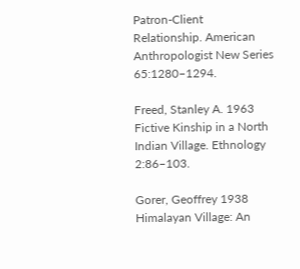Patron-Client Relationship. American Anthropologist New Series 65:1280–1294.

Freed, Stanley A. 1963 Fictive Kinship in a North Indian Village. Ethnology 2:86–103.

Gorer, Geoffrey 1938 Himalayan Village: An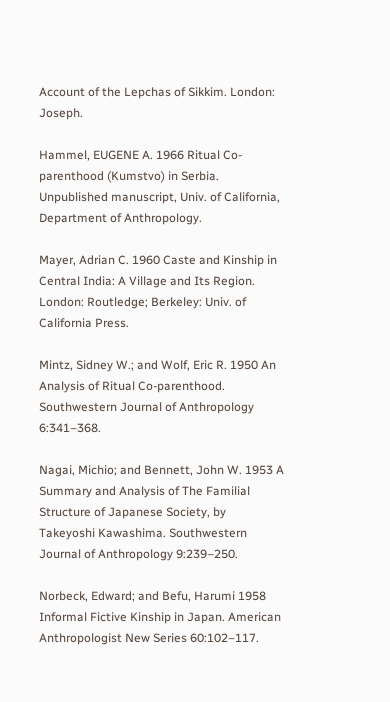Account of the Lepchas of Sikkim. London: Joseph.

Hammel, EUGENE A. 1966 Ritual Co-parenthood (Kumstvo) in Serbia. Unpublished manuscript, Univ. of California, Department of Anthropology.

Mayer, Adrian C. 1960 Caste and Kinship in Central India: A Village and Its Region. London: Routledge; Berkeley: Univ. of California Press.

Mintz, Sidney W.; and Wolf, Eric R. 1950 An Analysis of Ritual Co-parenthood. Southwestern Journal of Anthropology 6:341–368.

Nagai, Michio; and Bennett, John W. 1953 A Summary and Analysis of The Familial Structure of Japanese Society, by Takeyoshi Kawashima. Southwestern Journal of Anthropology 9:239–250.

Norbeck, Edward; and Befu, Harumi 1958 Informal Fictive Kinship in Japan. American Anthropologist New Series 60:102–117.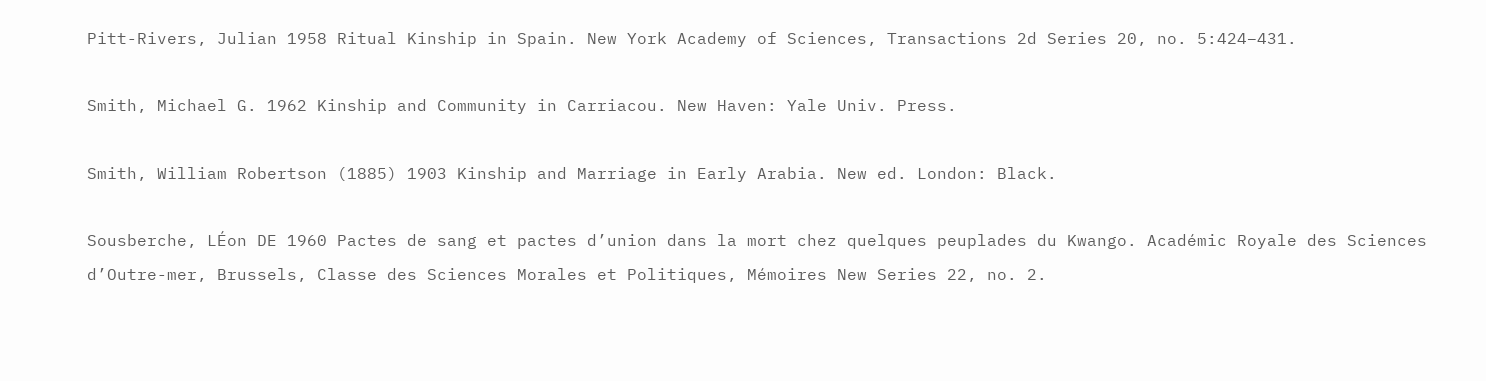Pitt-Rivers, Julian 1958 Ritual Kinship in Spain. New York Academy of Sciences, Transactions 2d Series 20, no. 5:424–431.

Smith, Michael G. 1962 Kinship and Community in Carriacou. New Haven: Yale Univ. Press.

Smith, William Robertson (1885) 1903 Kinship and Marriage in Early Arabia. New ed. London: Black.

Sousberche, LÉon DE 1960 Pactes de sang et pactes d’union dans la mort chez quelques peuplades du Kwango. Académic Royale des Sciences d’Outre-mer, Brussels, Classe des Sciences Morales et Politiques, Mémoires New Series 22, no. 2.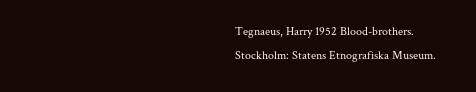Tegnaeus, Harry 1952 Blood-brothers. Stockholm: Statens Etnografiska Museum.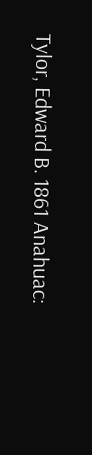Tylor, Edward B. 1861 Anahuac: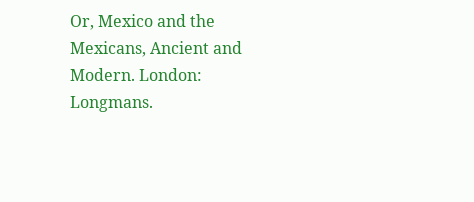Or, Mexico and the Mexicans, Ancient and Modern. London: Longmans.